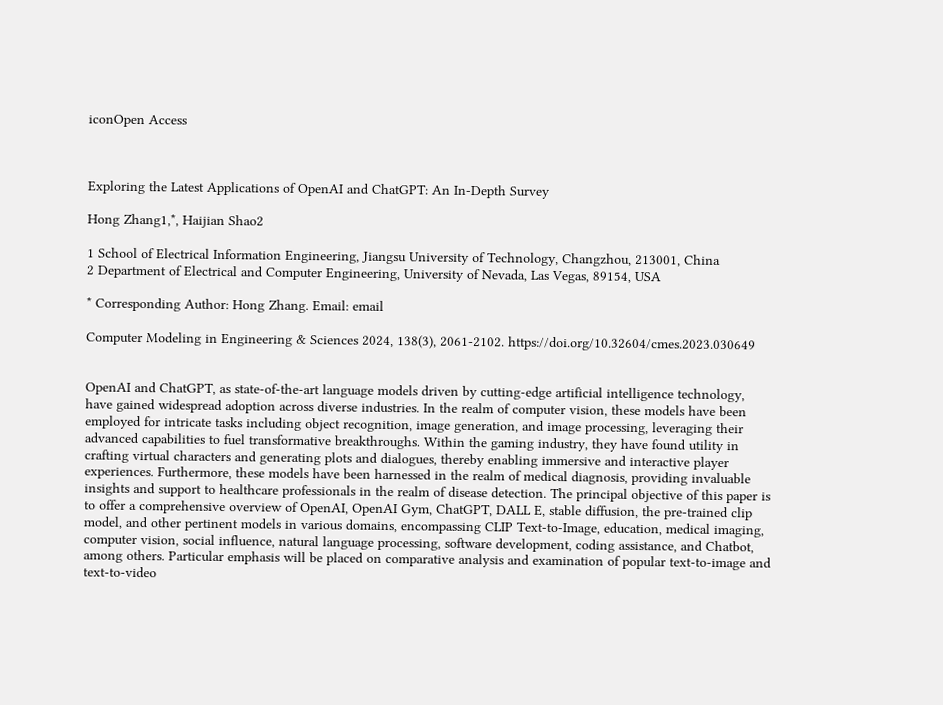iconOpen Access



Exploring the Latest Applications of OpenAI and ChatGPT: An In-Depth Survey

Hong Zhang1,*, Haijian Shao2

1 School of Electrical Information Engineering, Jiangsu University of Technology, Changzhou, 213001, China
2 Department of Electrical and Computer Engineering, University of Nevada, Las Vegas, 89154, USA

* Corresponding Author: Hong Zhang. Email: email

Computer Modeling in Engineering & Sciences 2024, 138(3), 2061-2102. https://doi.org/10.32604/cmes.2023.030649


OpenAI and ChatGPT, as state-of-the-art language models driven by cutting-edge artificial intelligence technology, have gained widespread adoption across diverse industries. In the realm of computer vision, these models have been employed for intricate tasks including object recognition, image generation, and image processing, leveraging their advanced capabilities to fuel transformative breakthroughs. Within the gaming industry, they have found utility in crafting virtual characters and generating plots and dialogues, thereby enabling immersive and interactive player experiences. Furthermore, these models have been harnessed in the realm of medical diagnosis, providing invaluable insights and support to healthcare professionals in the realm of disease detection. The principal objective of this paper is to offer a comprehensive overview of OpenAI, OpenAI Gym, ChatGPT, DALL E, stable diffusion, the pre-trained clip model, and other pertinent models in various domains, encompassing CLIP Text-to-Image, education, medical imaging, computer vision, social influence, natural language processing, software development, coding assistance, and Chatbot, among others. Particular emphasis will be placed on comparative analysis and examination of popular text-to-image and text-to-video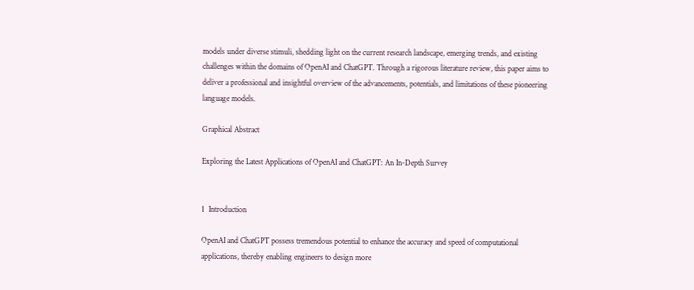models under diverse stimuli, shedding light on the current research landscape, emerging trends, and existing challenges within the domains of OpenAI and ChatGPT. Through a rigorous literature review, this paper aims to deliver a professional and insightful overview of the advancements, potentials, and limitations of these pioneering language models.

Graphical Abstract

Exploring the Latest Applications of OpenAI and ChatGPT: An In-Depth Survey


1  Introduction

OpenAI and ChatGPT possess tremendous potential to enhance the accuracy and speed of computational applications, thereby enabling engineers to design more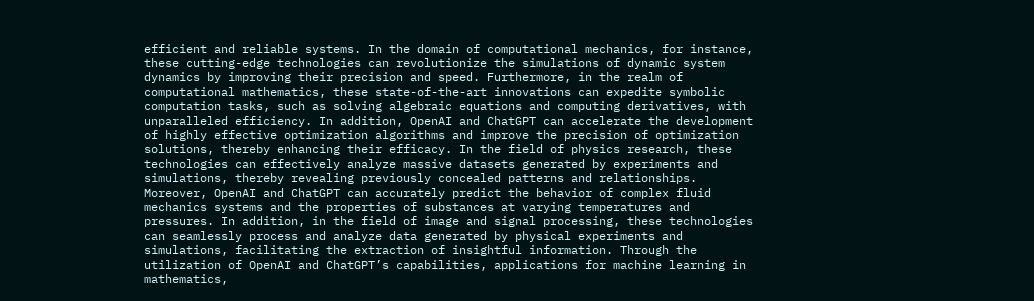efficient and reliable systems. In the domain of computational mechanics, for instance, these cutting-edge technologies can revolutionize the simulations of dynamic system dynamics by improving their precision and speed. Furthermore, in the realm of computational mathematics, these state-of-the-art innovations can expedite symbolic computation tasks, such as solving algebraic equations and computing derivatives, with unparalleled efficiency. In addition, OpenAI and ChatGPT can accelerate the development of highly effective optimization algorithms and improve the precision of optimization solutions, thereby enhancing their efficacy. In the field of physics research, these technologies can effectively analyze massive datasets generated by experiments and simulations, thereby revealing previously concealed patterns and relationships. Moreover, OpenAI and ChatGPT can accurately predict the behavior of complex fluid mechanics systems and the properties of substances at varying temperatures and pressures. In addition, in the field of image and signal processing, these technologies can seamlessly process and analyze data generated by physical experiments and simulations, facilitating the extraction of insightful information. Through the utilization of OpenAI and ChatGPT’s capabilities, applications for machine learning in mathematics,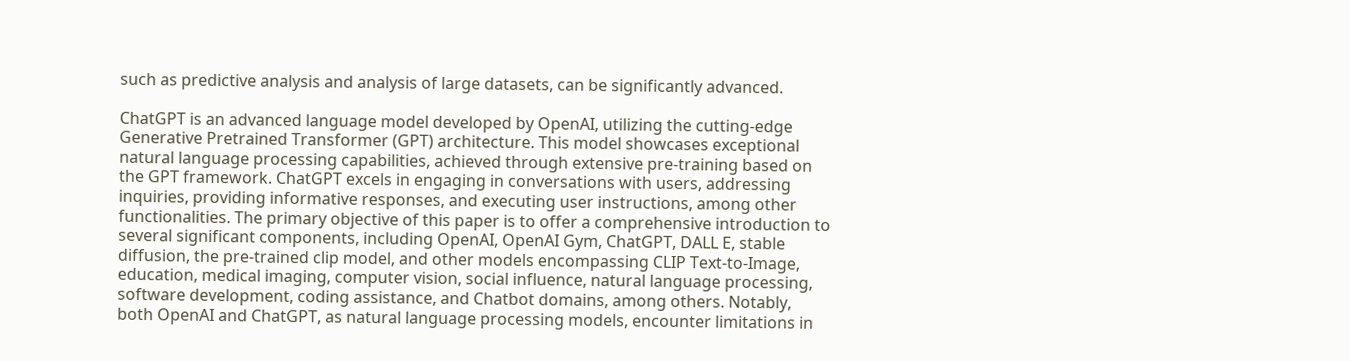such as predictive analysis and analysis of large datasets, can be significantly advanced.

ChatGPT is an advanced language model developed by OpenAI, utilizing the cutting-edge Generative Pretrained Transformer (GPT) architecture. This model showcases exceptional natural language processing capabilities, achieved through extensive pre-training based on the GPT framework. ChatGPT excels in engaging in conversations with users, addressing inquiries, providing informative responses, and executing user instructions, among other functionalities. The primary objective of this paper is to offer a comprehensive introduction to several significant components, including OpenAI, OpenAI Gym, ChatGPT, DALL E, stable diffusion, the pre-trained clip model, and other models encompassing CLIP Text-to-Image, education, medical imaging, computer vision, social influence, natural language processing, software development, coding assistance, and Chatbot domains, among others. Notably, both OpenAI and ChatGPT, as natural language processing models, encounter limitations in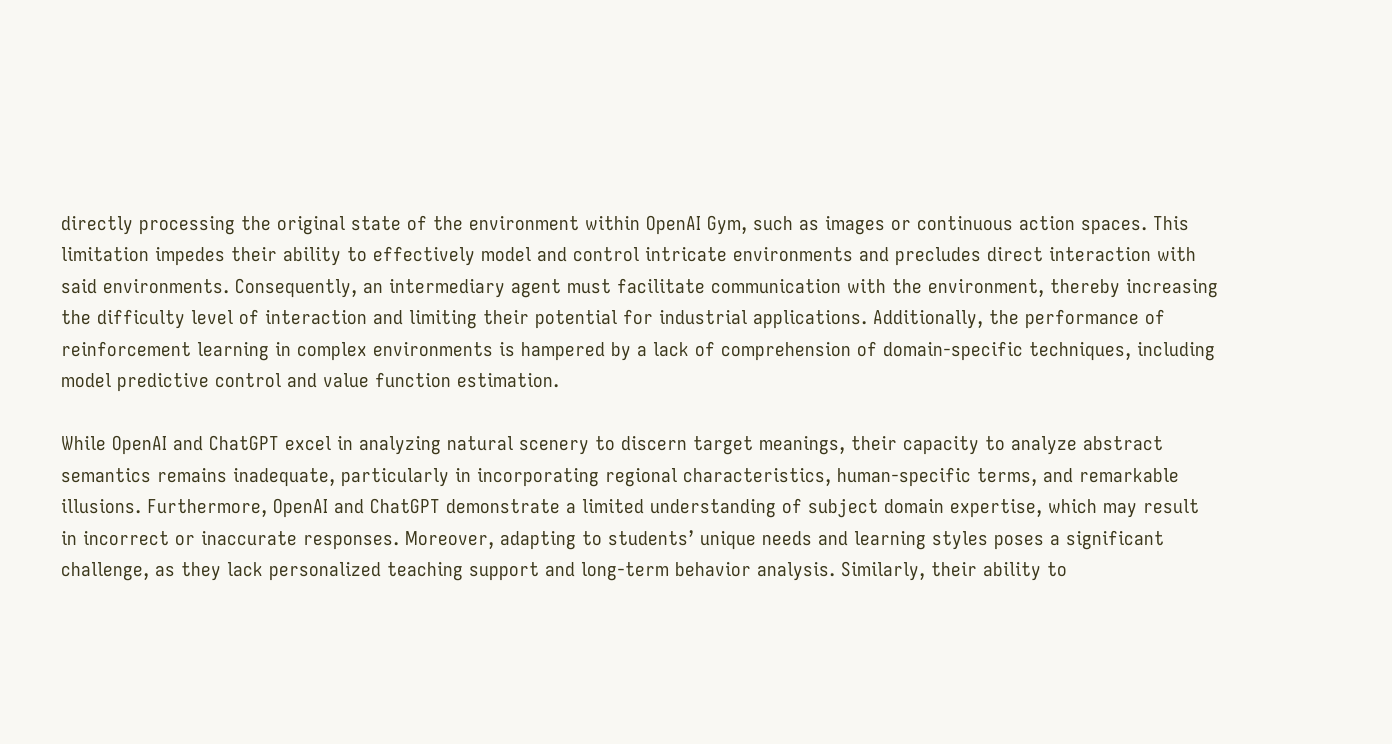directly processing the original state of the environment within OpenAI Gym, such as images or continuous action spaces. This limitation impedes their ability to effectively model and control intricate environments and precludes direct interaction with said environments. Consequently, an intermediary agent must facilitate communication with the environment, thereby increasing the difficulty level of interaction and limiting their potential for industrial applications. Additionally, the performance of reinforcement learning in complex environments is hampered by a lack of comprehension of domain-specific techniques, including model predictive control and value function estimation.

While OpenAI and ChatGPT excel in analyzing natural scenery to discern target meanings, their capacity to analyze abstract semantics remains inadequate, particularly in incorporating regional characteristics, human-specific terms, and remarkable illusions. Furthermore, OpenAI and ChatGPT demonstrate a limited understanding of subject domain expertise, which may result in incorrect or inaccurate responses. Moreover, adapting to students’ unique needs and learning styles poses a significant challenge, as they lack personalized teaching support and long-term behavior analysis. Similarly, their ability to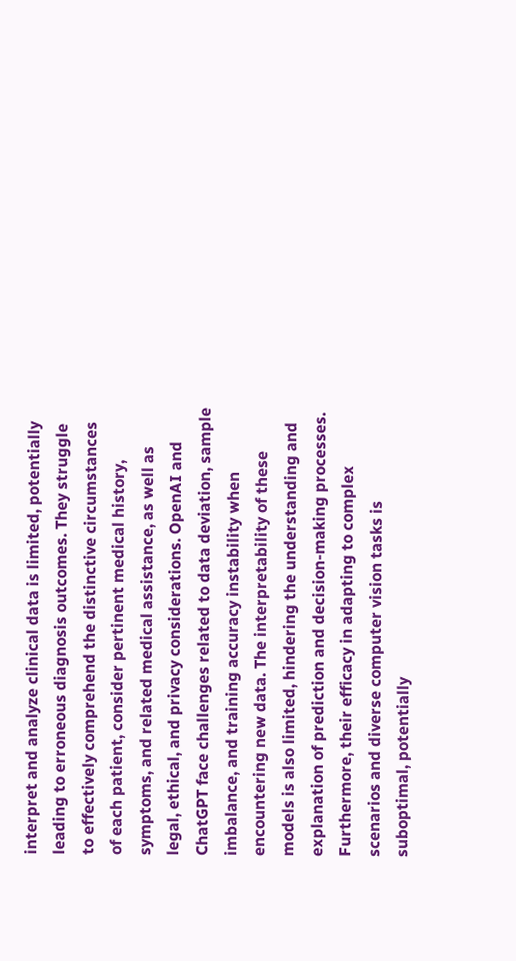interpret and analyze clinical data is limited, potentially leading to erroneous diagnosis outcomes. They struggle to effectively comprehend the distinctive circumstances of each patient, consider pertinent medical history, symptoms, and related medical assistance, as well as legal, ethical, and privacy considerations. OpenAI and ChatGPT face challenges related to data deviation, sample imbalance, and training accuracy instability when encountering new data. The interpretability of these models is also limited, hindering the understanding and explanation of prediction and decision-making processes. Furthermore, their efficacy in adapting to complex scenarios and diverse computer vision tasks is suboptimal, potentially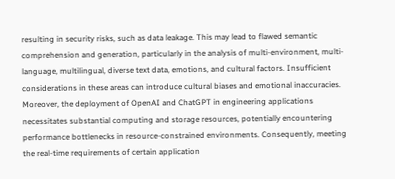resulting in security risks, such as data leakage. This may lead to flawed semantic comprehension and generation, particularly in the analysis of multi-environment, multi-language, multilingual, diverse text data, emotions, and cultural factors. Insufficient considerations in these areas can introduce cultural biases and emotional inaccuracies. Moreover, the deployment of OpenAI and ChatGPT in engineering applications necessitates substantial computing and storage resources, potentially encountering performance bottlenecks in resource-constrained environments. Consequently, meeting the real-time requirements of certain application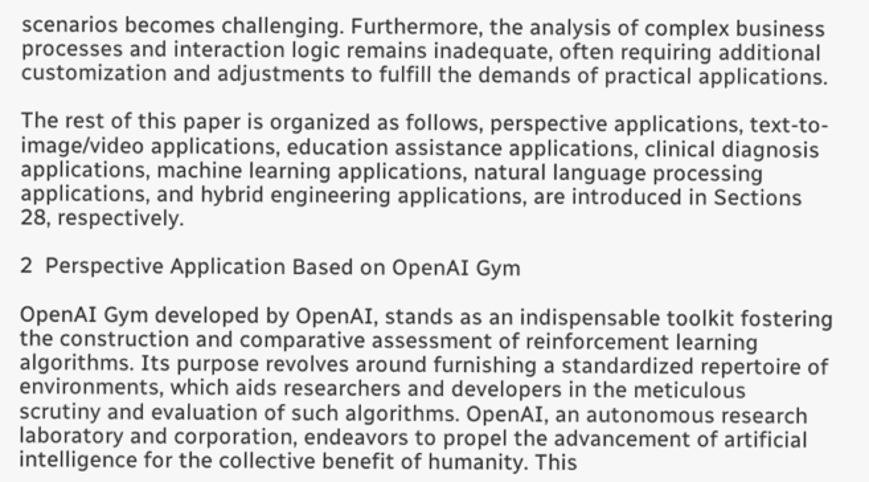scenarios becomes challenging. Furthermore, the analysis of complex business processes and interaction logic remains inadequate, often requiring additional customization and adjustments to fulfill the demands of practical applications.

The rest of this paper is organized as follows, perspective applications, text-to-image/video applications, education assistance applications, clinical diagnosis applications, machine learning applications, natural language processing applications, and hybrid engineering applications, are introduced in Sections 28, respectively.

2  Perspective Application Based on OpenAI Gym

OpenAI Gym developed by OpenAI, stands as an indispensable toolkit fostering the construction and comparative assessment of reinforcement learning algorithms. Its purpose revolves around furnishing a standardized repertoire of environments, which aids researchers and developers in the meticulous scrutiny and evaluation of such algorithms. OpenAI, an autonomous research laboratory and corporation, endeavors to propel the advancement of artificial intelligence for the collective benefit of humanity. This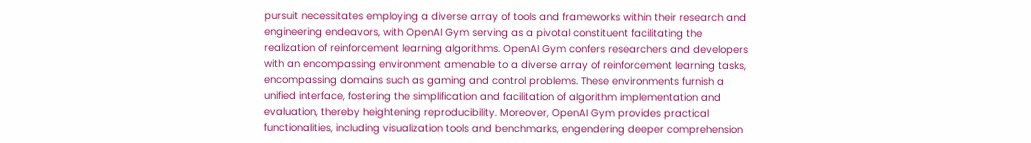pursuit necessitates employing a diverse array of tools and frameworks within their research and engineering endeavors, with OpenAI Gym serving as a pivotal constituent facilitating the realization of reinforcement learning algorithms. OpenAI Gym confers researchers and developers with an encompassing environment amenable to a diverse array of reinforcement learning tasks, encompassing domains such as gaming and control problems. These environments furnish a unified interface, fostering the simplification and facilitation of algorithm implementation and evaluation, thereby heightening reproducibility. Moreover, OpenAI Gym provides practical functionalities, including visualization tools and benchmarks, engendering deeper comprehension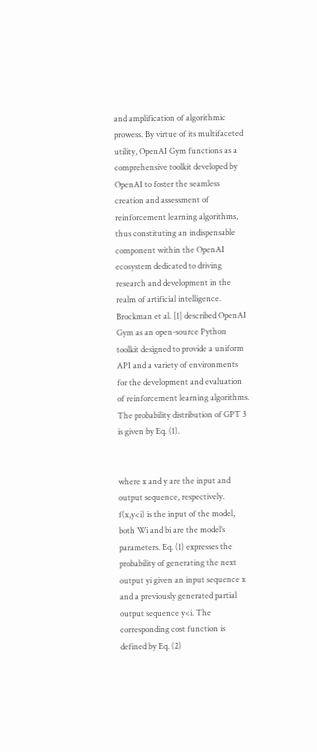and amplification of algorithmic prowess. By virtue of its multifaceted utility, OpenAI Gym functions as a comprehensive toolkit developed by OpenAI to foster the seamless creation and assessment of reinforcement learning algorithms, thus constituting an indispensable component within the OpenAI ecosystem dedicated to driving research and development in the realm of artificial intelligence. Brockman et al. [1] described OpenAI Gym as an open-source Python toolkit designed to provide a uniform API and a variety of environments for the development and evaluation of reinforcement learning algorithms. The probability distribution of GPT 3 is given by Eq. (1).


where x and y are the input and output sequence, respectively. f(x,y<i) is the input of the model, both Wi and bi are the model’s parameters. Eq. (1) expresses the probability of generating the next output yi given an input sequence x and a previously generated partial output sequence y<i. The corresponding cost function is defined by Eq. (2)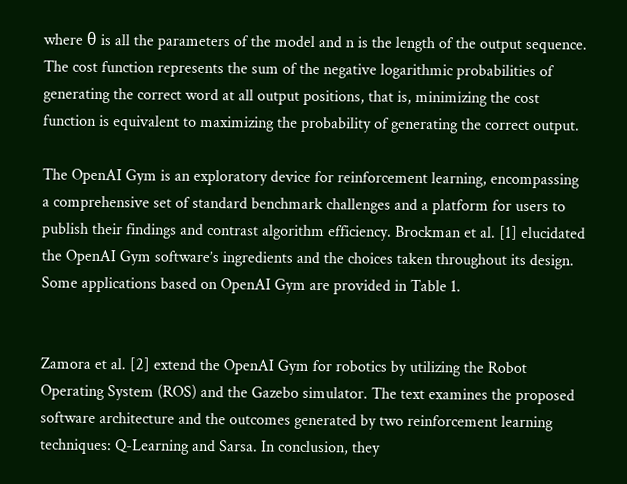where θ is all the parameters of the model and n is the length of the output sequence. The cost function represents the sum of the negative logarithmic probabilities of generating the correct word at all output positions, that is, minimizing the cost function is equivalent to maximizing the probability of generating the correct output.

The OpenAI Gym is an exploratory device for reinforcement learning, encompassing a comprehensive set of standard benchmark challenges and a platform for users to publish their findings and contrast algorithm efficiency. Brockman et al. [1] elucidated the OpenAI Gym software’s ingredients and the choices taken throughout its design. Some applications based on OpenAI Gym are provided in Table 1.


Zamora et al. [2] extend the OpenAI Gym for robotics by utilizing the Robot Operating System (ROS) and the Gazebo simulator. The text examines the proposed software architecture and the outcomes generated by two reinforcement learning techniques: Q-Learning and Sarsa. In conclusion, they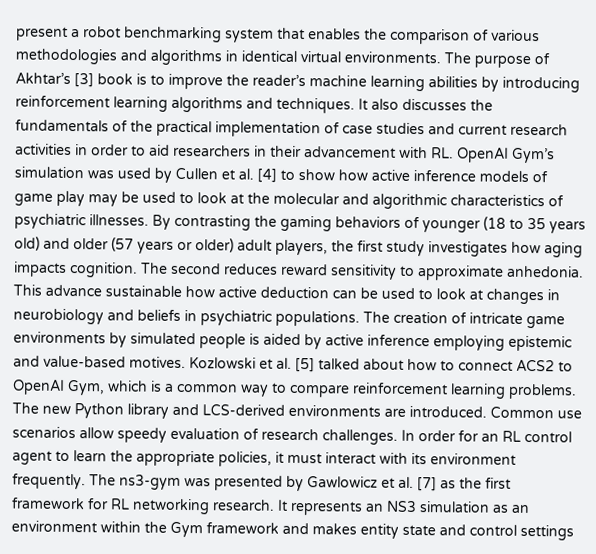present a robot benchmarking system that enables the comparison of various methodologies and algorithms in identical virtual environments. The purpose of Akhtar’s [3] book is to improve the reader’s machine learning abilities by introducing reinforcement learning algorithms and techniques. It also discusses the fundamentals of the practical implementation of case studies and current research activities in order to aid researchers in their advancement with RL. OpenAI Gym’s simulation was used by Cullen et al. [4] to show how active inference models of game play may be used to look at the molecular and algorithmic characteristics of psychiatric illnesses. By contrasting the gaming behaviors of younger (18 to 35 years old) and older (57 years or older) adult players, the first study investigates how aging impacts cognition. The second reduces reward sensitivity to approximate anhedonia. This advance sustainable how active deduction can be used to look at changes in neurobiology and beliefs in psychiatric populations. The creation of intricate game environments by simulated people is aided by active inference employing epistemic and value-based motives. Kozlowski et al. [5] talked about how to connect ACS2 to OpenAI Gym, which is a common way to compare reinforcement learning problems. The new Python library and LCS-derived environments are introduced. Common use scenarios allow speedy evaluation of research challenges. In order for an RL control agent to learn the appropriate policies, it must interact with its environment frequently. The ns3-gym was presented by Gawlowicz et al. [7] as the first framework for RL networking research. It represents an NS3 simulation as an environment within the Gym framework and makes entity state and control settings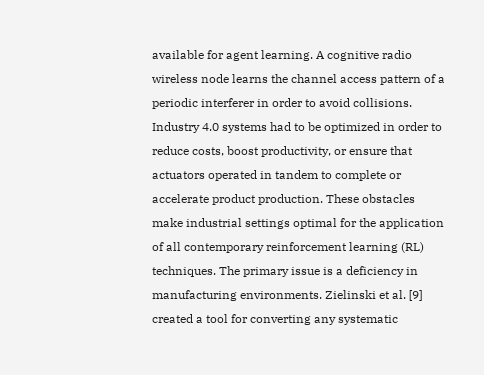available for agent learning. A cognitive radio wireless node learns the channel access pattern of a periodic interferer in order to avoid collisions. Industry 4.0 systems had to be optimized in order to reduce costs, boost productivity, or ensure that actuators operated in tandem to complete or accelerate product production. These obstacles make industrial settings optimal for the application of all contemporary reinforcement learning (RL) techniques. The primary issue is a deficiency in manufacturing environments. Zielinski et al. [9] created a tool for converting any systematic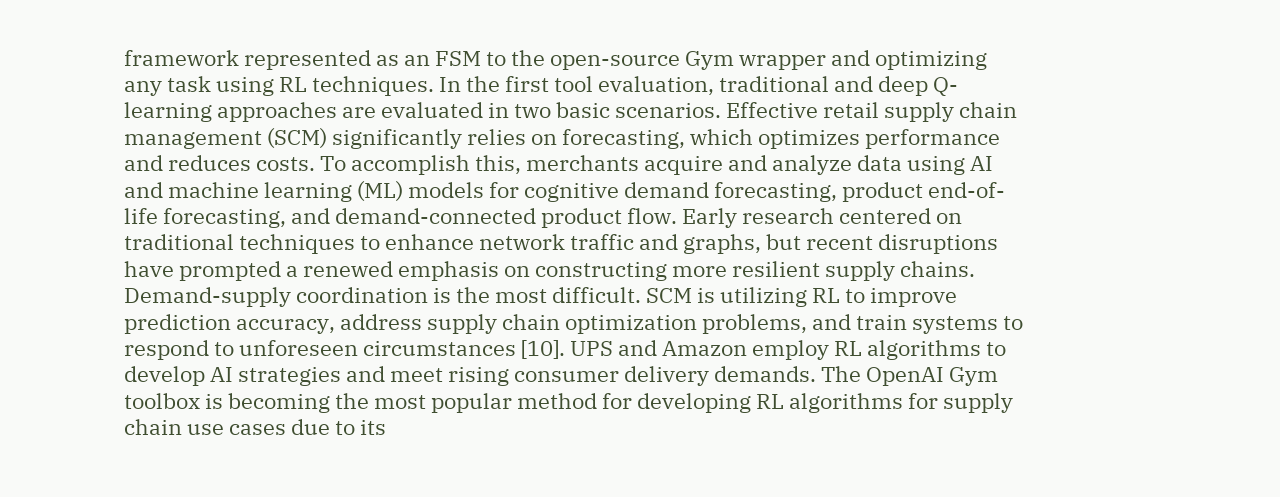framework represented as an FSM to the open-source Gym wrapper and optimizing any task using RL techniques. In the first tool evaluation, traditional and deep Q-learning approaches are evaluated in two basic scenarios. Effective retail supply chain management (SCM) significantly relies on forecasting, which optimizes performance and reduces costs. To accomplish this, merchants acquire and analyze data using AI and machine learning (ML) models for cognitive demand forecasting, product end-of-life forecasting, and demand-connected product flow. Early research centered on traditional techniques to enhance network traffic and graphs, but recent disruptions have prompted a renewed emphasis on constructing more resilient supply chains. Demand-supply coordination is the most difficult. SCM is utilizing RL to improve prediction accuracy, address supply chain optimization problems, and train systems to respond to unforeseen circumstances [10]. UPS and Amazon employ RL algorithms to develop AI strategies and meet rising consumer delivery demands. The OpenAI Gym toolbox is becoming the most popular method for developing RL algorithms for supply chain use cases due to its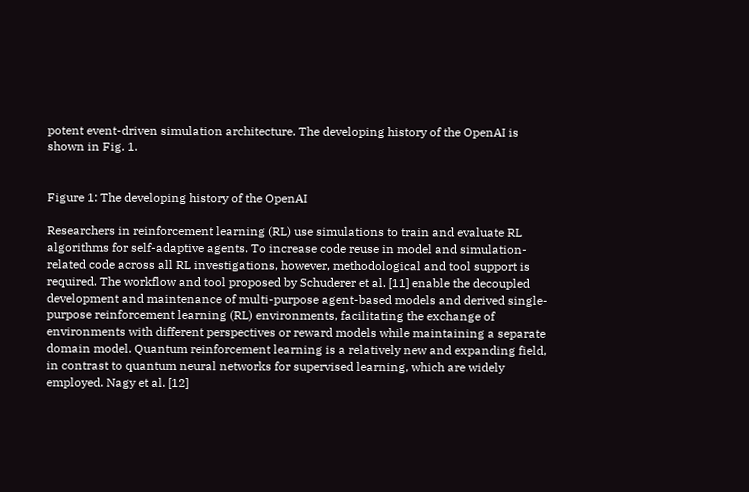potent event-driven simulation architecture. The developing history of the OpenAI is shown in Fig. 1.


Figure 1: The developing history of the OpenAI

Researchers in reinforcement learning (RL) use simulations to train and evaluate RL algorithms for self-adaptive agents. To increase code reuse in model and simulation-related code across all RL investigations, however, methodological and tool support is required. The workflow and tool proposed by Schuderer et al. [11] enable the decoupled development and maintenance of multi-purpose agent-based models and derived single-purpose reinforcement learning (RL) environments, facilitating the exchange of environments with different perspectives or reward models while maintaining a separate domain model. Quantum reinforcement learning is a relatively new and expanding field, in contrast to quantum neural networks for supervised learning, which are widely employed. Nagy et al. [12]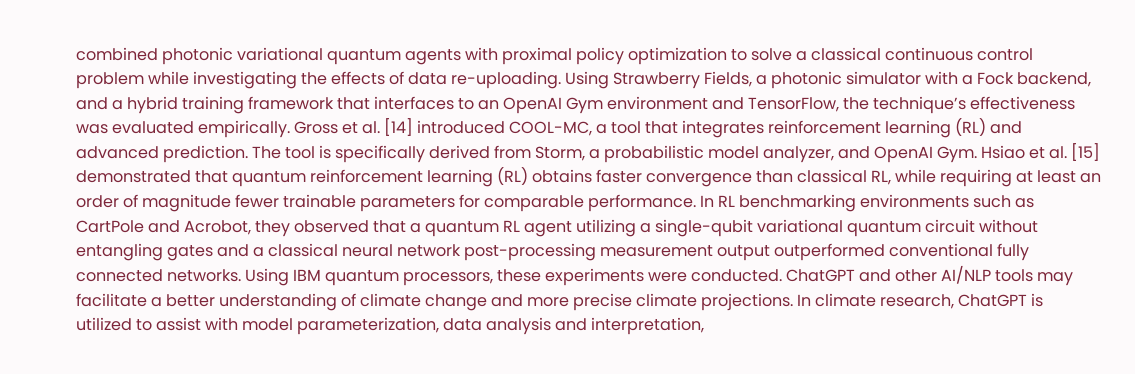combined photonic variational quantum agents with proximal policy optimization to solve a classical continuous control problem while investigating the effects of data re-uploading. Using Strawberry Fields, a photonic simulator with a Fock backend, and a hybrid training framework that interfaces to an OpenAI Gym environment and TensorFlow, the technique’s effectiveness was evaluated empirically. Gross et al. [14] introduced COOL-MC, a tool that integrates reinforcement learning (RL) and advanced prediction. The tool is specifically derived from Storm, a probabilistic model analyzer, and OpenAI Gym. Hsiao et al. [15] demonstrated that quantum reinforcement learning (RL) obtains faster convergence than classical RL, while requiring at least an order of magnitude fewer trainable parameters for comparable performance. In RL benchmarking environments such as CartPole and Acrobot, they observed that a quantum RL agent utilizing a single-qubit variational quantum circuit without entangling gates and a classical neural network post-processing measurement output outperformed conventional fully connected networks. Using IBM quantum processors, these experiments were conducted. ChatGPT and other AI/NLP tools may facilitate a better understanding of climate change and more precise climate projections. In climate research, ChatGPT is utilized to assist with model parameterization, data analysis and interpretation,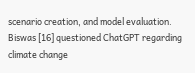scenario creation, and model evaluation. Biswas [16] questioned ChatGPT regarding climate change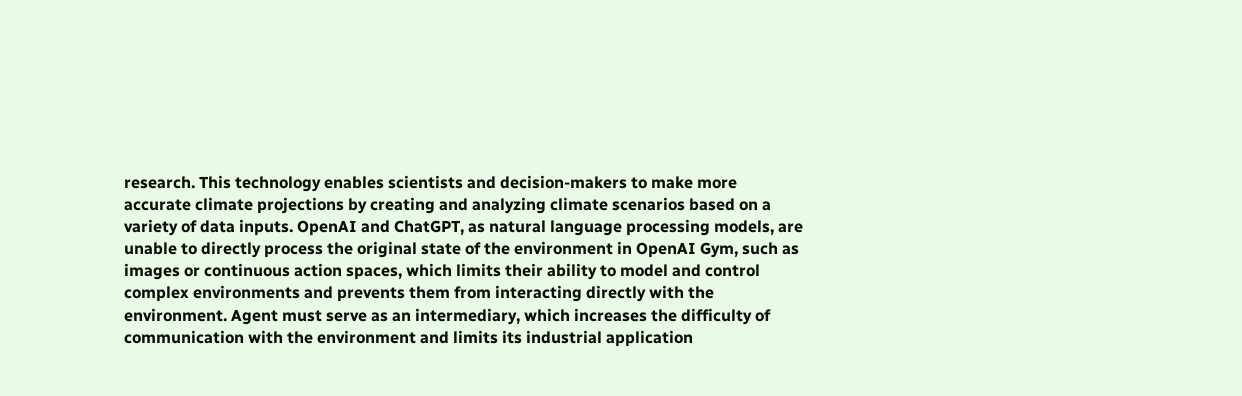research. This technology enables scientists and decision-makers to make more accurate climate projections by creating and analyzing climate scenarios based on a variety of data inputs. OpenAI and ChatGPT, as natural language processing models, are unable to directly process the original state of the environment in OpenAI Gym, such as images or continuous action spaces, which limits their ability to model and control complex environments and prevents them from interacting directly with the environment. Agent must serve as an intermediary, which increases the difficulty of communication with the environment and limits its industrial application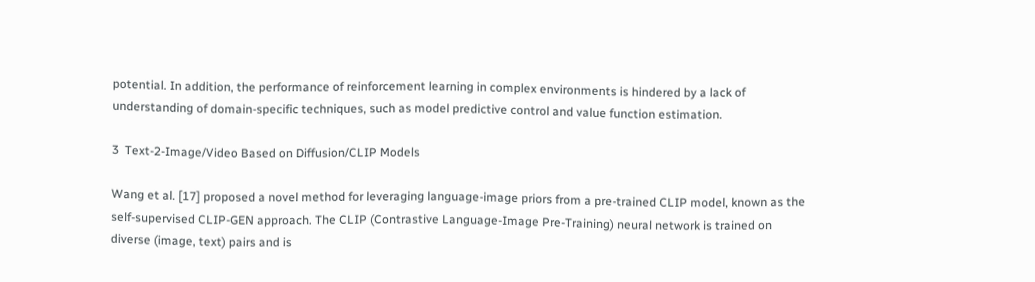potential. In addition, the performance of reinforcement learning in complex environments is hindered by a lack of understanding of domain-specific techniques, such as model predictive control and value function estimation.

3  Text-2-Image/Video Based on Diffusion/CLIP Models

Wang et al. [17] proposed a novel method for leveraging language-image priors from a pre-trained CLIP model, known as the self-supervised CLIP-GEN approach. The CLIP (Contrastive Language-Image Pre-Training) neural network is trained on diverse (image, text) pairs and is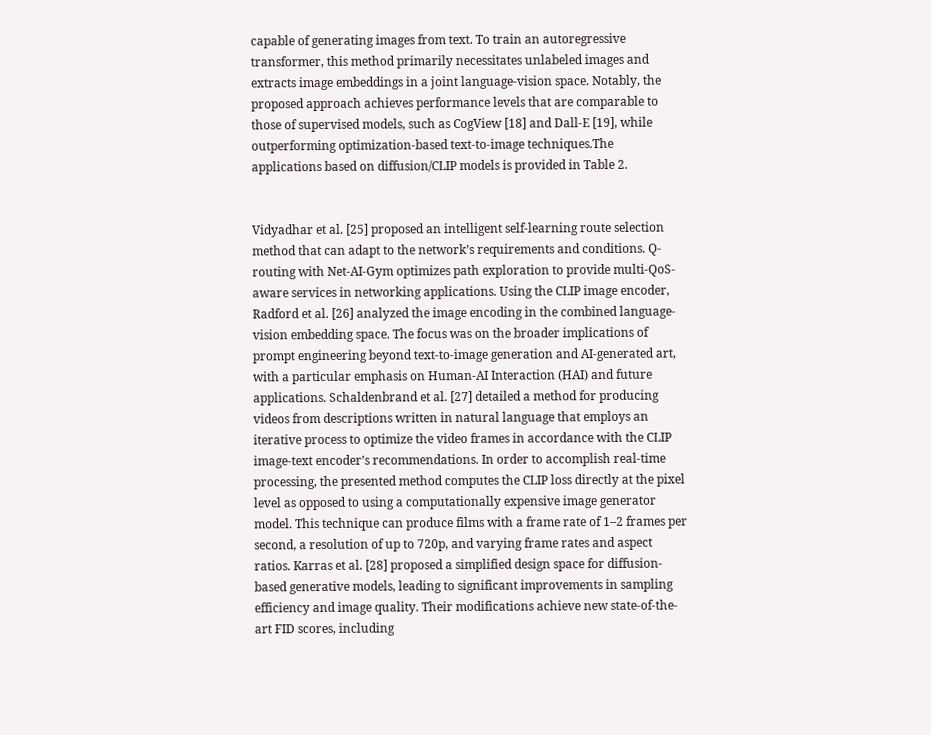capable of generating images from text. To train an autoregressive transformer, this method primarily necessitates unlabeled images and extracts image embeddings in a joint language-vision space. Notably, the proposed approach achieves performance levels that are comparable to those of supervised models, such as CogView [18] and Dall-E [19], while outperforming optimization-based text-to-image techniques.The applications based on diffusion/CLIP models is provided in Table 2.


Vidyadhar et al. [25] proposed an intelligent self-learning route selection method that can adapt to the network’s requirements and conditions. Q-routing with Net-AI-Gym optimizes path exploration to provide multi-QoS-aware services in networking applications. Using the CLIP image encoder, Radford et al. [26] analyzed the image encoding in the combined language-vision embedding space. The focus was on the broader implications of prompt engineering beyond text-to-image generation and AI-generated art, with a particular emphasis on Human-AI Interaction (HAI) and future applications. Schaldenbrand et al. [27] detailed a method for producing videos from descriptions written in natural language that employs an iterative process to optimize the video frames in accordance with the CLIP image-text encoder’s recommendations. In order to accomplish real-time processing, the presented method computes the CLIP loss directly at the pixel level as opposed to using a computationally expensive image generator model. This technique can produce films with a frame rate of 1–2 frames per second, a resolution of up to 720p, and varying frame rates and aspect ratios. Karras et al. [28] proposed a simplified design space for diffusion-based generative models, leading to significant improvements in sampling efficiency and image quality. Their modifications achieve new state-of-the-art FID scores, including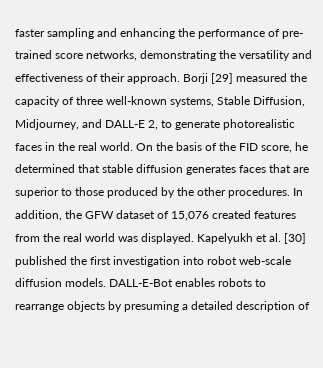faster sampling and enhancing the performance of pre-trained score networks, demonstrating the versatility and effectiveness of their approach. Borji [29] measured the capacity of three well-known systems, Stable Diffusion, Midjourney, and DALL-E 2, to generate photorealistic faces in the real world. On the basis of the FID score, he determined that stable diffusion generates faces that are superior to those produced by the other procedures. In addition, the GFW dataset of 15,076 created features from the real world was displayed. Kapelyukh et al. [30] published the first investigation into robot web-scale diffusion models. DALL-E-Bot enables robots to rearrange objects by presuming a detailed description of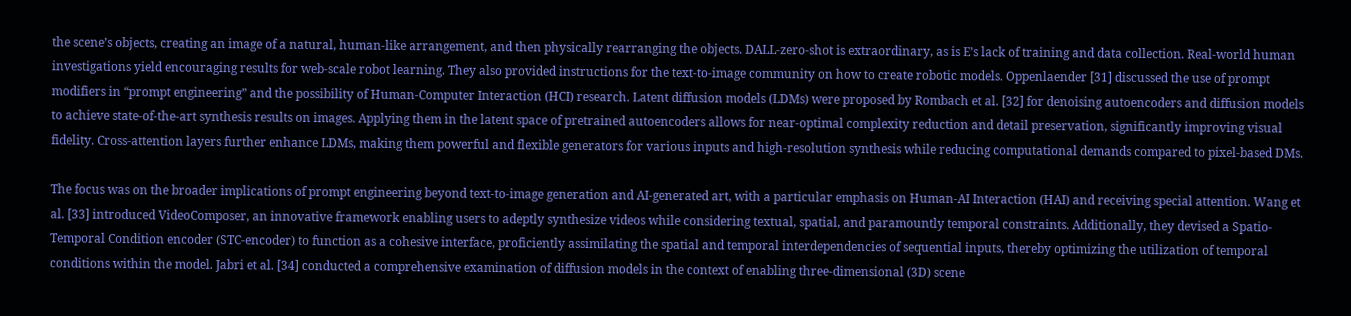the scene’s objects, creating an image of a natural, human-like arrangement, and then physically rearranging the objects. DALL-zero-shot is extraordinary, as is E’s lack of training and data collection. Real-world human investigations yield encouraging results for web-scale robot learning. They also provided instructions for the text-to-image community on how to create robotic models. Oppenlaender [31] discussed the use of prompt modifiers in “prompt engineering” and the possibility of Human-Computer Interaction (HCI) research. Latent diffusion models (LDMs) were proposed by Rombach et al. [32] for denoising autoencoders and diffusion models to achieve state-of-the-art synthesis results on images. Applying them in the latent space of pretrained autoencoders allows for near-optimal complexity reduction and detail preservation, significantly improving visual fidelity. Cross-attention layers further enhance LDMs, making them powerful and flexible generators for various inputs and high-resolution synthesis while reducing computational demands compared to pixel-based DMs.

The focus was on the broader implications of prompt engineering beyond text-to-image generation and AI-generated art, with a particular emphasis on Human-AI Interaction (HAI) and receiving special attention. Wang et al. [33] introduced VideoComposer, an innovative framework enabling users to adeptly synthesize videos while considering textual, spatial, and paramountly temporal constraints. Additionally, they devised a Spatio-Temporal Condition encoder (STC-encoder) to function as a cohesive interface, proficiently assimilating the spatial and temporal interdependencies of sequential inputs, thereby optimizing the utilization of temporal conditions within the model. Jabri et al. [34] conducted a comprehensive examination of diffusion models in the context of enabling three-dimensional (3D) scene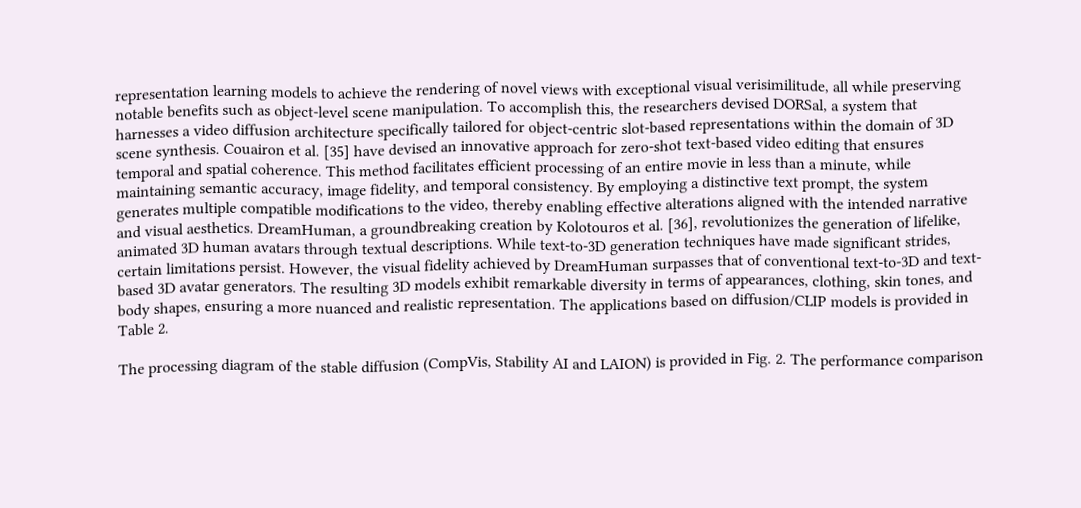representation learning models to achieve the rendering of novel views with exceptional visual verisimilitude, all while preserving notable benefits such as object-level scene manipulation. To accomplish this, the researchers devised DORSal, a system that harnesses a video diffusion architecture specifically tailored for object-centric slot-based representations within the domain of 3D scene synthesis. Couairon et al. [35] have devised an innovative approach for zero-shot text-based video editing that ensures temporal and spatial coherence. This method facilitates efficient processing of an entire movie in less than a minute, while maintaining semantic accuracy, image fidelity, and temporal consistency. By employing a distinctive text prompt, the system generates multiple compatible modifications to the video, thereby enabling effective alterations aligned with the intended narrative and visual aesthetics. DreamHuman, a groundbreaking creation by Kolotouros et al. [36], revolutionizes the generation of lifelike, animated 3D human avatars through textual descriptions. While text-to-3D generation techniques have made significant strides, certain limitations persist. However, the visual fidelity achieved by DreamHuman surpasses that of conventional text-to-3D and text-based 3D avatar generators. The resulting 3D models exhibit remarkable diversity in terms of appearances, clothing, skin tones, and body shapes, ensuring a more nuanced and realistic representation. The applications based on diffusion/CLIP models is provided in Table 2.

The processing diagram of the stable diffusion (CompVis, Stability AI and LAION) is provided in Fig. 2. The performance comparison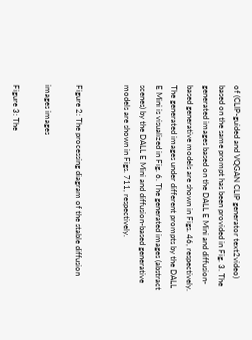of (CLIP-guided and VQGAN CLIP generator text2video) based on the same prompt has been provided in Fig. 3. The generated images based on the DALL E Mini and diffusion-based generative models are shown in Figs. 46, respectively. The generated images under different prompts by the DALL E Mini is visualized in Fig. 6. The generated images (abstract scenes) by the DALL E Mini and diffusion-based generative models are shown in Figs. 711, respectively.


Figure 2: The processing diagram of the stable diffusion

images images

Figure 3: The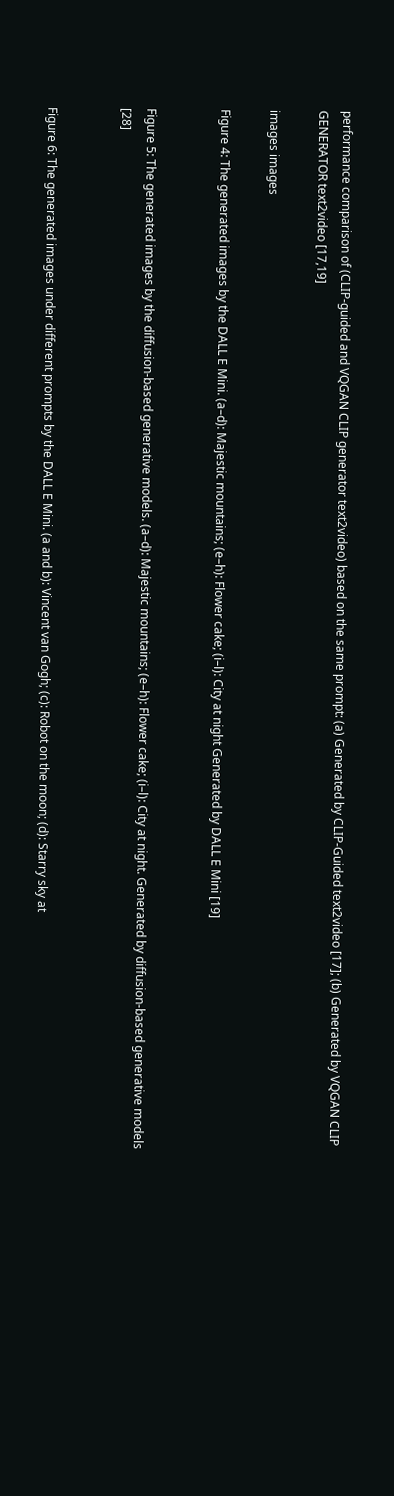performance comparison of (CLIP-guided and VQGAN CLIP generator text2video) based on the same prompt: (a) Generated by CLIP-Guided text2video [17]; (b) Generated by VQGAN CLIP GENERATOR text2video [17,19]

images images

Figure 4: The generated images by the DALL E Mini. (a–d): Majestic mountains; (e–h): Flower cake; (i–l): City at night Generated by DALL E Mini [19]


Figure 5: The generated images by the diffusion-based generative models. (a–d): Majestic mountains; (e–h): Flower cake; (i–l): City at night. Generated by diffusion-based generative models [28]


Figure 6: The generated images under different prompts by the DALL E Mini. (a and b): Vincent van Gogh; (c): Robot on the moon; (d): Starry sky at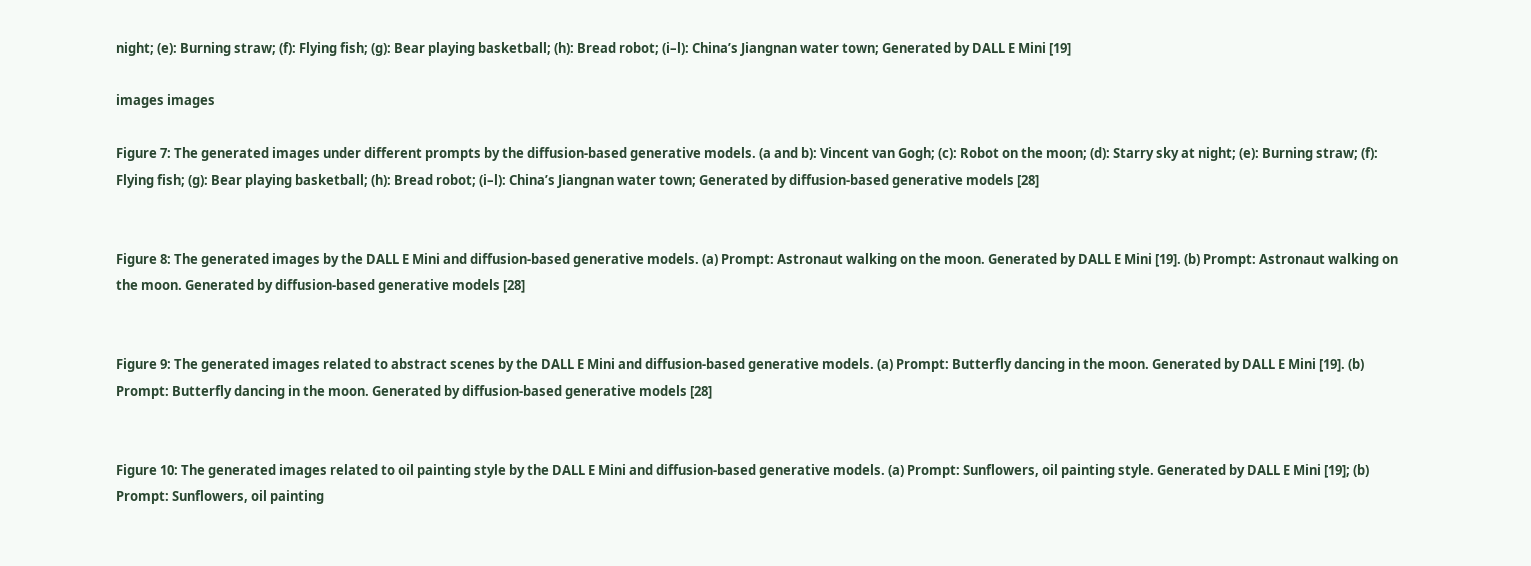night; (e): Burning straw; (f): Flying fish; (g): Bear playing basketball; (h): Bread robot; (i–l): China’s Jiangnan water town; Generated by DALL E Mini [19]

images images

Figure 7: The generated images under different prompts by the diffusion-based generative models. (a and b): Vincent van Gogh; (c): Robot on the moon; (d): Starry sky at night; (e): Burning straw; (f): Flying fish; (g): Bear playing basketball; (h): Bread robot; (i–l): China’s Jiangnan water town; Generated by diffusion-based generative models [28]


Figure 8: The generated images by the DALL E Mini and diffusion-based generative models. (a) Prompt: Astronaut walking on the moon. Generated by DALL E Mini [19]. (b) Prompt: Astronaut walking on the moon. Generated by diffusion-based generative models [28]


Figure 9: The generated images related to abstract scenes by the DALL E Mini and diffusion-based generative models. (a) Prompt: Butterfly dancing in the moon. Generated by DALL E Mini [19]. (b) Prompt: Butterfly dancing in the moon. Generated by diffusion-based generative models [28]


Figure 10: The generated images related to oil painting style by the DALL E Mini and diffusion-based generative models. (a) Prompt: Sunflowers, oil painting style. Generated by DALL E Mini [19]; (b) Prompt: Sunflowers, oil painting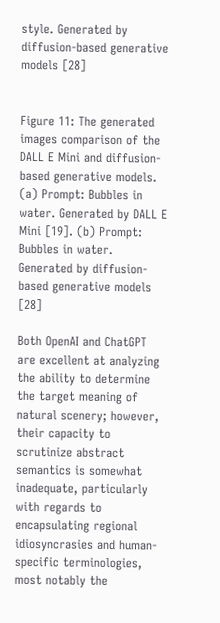style. Generated by diffusion-based generative models [28]


Figure 11: The generated images comparison of the DALL E Mini and diffusion-based generative models. (a) Prompt: Bubbles in water. Generated by DALL E Mini [19]. (b) Prompt: Bubbles in water. Generated by diffusion-based generative models [28]

Both OpenAI and ChatGPT are excellent at analyzing the ability to determine the target meaning of natural scenery; however, their capacity to scrutinize abstract semantics is somewhat inadequate, particularly with regards to encapsulating regional idiosyncrasies and human-specific terminologies, most notably the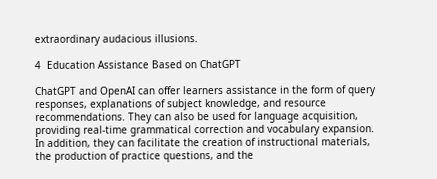extraordinary audacious illusions.

4  Education Assistance Based on ChatGPT

ChatGPT and OpenAI can offer learners assistance in the form of query responses, explanations of subject knowledge, and resource recommendations. They can also be used for language acquisition, providing real-time grammatical correction and vocabulary expansion. In addition, they can facilitate the creation of instructional materials, the production of practice questions, and the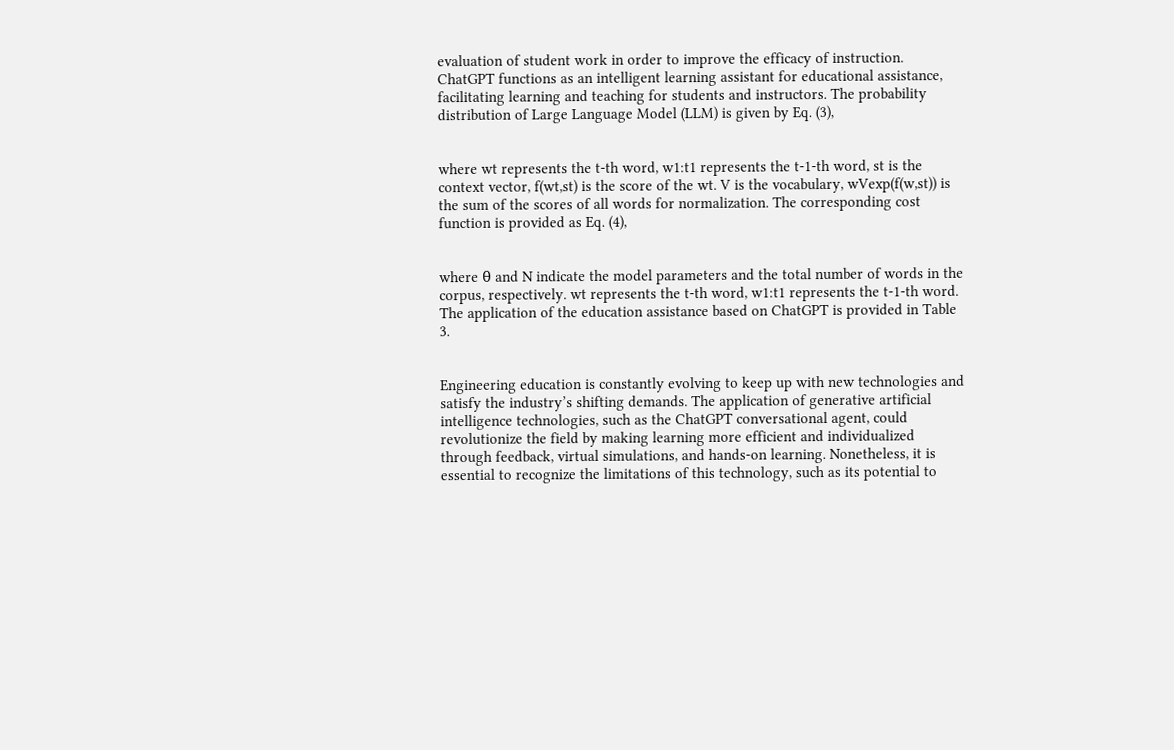evaluation of student work in order to improve the efficacy of instruction. ChatGPT functions as an intelligent learning assistant for educational assistance, facilitating learning and teaching for students and instructors. The probability distribution of Large Language Model (LLM) is given by Eq. (3),


where wt represents the t-th word, w1:t1 represents the t-1-th word, st is the context vector, f(wt,st) is the score of the wt. V is the vocabulary, wVexp(f(w,st)) is the sum of the scores of all words for normalization. The corresponding cost function is provided as Eq. (4),


where θ and N indicate the model parameters and the total number of words in the corpus, respectively. wt represents the t-th word, w1:t1 represents the t-1-th word. The application of the education assistance based on ChatGPT is provided in Table 3.


Engineering education is constantly evolving to keep up with new technologies and satisfy the industry’s shifting demands. The application of generative artificial intelligence technologies, such as the ChatGPT conversational agent, could revolutionize the field by making learning more efficient and individualized through feedback, virtual simulations, and hands-on learning. Nonetheless, it is essential to recognize the limitations of this technology, such as its potential to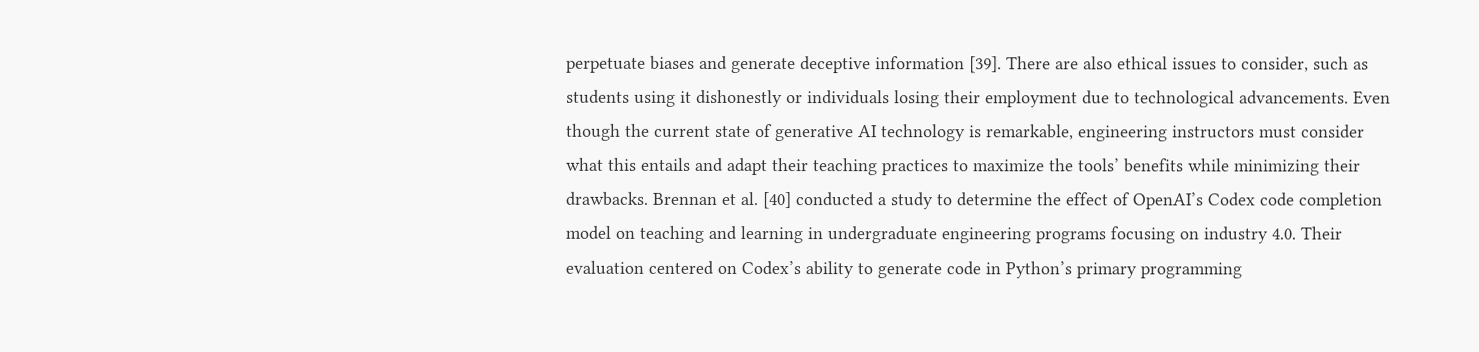perpetuate biases and generate deceptive information [39]. There are also ethical issues to consider, such as students using it dishonestly or individuals losing their employment due to technological advancements. Even though the current state of generative AI technology is remarkable, engineering instructors must consider what this entails and adapt their teaching practices to maximize the tools’ benefits while minimizing their drawbacks. Brennan et al. [40] conducted a study to determine the effect of OpenAI’s Codex code completion model on teaching and learning in undergraduate engineering programs focusing on industry 4.0. Their evaluation centered on Codex’s ability to generate code in Python’s primary programming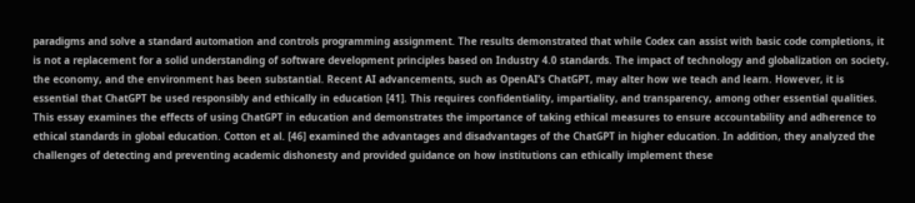paradigms and solve a standard automation and controls programming assignment. The results demonstrated that while Codex can assist with basic code completions, it is not a replacement for a solid understanding of software development principles based on Industry 4.0 standards. The impact of technology and globalization on society, the economy, and the environment has been substantial. Recent AI advancements, such as OpenAI’s ChatGPT, may alter how we teach and learn. However, it is essential that ChatGPT be used responsibly and ethically in education [41]. This requires confidentiality, impartiality, and transparency, among other essential qualities. This essay examines the effects of using ChatGPT in education and demonstrates the importance of taking ethical measures to ensure accountability and adherence to ethical standards in global education. Cotton et al. [46] examined the advantages and disadvantages of the ChatGPT in higher education. In addition, they analyzed the challenges of detecting and preventing academic dishonesty and provided guidance on how institutions can ethically implement these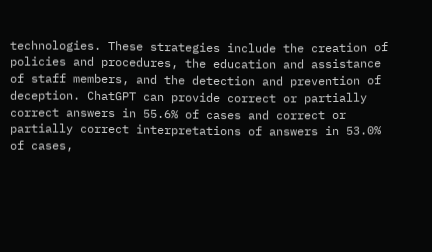technologies. These strategies include the creation of policies and procedures, the education and assistance of staff members, and the detection and prevention of deception. ChatGPT can provide correct or partially correct answers in 55.6% of cases and correct or partially correct interpretations of answers in 53.0% of cases,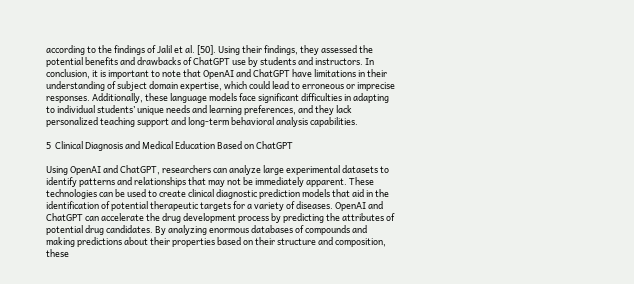according to the findings of Jalil et al. [50]. Using their findings, they assessed the potential benefits and drawbacks of ChatGPT use by students and instructors. In conclusion, it is important to note that OpenAI and ChatGPT have limitations in their understanding of subject domain expertise, which could lead to erroneous or imprecise responses. Additionally, these language models face significant difficulties in adapting to individual students’ unique needs and learning preferences, and they lack personalized teaching support and long-term behavioral analysis capabilities.

5  Clinical Diagnosis and Medical Education Based on ChatGPT

Using OpenAI and ChatGPT, researchers can analyze large experimental datasets to identify patterns and relationships that may not be immediately apparent. These technologies can be used to create clinical diagnostic prediction models that aid in the identification of potential therapeutic targets for a variety of diseases. OpenAI and ChatGPT can accelerate the drug development process by predicting the attributes of potential drug candidates. By analyzing enormous databases of compounds and making predictions about their properties based on their structure and composition, these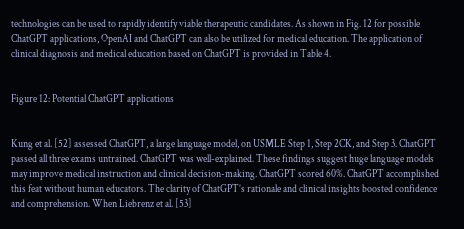technologies can be used to rapidly identify viable therapeutic candidates. As shown in Fig. 12 for possible ChatGPT applications, OpenAI and ChatGPT can also be utilized for medical education. The application of clinical diagnosis and medical education based on ChatGPT is provided in Table 4.


Figure 12: Potential ChatGPT applications


Kung et al. [52] assessed ChatGPT, a large language model, on USMLE Step 1, Step 2CK, and Step 3. ChatGPT passed all three exams untrained. ChatGPT was well-explained. These findings suggest huge language models may improve medical instruction and clinical decision-making. ChatGPT scored 60%. ChatGPT accomplished this feat without human educators. The clarity of ChatGPT’s rationale and clinical insights boosted confidence and comprehension. When Liebrenz et al. [53]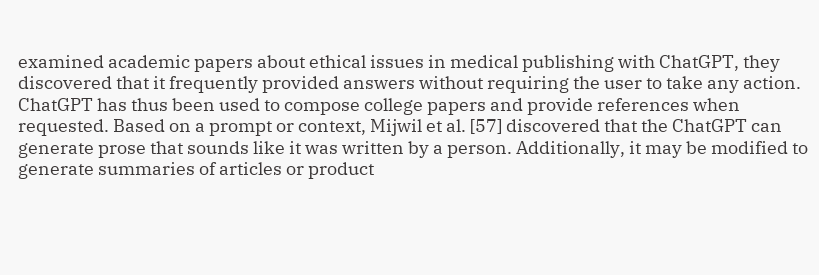examined academic papers about ethical issues in medical publishing with ChatGPT, they discovered that it frequently provided answers without requiring the user to take any action. ChatGPT has thus been used to compose college papers and provide references when requested. Based on a prompt or context, Mijwil et al. [57] discovered that the ChatGPT can generate prose that sounds like it was written by a person. Additionally, it may be modified to generate summaries of articles or product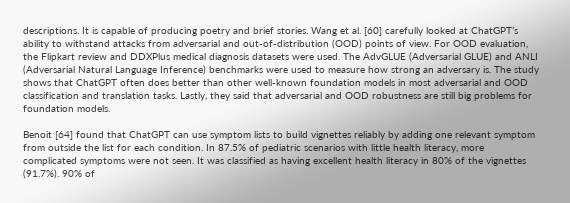descriptions. It is capable of producing poetry and brief stories. Wang et al. [60] carefully looked at ChatGPT’s ability to withstand attacks from adversarial and out-of-distribution (OOD) points of view. For OOD evaluation, the Flipkart review and DDXPlus medical diagnosis datasets were used. The AdvGLUE (Adversarial GLUE) and ANLI (Adversarial Natural Language Inference) benchmarks were used to measure how strong an adversary is. The study shows that ChatGPT often does better than other well-known foundation models in most adversarial and OOD classification and translation tasks. Lastly, they said that adversarial and OOD robustness are still big problems for foundation models.

Benoit [64] found that ChatGPT can use symptom lists to build vignettes reliably by adding one relevant symptom from outside the list for each condition. In 87.5% of pediatric scenarios with little health literacy, more complicated symptoms were not seen. It was classified as having excellent health literacy in 80% of the vignettes (91.7%). 90% of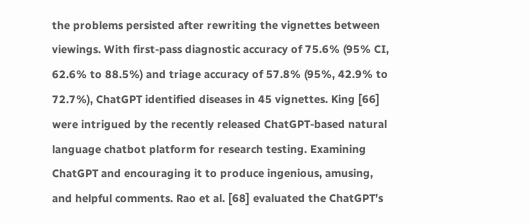the problems persisted after rewriting the vignettes between viewings. With first-pass diagnostic accuracy of 75.6% (95% CI, 62.6% to 88.5%) and triage accuracy of 57.8% (95%, 42.9% to 72.7%), ChatGPT identified diseases in 45 vignettes. King [66] were intrigued by the recently released ChatGPT-based natural language chatbot platform for research testing. Examining ChatGPT and encouraging it to produce ingenious, amusing, and helpful comments. Rao et al. [68] evaluated the ChatGPT’s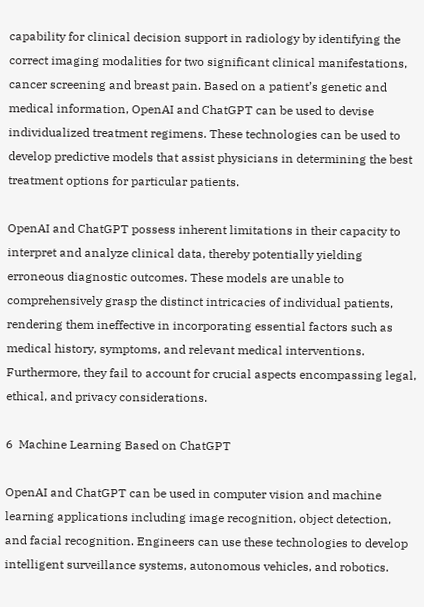capability for clinical decision support in radiology by identifying the correct imaging modalities for two significant clinical manifestations, cancer screening and breast pain. Based on a patient’s genetic and medical information, OpenAI and ChatGPT can be used to devise individualized treatment regimens. These technologies can be used to develop predictive models that assist physicians in determining the best treatment options for particular patients.

OpenAI and ChatGPT possess inherent limitations in their capacity to interpret and analyze clinical data, thereby potentially yielding erroneous diagnostic outcomes. These models are unable to comprehensively grasp the distinct intricacies of individual patients, rendering them ineffective in incorporating essential factors such as medical history, symptoms, and relevant medical interventions. Furthermore, they fail to account for crucial aspects encompassing legal, ethical, and privacy considerations.

6  Machine Learning Based on ChatGPT

OpenAI and ChatGPT can be used in computer vision and machine learning applications including image recognition, object detection, and facial recognition. Engineers can use these technologies to develop intelligent surveillance systems, autonomous vehicles, and robotics.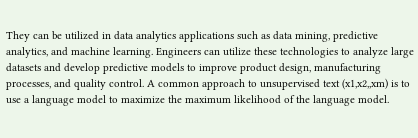They can be utilized in data analytics applications such as data mining, predictive analytics, and machine learning. Engineers can utilize these technologies to analyze large datasets and develop predictive models to improve product design, manufacturing processes, and quality control. A common approach to unsupervised text (x1,x2,,xm) is to use a language model to maximize the maximum likelihood of the language model.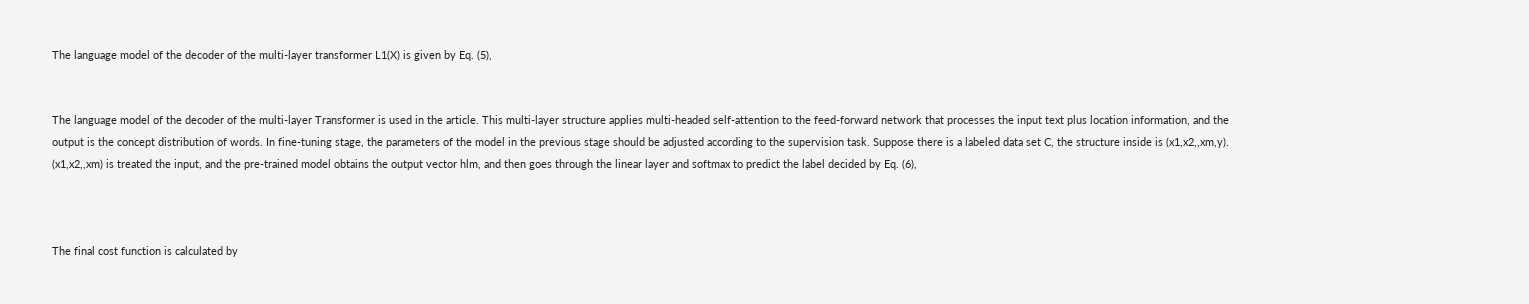The language model of the decoder of the multi-layer transformer L1(X) is given by Eq. (5),


The language model of the decoder of the multi-layer Transformer is used in the article. This multi-layer structure applies multi-headed self-attention to the feed-forward network that processes the input text plus location information, and the output is the concept distribution of words. In fine-tuning stage, the parameters of the model in the previous stage should be adjusted according to the supervision task. Suppose there is a labeled data set C, the structure inside is (x1,x2,,xm,y). (x1,x2,,xm) is treated the input, and the pre-trained model obtains the output vector hlm, and then goes through the linear layer and softmax to predict the label decided by Eq. (6),



The final cost function is calculated by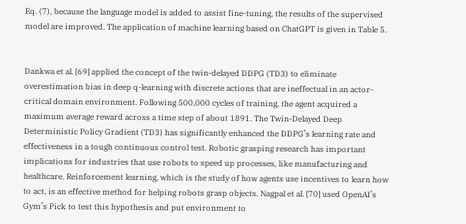Eq. (7), because the language model is added to assist fine-tuning, the results of the supervised model are improved. The application of machine learning based on ChatGPT is given in Table 5.


Dankwa et al. [69] applied the concept of the twin-delayed DDPG (TD3) to eliminate overestimation bias in deep q-learning with discrete actions that are ineffectual in an actor-critical domain environment. Following 500,000 cycles of training, the agent acquired a maximum average reward across a time step of about 1891. The Twin-Delayed Deep Deterministic Policy Gradient (TD3) has significantly enhanced the DDPG’s learning rate and effectiveness in a tough continuous control test. Robotic grasping research has important implications for industries that use robots to speed up processes, like manufacturing and healthcare. Reinforcement learning, which is the study of how agents use incentives to learn how to act, is an effective method for helping robots grasp objects. Nagpal et al. [70] used OpenAI’s Gym’s Pick to test this hypothesis and put environment to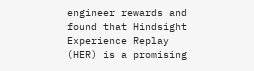engineer rewards and found that Hindsight Experience Replay (HER) is a promising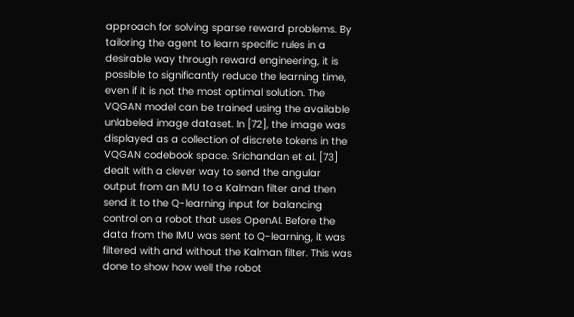approach for solving sparse reward problems. By tailoring the agent to learn specific rules in a desirable way through reward engineering, it is possible to significantly reduce the learning time, even if it is not the most optimal solution. The VQGAN model can be trained using the available unlabeled image dataset. In [72], the image was displayed as a collection of discrete tokens in the VQGAN codebook space. Srichandan et al. [73] dealt with a clever way to send the angular output from an IMU to a Kalman filter and then send it to the Q-learning input for balancing control on a robot that uses OpenAI. Before the data from the IMU was sent to Q-learning, it was filtered with and without the Kalman filter. This was done to show how well the robot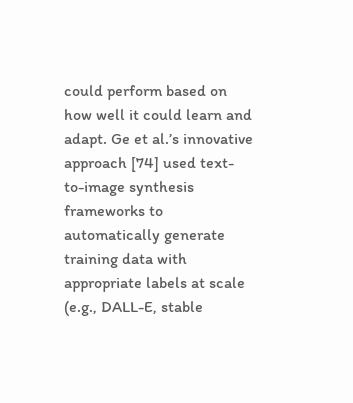could perform based on how well it could learn and adapt. Ge et al.’s innovative approach [74] used text-to-image synthesis frameworks to automatically generate training data with appropriate labels at scale (e.g., DALL-E, stable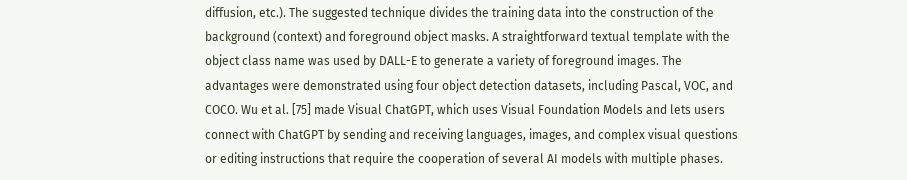diffusion, etc.). The suggested technique divides the training data into the construction of the background (context) and foreground object masks. A straightforward textual template with the object class name was used by DALL-E to generate a variety of foreground images. The advantages were demonstrated using four object detection datasets, including Pascal, VOC, and COCO. Wu et al. [75] made Visual ChatGPT, which uses Visual Foundation Models and lets users connect with ChatGPT by sending and receiving languages, images, and complex visual questions or editing instructions that require the cooperation of several AI models with multiple phases.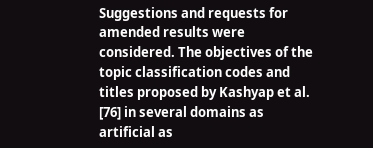Suggestions and requests for amended results were considered. The objectives of the topic classification codes and titles proposed by Kashyap et al. [76] in several domains as artificial as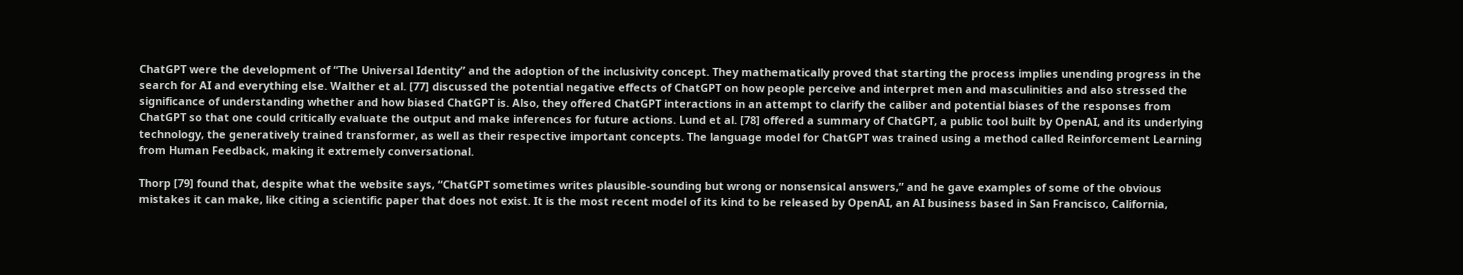ChatGPT were the development of “The Universal Identity” and the adoption of the inclusivity concept. They mathematically proved that starting the process implies unending progress in the search for AI and everything else. Walther et al. [77] discussed the potential negative effects of ChatGPT on how people perceive and interpret men and masculinities and also stressed the significance of understanding whether and how biased ChatGPT is. Also, they offered ChatGPT interactions in an attempt to clarify the caliber and potential biases of the responses from ChatGPT so that one could critically evaluate the output and make inferences for future actions. Lund et al. [78] offered a summary of ChatGPT, a public tool built by OpenAI, and its underlying technology, the generatively trained transformer, as well as their respective important concepts. The language model for ChatGPT was trained using a method called Reinforcement Learning from Human Feedback, making it extremely conversational.

Thorp [79] found that, despite what the website says, “ChatGPT sometimes writes plausible-sounding but wrong or nonsensical answers,” and he gave examples of some of the obvious mistakes it can make, like citing a scientific paper that does not exist. It is the most recent model of its kind to be released by OpenAI, an AI business based in San Francisco, California,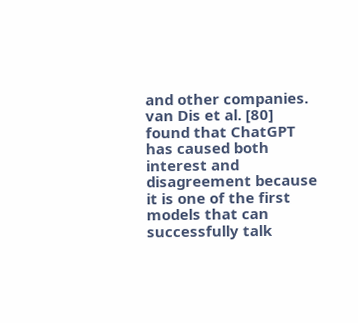and other companies. van Dis et al. [80] found that ChatGPT has caused both interest and disagreement because it is one of the first models that can successfully talk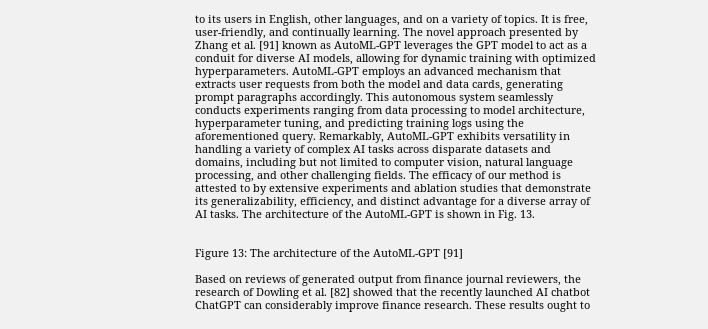to its users in English, other languages, and on a variety of topics. It is free, user-friendly, and continually learning. The novel approach presented by Zhang et al. [91] known as AutoML-GPT leverages the GPT model to act as a conduit for diverse AI models, allowing for dynamic training with optimized hyperparameters. AutoML-GPT employs an advanced mechanism that extracts user requests from both the model and data cards, generating prompt paragraphs accordingly. This autonomous system seamlessly conducts experiments ranging from data processing to model architecture, hyperparameter tuning, and predicting training logs using the aforementioned query. Remarkably, AutoML-GPT exhibits versatility in handling a variety of complex AI tasks across disparate datasets and domains, including but not limited to computer vision, natural language processing, and other challenging fields. The efficacy of our method is attested to by extensive experiments and ablation studies that demonstrate its generalizability, efficiency, and distinct advantage for a diverse array of AI tasks. The architecture of the AutoML-GPT is shown in Fig. 13.


Figure 13: The architecture of the AutoML-GPT [91]

Based on reviews of generated output from finance journal reviewers, the research of Dowling et al. [82] showed that the recently launched AI chatbot ChatGPT can considerably improve finance research. These results ought to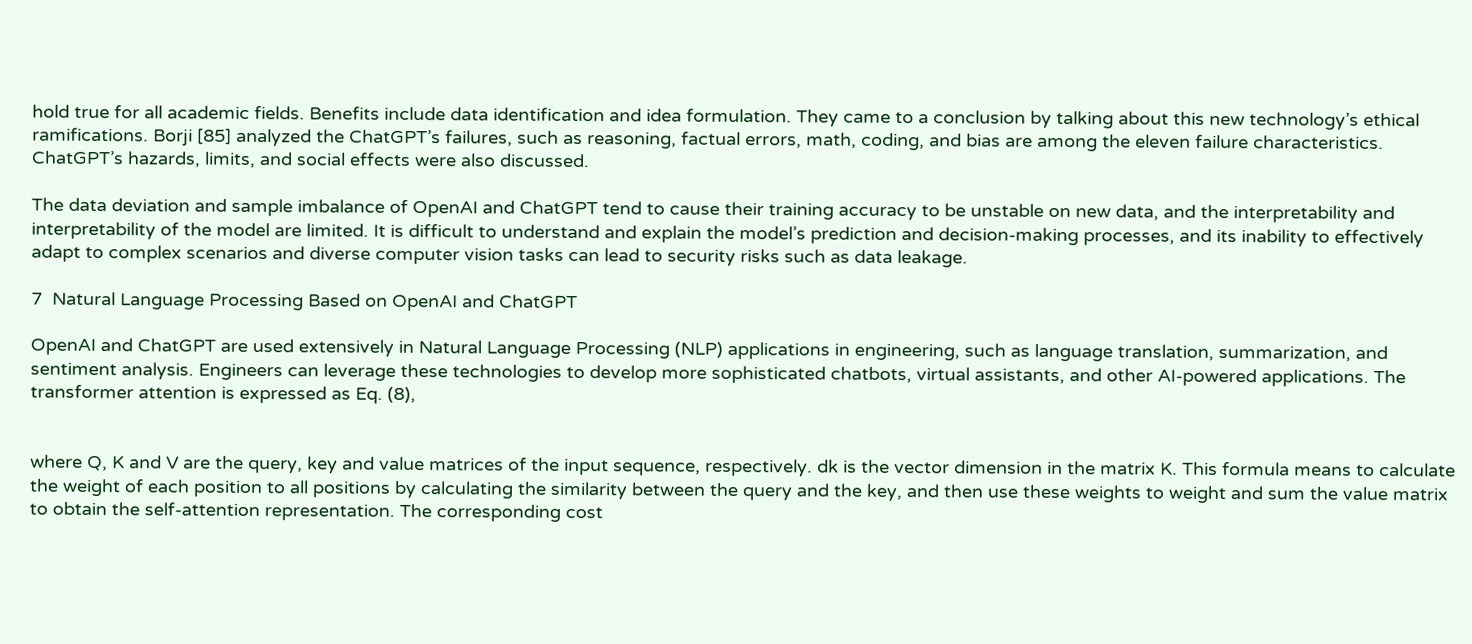hold true for all academic fields. Benefits include data identification and idea formulation. They came to a conclusion by talking about this new technology’s ethical ramifications. Borji [85] analyzed the ChatGPT’s failures, such as reasoning, factual errors, math, coding, and bias are among the eleven failure characteristics. ChatGPT’s hazards, limits, and social effects were also discussed.

The data deviation and sample imbalance of OpenAI and ChatGPT tend to cause their training accuracy to be unstable on new data, and the interpretability and interpretability of the model are limited. It is difficult to understand and explain the model’s prediction and decision-making processes, and its inability to effectively adapt to complex scenarios and diverse computer vision tasks can lead to security risks such as data leakage.

7  Natural Language Processing Based on OpenAI and ChatGPT

OpenAI and ChatGPT are used extensively in Natural Language Processing (NLP) applications in engineering, such as language translation, summarization, and sentiment analysis. Engineers can leverage these technologies to develop more sophisticated chatbots, virtual assistants, and other AI-powered applications. The transformer attention is expressed as Eq. (8),


where Q, K and V are the query, key and value matrices of the input sequence, respectively. dk is the vector dimension in the matrix K. This formula means to calculate the weight of each position to all positions by calculating the similarity between the query and the key, and then use these weights to weight and sum the value matrix to obtain the self-attention representation. The corresponding cost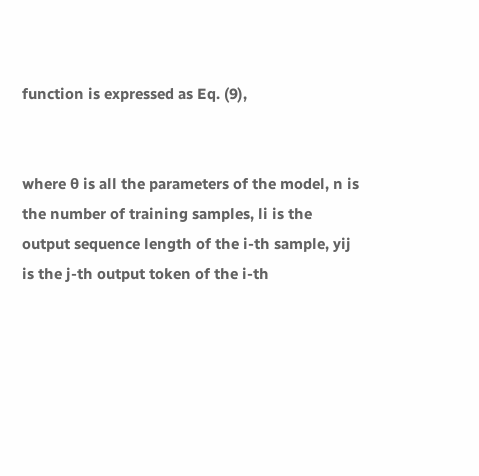function is expressed as Eq. (9),


where θ is all the parameters of the model, n is the number of training samples, li is the output sequence length of the i-th sample, yij is the j-th output token of the i-th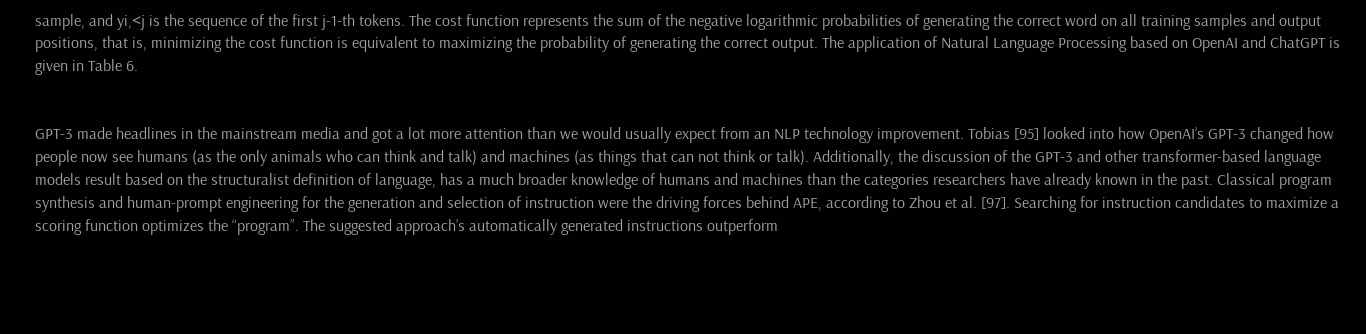sample, and yi,<j is the sequence of the first j-1-th tokens. The cost function represents the sum of the negative logarithmic probabilities of generating the correct word on all training samples and output positions, that is, minimizing the cost function is equivalent to maximizing the probability of generating the correct output. The application of Natural Language Processing based on OpenAI and ChatGPT is given in Table 6.


GPT-3 made headlines in the mainstream media and got a lot more attention than we would usually expect from an NLP technology improvement. Tobias [95] looked into how OpenAI’s GPT-3 changed how people now see humans (as the only animals who can think and talk) and machines (as things that can not think or talk). Additionally, the discussion of the GPT-3 and other transformer-based language models result based on the structuralist definition of language, has a much broader knowledge of humans and machines than the categories researchers have already known in the past. Classical program synthesis and human-prompt engineering for the generation and selection of instruction were the driving forces behind APE, according to Zhou et al. [97]. Searching for instruction candidates to maximize a scoring function optimizes the “program”. The suggested approach’s automatically generated instructions outperform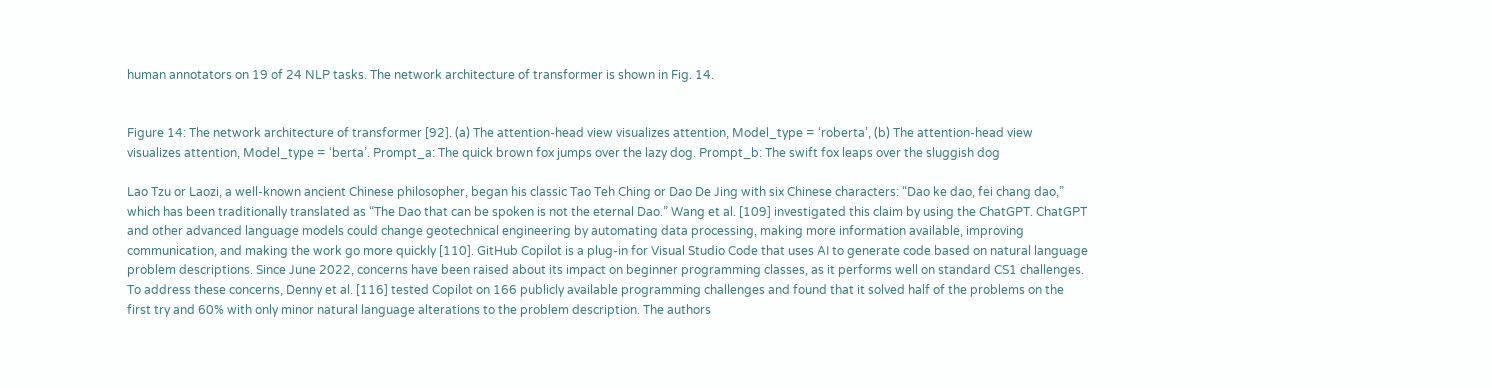human annotators on 19 of 24 NLP tasks. The network architecture of transformer is shown in Fig. 14.


Figure 14: The network architecture of transformer [92]. (a) The attention-head view visualizes attention, Model_type = ‘roberta’, (b) The attention-head view visualizes attention, Model_type = ‘berta’. Prompt_a: The quick brown fox jumps over the lazy dog. Prompt_b: The swift fox leaps over the sluggish dog

Lao Tzu or Laozi, a well-known ancient Chinese philosopher, began his classic Tao Teh Ching or Dao De Jing with six Chinese characters: “Dao ke dao, fei chang dao,” which has been traditionally translated as “The Dao that can be spoken is not the eternal Dao.” Wang et al. [109] investigated this claim by using the ChatGPT. ChatGPT and other advanced language models could change geotechnical engineering by automating data processing, making more information available, improving communication, and making the work go more quickly [110]. GitHub Copilot is a plug-in for Visual Studio Code that uses AI to generate code based on natural language problem descriptions. Since June 2022, concerns have been raised about its impact on beginner programming classes, as it performs well on standard CS1 challenges. To address these concerns, Denny et al. [116] tested Copilot on 166 publicly available programming challenges and found that it solved half of the problems on the first try and 60% with only minor natural language alterations to the problem description. The authors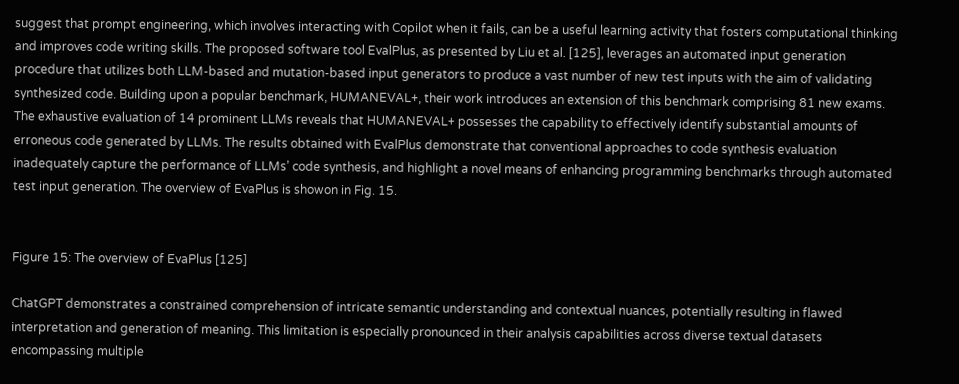suggest that prompt engineering, which involves interacting with Copilot when it fails, can be a useful learning activity that fosters computational thinking and improves code writing skills. The proposed software tool EvalPlus, as presented by Liu et al. [125], leverages an automated input generation procedure that utilizes both LLM-based and mutation-based input generators to produce a vast number of new test inputs with the aim of validating synthesized code. Building upon a popular benchmark, HUMANEVAL+, their work introduces an extension of this benchmark comprising 81 new exams. The exhaustive evaluation of 14 prominent LLMs reveals that HUMANEVAL+ possesses the capability to effectively identify substantial amounts of erroneous code generated by LLMs. The results obtained with EvalPlus demonstrate that conventional approaches to code synthesis evaluation inadequately capture the performance of LLMs’ code synthesis, and highlight a novel means of enhancing programming benchmarks through automated test input generation. The overview of EvaPlus is showon in Fig. 15.


Figure 15: The overview of EvaPlus [125]

ChatGPT demonstrates a constrained comprehension of intricate semantic understanding and contextual nuances, potentially resulting in flawed interpretation and generation of meaning. This limitation is especially pronounced in their analysis capabilities across diverse textual datasets encompassing multiple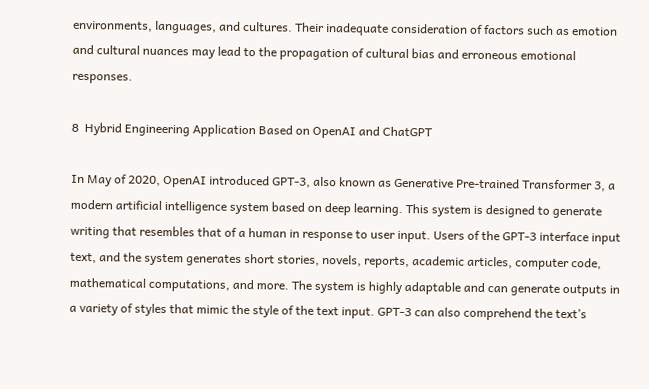environments, languages, and cultures. Their inadequate consideration of factors such as emotion and cultural nuances may lead to the propagation of cultural bias and erroneous emotional responses.

8  Hybrid Engineering Application Based on OpenAI and ChatGPT

In May of 2020, OpenAI introduced GPT-3, also known as Generative Pre-trained Transformer 3, a modern artificial intelligence system based on deep learning. This system is designed to generate writing that resembles that of a human in response to user input. Users of the GPT-3 interface input text, and the system generates short stories, novels, reports, academic articles, computer code, mathematical computations, and more. The system is highly adaptable and can generate outputs in a variety of styles that mimic the style of the text input. GPT-3 can also comprehend the text’s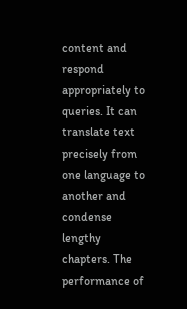content and respond appropriately to queries. It can translate text precisely from one language to another and condense lengthy chapters. The performance of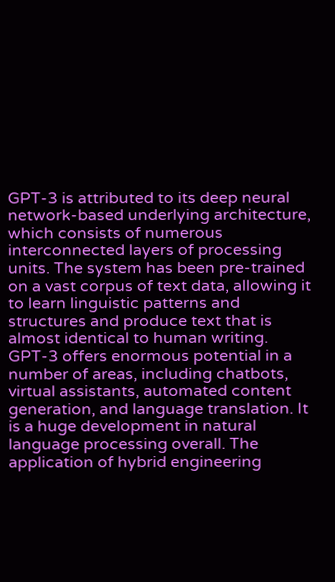GPT-3 is attributed to its deep neural network-based underlying architecture, which consists of numerous interconnected layers of processing units. The system has been pre-trained on a vast corpus of text data, allowing it to learn linguistic patterns and structures and produce text that is almost identical to human writing. GPT-3 offers enormous potential in a number of areas, including chatbots, virtual assistants, automated content generation, and language translation. It is a huge development in natural language processing overall. The application of hybrid engineering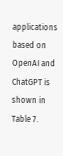applications based on OpenAI and ChatGPT is shown in Table 7.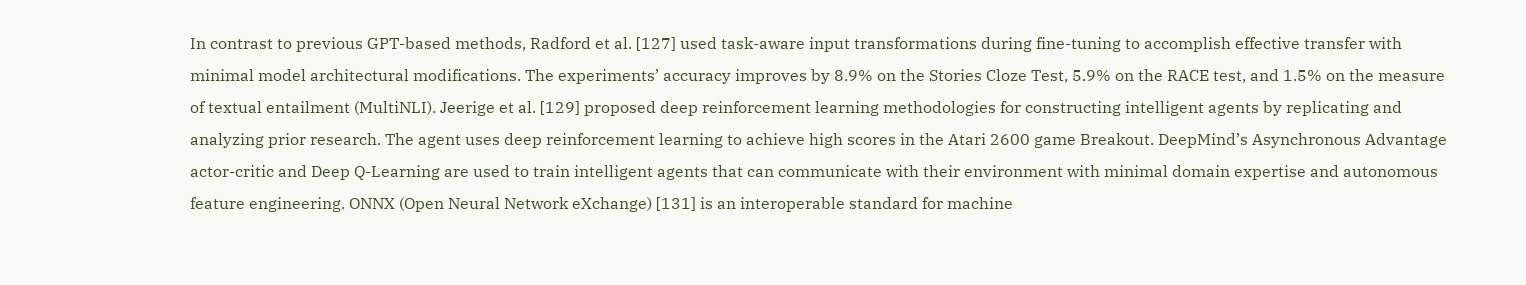In contrast to previous GPT-based methods, Radford et al. [127] used task-aware input transformations during fine-tuning to accomplish effective transfer with minimal model architectural modifications. The experiments’ accuracy improves by 8.9% on the Stories Cloze Test, 5.9% on the RACE test, and 1.5% on the measure of textual entailment (MultiNLI). Jeerige et al. [129] proposed deep reinforcement learning methodologies for constructing intelligent agents by replicating and analyzing prior research. The agent uses deep reinforcement learning to achieve high scores in the Atari 2600 game Breakout. DeepMind’s Asynchronous Advantage actor-critic and Deep Q-Learning are used to train intelligent agents that can communicate with their environment with minimal domain expertise and autonomous feature engineering. ONNX (Open Neural Network eXchange) [131] is an interoperable standard for machine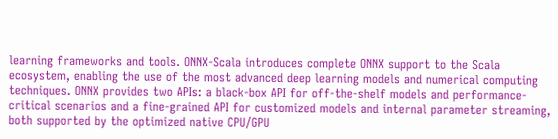learning frameworks and tools. ONNX-Scala introduces complete ONNX support to the Scala ecosystem, enabling the use of the most advanced deep learning models and numerical computing techniques. ONNX provides two APIs: a black-box API for off-the-shelf models and performance-critical scenarios and a fine-grained API for customized models and internal parameter streaming, both supported by the optimized native CPU/GPU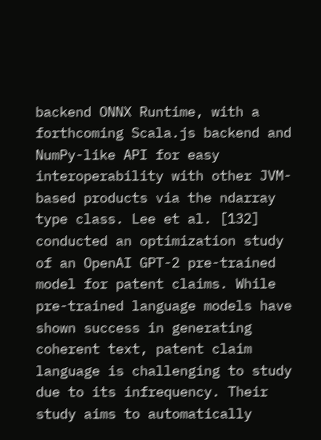backend ONNX Runtime, with a forthcoming Scala.js backend and NumPy-like API for easy interoperability with other JVM-based products via the ndarray type class. Lee et al. [132] conducted an optimization study of an OpenAI GPT-2 pre-trained model for patent claims. While pre-trained language models have shown success in generating coherent text, patent claim language is challenging to study due to its infrequency. Their study aims to automatically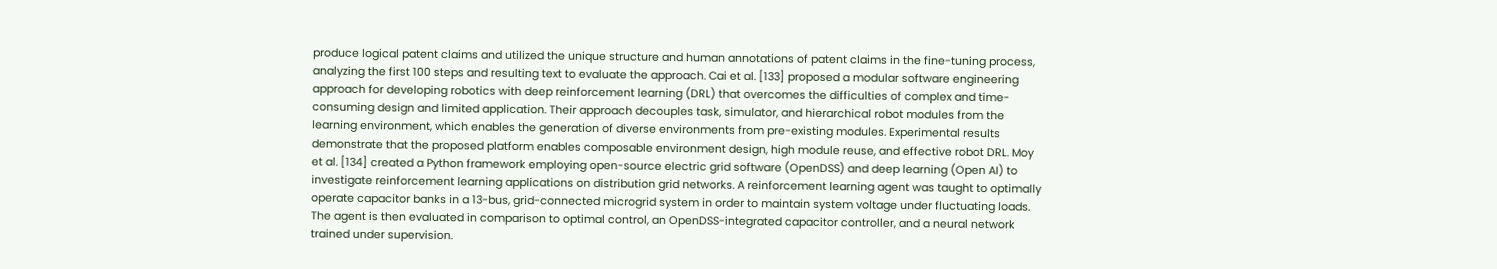produce logical patent claims and utilized the unique structure and human annotations of patent claims in the fine-tuning process, analyzing the first 100 steps and resulting text to evaluate the approach. Cai et al. [133] proposed a modular software engineering approach for developing robotics with deep reinforcement learning (DRL) that overcomes the difficulties of complex and time-consuming design and limited application. Their approach decouples task, simulator, and hierarchical robot modules from the learning environment, which enables the generation of diverse environments from pre-existing modules. Experimental results demonstrate that the proposed platform enables composable environment design, high module reuse, and effective robot DRL. Moy et al. [134] created a Python framework employing open-source electric grid software (OpenDSS) and deep learning (Open AI) to investigate reinforcement learning applications on distribution grid networks. A reinforcement learning agent was taught to optimally operate capacitor banks in a 13-bus, grid-connected microgrid system in order to maintain system voltage under fluctuating loads. The agent is then evaluated in comparison to optimal control, an OpenDSS-integrated capacitor controller, and a neural network trained under supervision.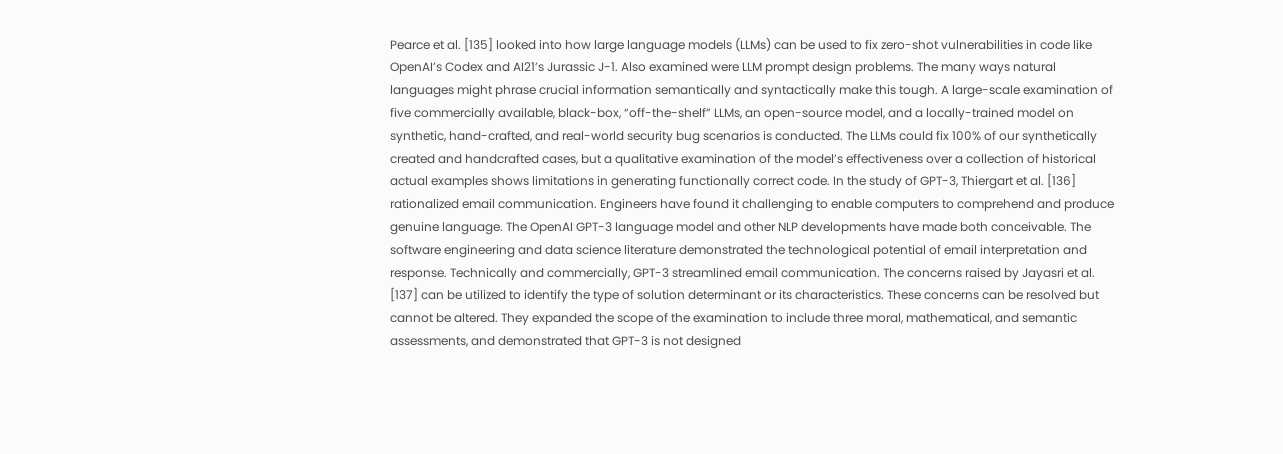Pearce et al. [135] looked into how large language models (LLMs) can be used to fix zero-shot vulnerabilities in code like OpenAI’s Codex and AI21’s Jurassic J-1. Also examined were LLM prompt design problems. The many ways natural languages might phrase crucial information semantically and syntactically make this tough. A large-scale examination of five commercially available, black-box, “off-the-shelf” LLMs, an open-source model, and a locally-trained model on synthetic, hand-crafted, and real-world security bug scenarios is conducted. The LLMs could fix 100% of our synthetically created and handcrafted cases, but a qualitative examination of the model’s effectiveness over a collection of historical actual examples shows limitations in generating functionally correct code. In the study of GPT-3, Thiergart et al. [136] rationalized email communication. Engineers have found it challenging to enable computers to comprehend and produce genuine language. The OpenAI GPT-3 language model and other NLP developments have made both conceivable. The software engineering and data science literature demonstrated the technological potential of email interpretation and response. Technically and commercially, GPT-3 streamlined email communication. The concerns raised by Jayasri et al. [137] can be utilized to identify the type of solution determinant or its characteristics. These concerns can be resolved but cannot be altered. They expanded the scope of the examination to include three moral, mathematical, and semantic assessments, and demonstrated that GPT-3 is not designed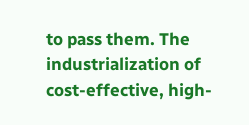to pass them. The industrialization of cost-effective, high-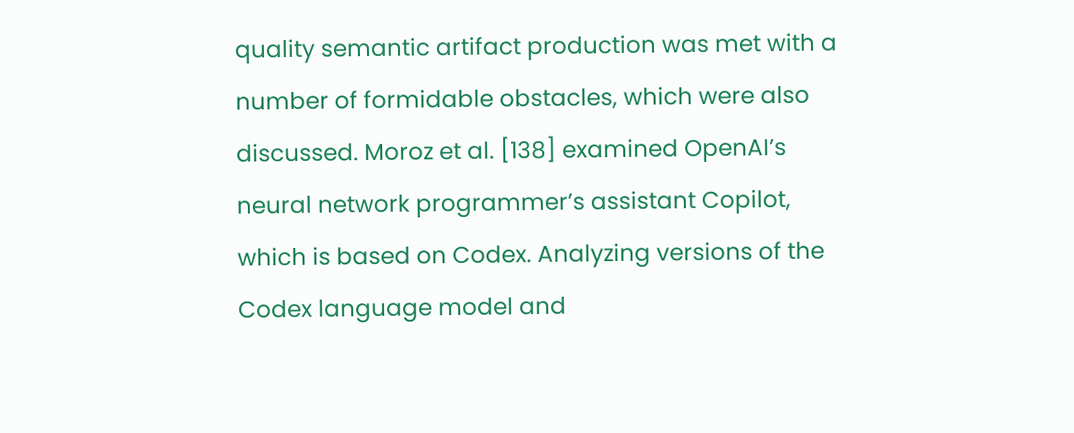quality semantic artifact production was met with a number of formidable obstacles, which were also discussed. Moroz et al. [138] examined OpenAI’s neural network programmer’s assistant Copilot, which is based on Codex. Analyzing versions of the Codex language model and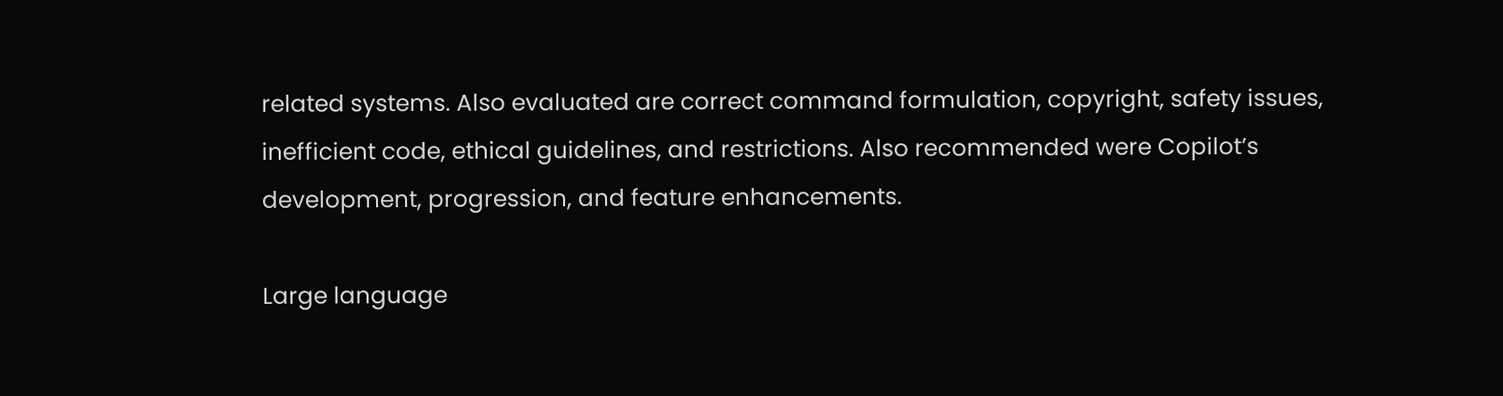related systems. Also evaluated are correct command formulation, copyright, safety issues, inefficient code, ethical guidelines, and restrictions. Also recommended were Copilot’s development, progression, and feature enhancements.

Large language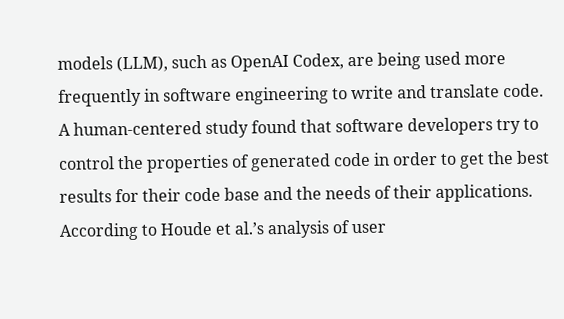models (LLM), such as OpenAI Codex, are being used more frequently in software engineering to write and translate code. A human-centered study found that software developers try to control the properties of generated code in order to get the best results for their code base and the needs of their applications. According to Houde et al.’s analysis of user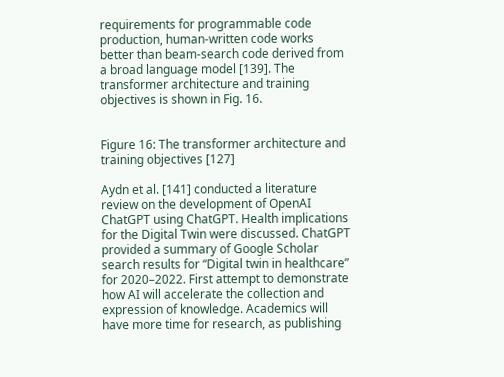requirements for programmable code production, human-written code works better than beam-search code derived from a broad language model [139]. The transformer architecture and training objectives is shown in Fig. 16.


Figure 16: The transformer architecture and training objectives [127]

Aydn et al. [141] conducted a literature review on the development of OpenAI ChatGPT using ChatGPT. Health implications for the Digital Twin were discussed. ChatGPT provided a summary of Google Scholar search results for “Digital twin in healthcare” for 2020–2022. First attempt to demonstrate how AI will accelerate the collection and expression of knowledge. Academics will have more time for research, as publishing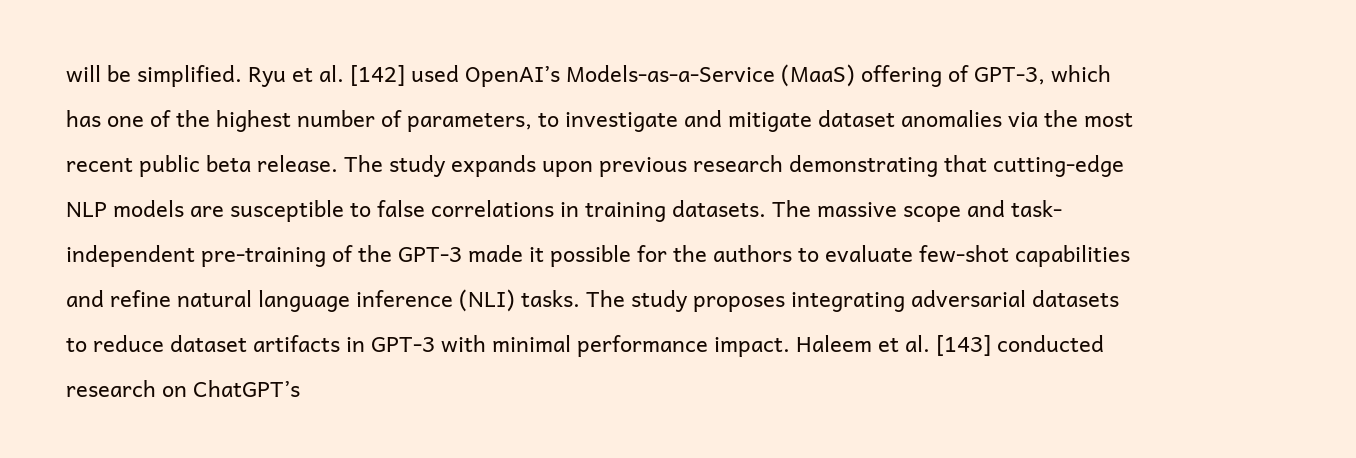will be simplified. Ryu et al. [142] used OpenAI’s Models-as-a-Service (MaaS) offering of GPT-3, which has one of the highest number of parameters, to investigate and mitigate dataset anomalies via the most recent public beta release. The study expands upon previous research demonstrating that cutting-edge NLP models are susceptible to false correlations in training datasets. The massive scope and task-independent pre-training of the GPT-3 made it possible for the authors to evaluate few-shot capabilities and refine natural language inference (NLI) tasks. The study proposes integrating adversarial datasets to reduce dataset artifacts in GPT-3 with minimal performance impact. Haleem et al. [143] conducted research on ChatGPT’s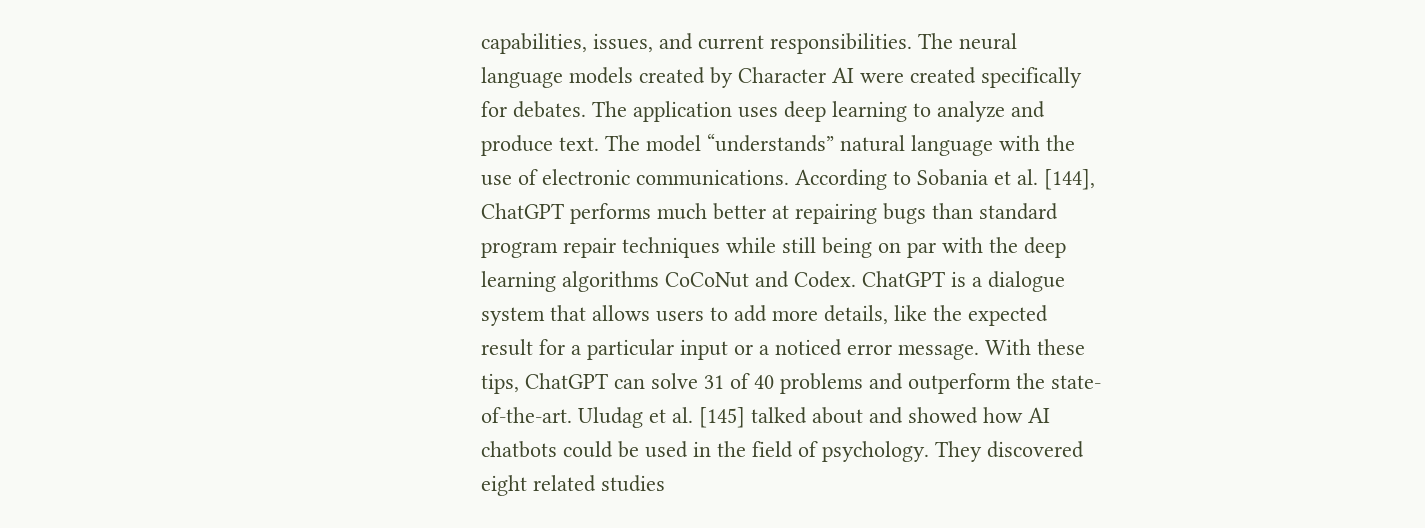capabilities, issues, and current responsibilities. The neural language models created by Character AI were created specifically for debates. The application uses deep learning to analyze and produce text. The model “understands” natural language with the use of electronic communications. According to Sobania et al. [144], ChatGPT performs much better at repairing bugs than standard program repair techniques while still being on par with the deep learning algorithms CoCoNut and Codex. ChatGPT is a dialogue system that allows users to add more details, like the expected result for a particular input or a noticed error message. With these tips, ChatGPT can solve 31 of 40 problems and outperform the state-of-the-art. Uludag et al. [145] talked about and showed how AI chatbots could be used in the field of psychology. They discovered eight related studies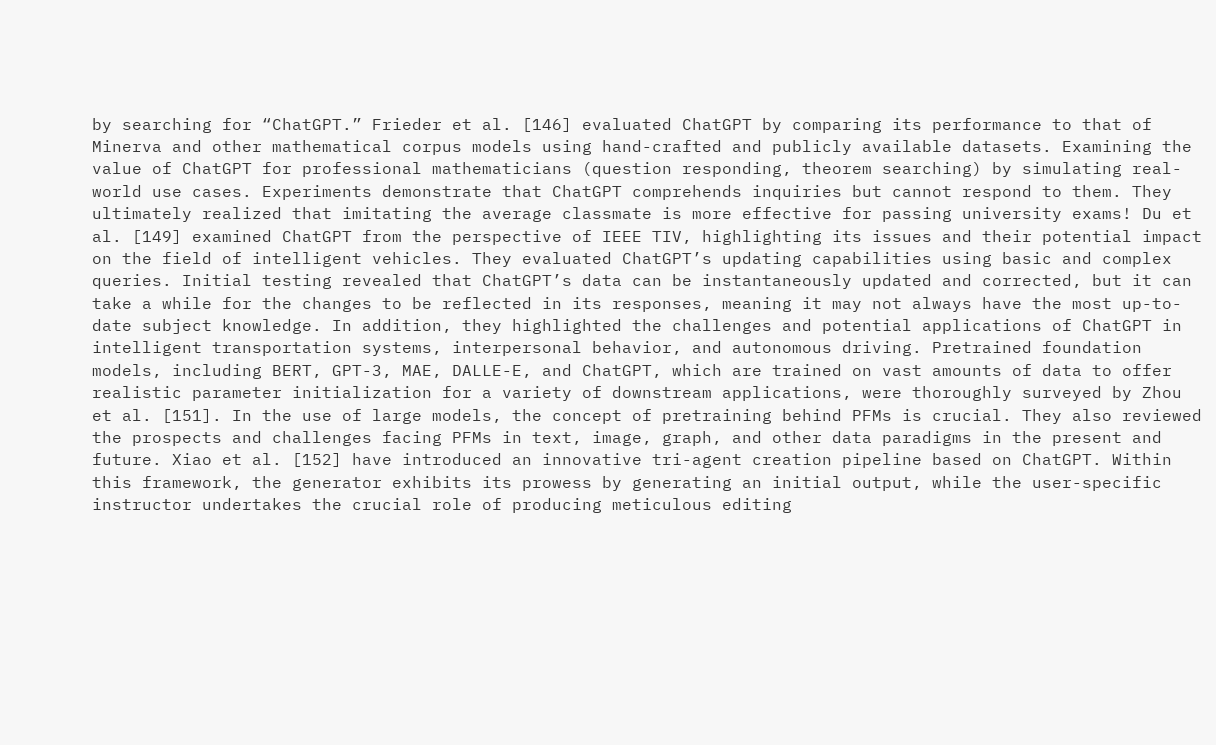by searching for “ChatGPT.” Frieder et al. [146] evaluated ChatGPT by comparing its performance to that of Minerva and other mathematical corpus models using hand-crafted and publicly available datasets. Examining the value of ChatGPT for professional mathematicians (question responding, theorem searching) by simulating real-world use cases. Experiments demonstrate that ChatGPT comprehends inquiries but cannot respond to them. They ultimately realized that imitating the average classmate is more effective for passing university exams! Du et al. [149] examined ChatGPT from the perspective of IEEE TIV, highlighting its issues and their potential impact on the field of intelligent vehicles. They evaluated ChatGPT’s updating capabilities using basic and complex queries. Initial testing revealed that ChatGPT’s data can be instantaneously updated and corrected, but it can take a while for the changes to be reflected in its responses, meaning it may not always have the most up-to-date subject knowledge. In addition, they highlighted the challenges and potential applications of ChatGPT in intelligent transportation systems, interpersonal behavior, and autonomous driving. Pretrained foundation models, including BERT, GPT-3, MAE, DALLE-E, and ChatGPT, which are trained on vast amounts of data to offer realistic parameter initialization for a variety of downstream applications, were thoroughly surveyed by Zhou et al. [151]. In the use of large models, the concept of pretraining behind PFMs is crucial. They also reviewed the prospects and challenges facing PFMs in text, image, graph, and other data paradigms in the present and future. Xiao et al. [152] have introduced an innovative tri-agent creation pipeline based on ChatGPT. Within this framework, the generator exhibits its prowess by generating an initial output, while the user-specific instructor undertakes the crucial role of producing meticulous editing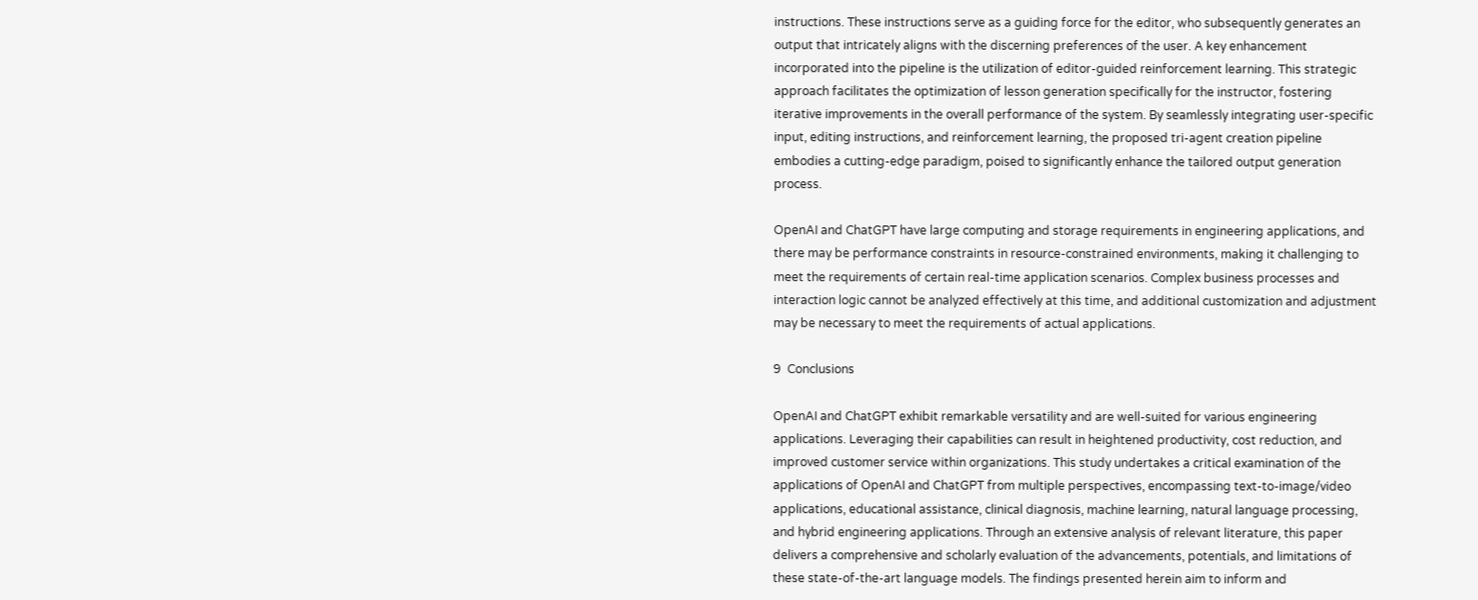instructions. These instructions serve as a guiding force for the editor, who subsequently generates an output that intricately aligns with the discerning preferences of the user. A key enhancement incorporated into the pipeline is the utilization of editor-guided reinforcement learning. This strategic approach facilitates the optimization of lesson generation specifically for the instructor, fostering iterative improvements in the overall performance of the system. By seamlessly integrating user-specific input, editing instructions, and reinforcement learning, the proposed tri-agent creation pipeline embodies a cutting-edge paradigm, poised to significantly enhance the tailored output generation process.

OpenAI and ChatGPT have large computing and storage requirements in engineering applications, and there may be performance constraints in resource-constrained environments, making it challenging to meet the requirements of certain real-time application scenarios. Complex business processes and interaction logic cannot be analyzed effectively at this time, and additional customization and adjustment may be necessary to meet the requirements of actual applications.

9  Conclusions

OpenAI and ChatGPT exhibit remarkable versatility and are well-suited for various engineering applications. Leveraging their capabilities can result in heightened productivity, cost reduction, and improved customer service within organizations. This study undertakes a critical examination of the applications of OpenAI and ChatGPT from multiple perspectives, encompassing text-to-image/video applications, educational assistance, clinical diagnosis, machine learning, natural language processing, and hybrid engineering applications. Through an extensive analysis of relevant literature, this paper delivers a comprehensive and scholarly evaluation of the advancements, potentials, and limitations of these state-of-the-art language models. The findings presented herein aim to inform and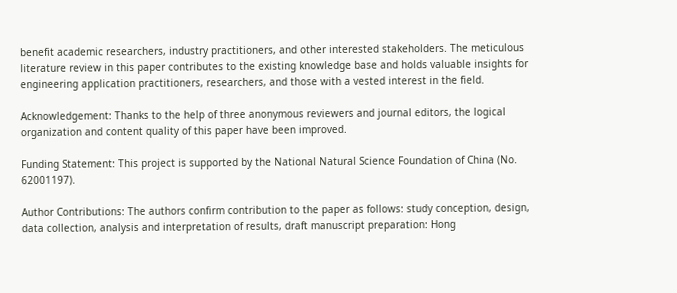benefit academic researchers, industry practitioners, and other interested stakeholders. The meticulous literature review in this paper contributes to the existing knowledge base and holds valuable insights for engineering application practitioners, researchers, and those with a vested interest in the field.

Acknowledgement: Thanks to the help of three anonymous reviewers and journal editors, the logical organization and content quality of this paper have been improved.

Funding Statement: This project is supported by the National Natural Science Foundation of China (No. 62001197).

Author Contributions: The authors confirm contribution to the paper as follows: study conception, design, data collection, analysis and interpretation of results, draft manuscript preparation: Hong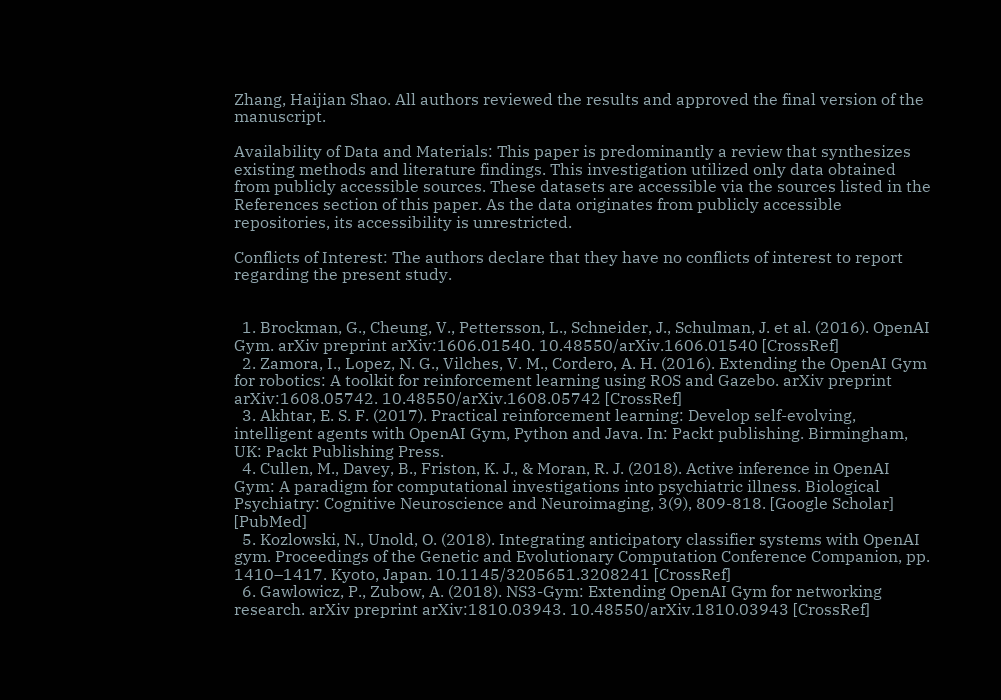Zhang, Haijian Shao. All authors reviewed the results and approved the final version of the manuscript.

Availability of Data and Materials: This paper is predominantly a review that synthesizes existing methods and literature findings. This investigation utilized only data obtained from publicly accessible sources. These datasets are accessible via the sources listed in the References section of this paper. As the data originates from publicly accessible repositories, its accessibility is unrestricted.

Conflicts of Interest: The authors declare that they have no conflicts of interest to report regarding the present study.


  1. Brockman, G., Cheung, V., Pettersson, L., Schneider, J., Schulman, J. et al. (2016). OpenAI Gym. arXiv preprint arXiv:1606.01540. 10.48550/arXiv.1606.01540 [CrossRef]
  2. Zamora, I., Lopez, N. G., Vilches, V. M., Cordero, A. H. (2016). Extending the OpenAI Gym for robotics: A toolkit for reinforcement learning using ROS and Gazebo. arXiv preprint arXiv:1608.05742. 10.48550/arXiv.1608.05742 [CrossRef]
  3. Akhtar, E. S. F. (2017). Practical reinforcement learning: Develop self-evolving, intelligent agents with OpenAI Gym, Python and Java. In: Packt publishing. Birmingham, UK: Packt Publishing Press.
  4. Cullen, M., Davey, B., Friston, K. J., & Moran, R. J. (2018). Active inference in OpenAI Gym: A paradigm for computational investigations into psychiatric illness. Biological Psychiatry: Cognitive Neuroscience and Neuroimaging, 3(9), 809-818. [Google Scholar] [PubMed]
  5. Kozlowski, N., Unold, O. (2018). Integrating anticipatory classifier systems with OpenAI gym. Proceedings of the Genetic and Evolutionary Computation Conference Companion, pp. 1410–1417. Kyoto, Japan. 10.1145/3205651.3208241 [CrossRef]
  6. Gawlowicz, P., Zubow, A. (2018). NS3-Gym: Extending OpenAI Gym for networking research. arXiv preprint arXiv:1810.03943. 10.48550/arXiv.1810.03943 [CrossRef]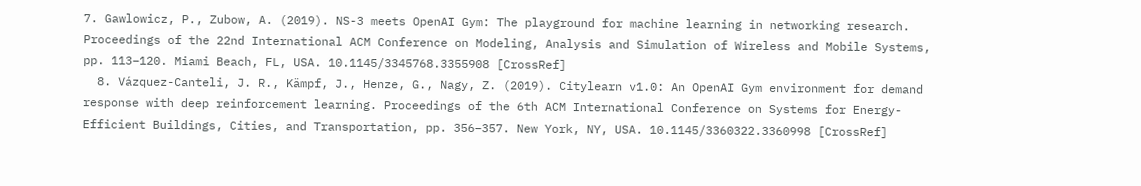7. Gawlowicz, P., Zubow, A. (2019). NS-3 meets OpenAI Gym: The playground for machine learning in networking research. Proceedings of the 22nd International ACM Conference on Modeling, Analysis and Simulation of Wireless and Mobile Systems, pp. 113–120. Miami Beach, FL, USA. 10.1145/3345768.3355908 [CrossRef]
  8. Vázquez-Canteli, J. R., Kämpf, J., Henze, G., Nagy, Z. (2019). Citylearn v1.0: An OpenAI Gym environment for demand response with deep reinforcement learning. Proceedings of the 6th ACM International Conference on Systems for Energy-Efficient Buildings, Cities, and Transportation, pp. 356–357. New York, NY, USA. 10.1145/3360322.3360998 [CrossRef]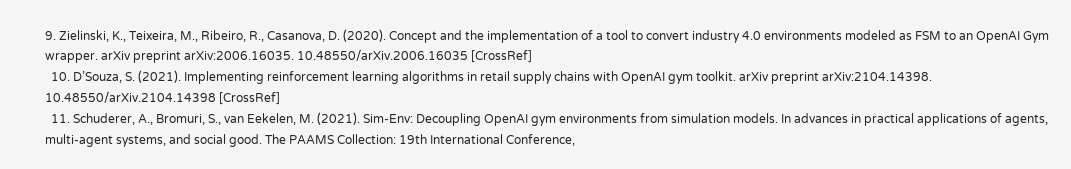9. Zielinski, K., Teixeira, M., Ribeiro, R., Casanova, D. (2020). Concept and the implementation of a tool to convert industry 4.0 environments modeled as FSM to an OpenAI Gym wrapper. arXiv preprint arXiv:2006.16035. 10.48550/arXiv.2006.16035 [CrossRef]
  10. D’Souza, S. (2021). Implementing reinforcement learning algorithms in retail supply chains with OpenAI gym toolkit. arXiv preprint arXiv:2104.14398. 10.48550/arXiv.2104.14398 [CrossRef]
  11. Schuderer, A., Bromuri, S., van Eekelen, M. (2021). Sim-Env: Decoupling OpenAI gym environments from simulation models. In advances in practical applications of agents, multi-agent systems, and social good. The PAAMS Collection: 19th International Conference,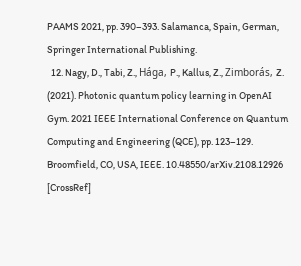PAAMS 2021, pp. 390–393. Salamanca, Spain, German, Springer International Publishing.
  12. Nagy, D., Tabi, Z., Hága, P., Kallus, Z., Zimborás, Z. (2021). Photonic quantum policy learning in OpenAI Gym. 2021 IEEE International Conference on Quantum Computing and Engineering (QCE), pp. 123–129. Broomfield, CO, USA, IEEE. 10.48550/arXiv.2108.12926 [CrossRef]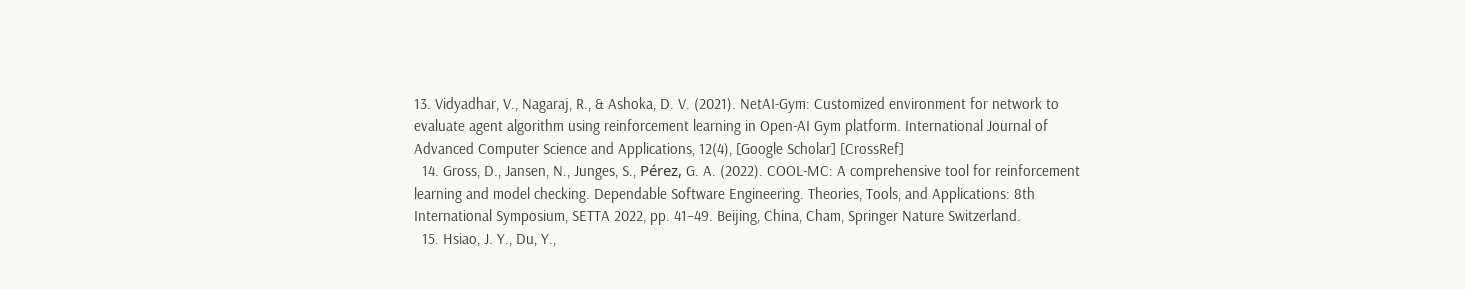13. Vidyadhar, V., Nagaraj, R., & Ashoka, D. V. (2021). NetAI-Gym: Customized environment for network to evaluate agent algorithm using reinforcement learning in Open-AI Gym platform. International Journal of Advanced Computer Science and Applications, 12(4), [Google Scholar] [CrossRef]
  14. Gross, D., Jansen, N., Junges, S., Pérez, G. A. (2022). COOL-MC: A comprehensive tool for reinforcement learning and model checking. Dependable Software Engineering. Theories, Tools, and Applications: 8th International Symposium, SETTA 2022, pp. 41–49. Beijing, China, Cham, Springer Nature Switzerland.
  15. Hsiao, J. Y., Du, Y.,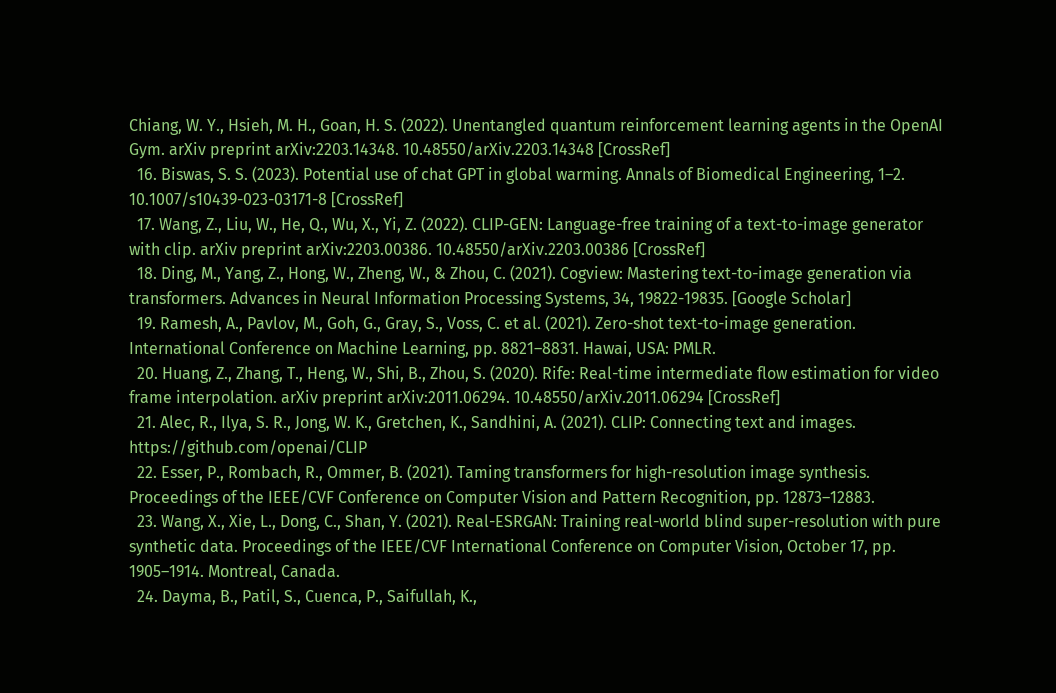Chiang, W. Y., Hsieh, M. H., Goan, H. S. (2022). Unentangled quantum reinforcement learning agents in the OpenAI Gym. arXiv preprint arXiv:2203.14348. 10.48550/arXiv.2203.14348 [CrossRef]
  16. Biswas, S. S. (2023). Potential use of chat GPT in global warming. Annals of Biomedical Engineering, 1–2. 10.1007/s10439-023-03171-8 [CrossRef]
  17. Wang, Z., Liu, W., He, Q., Wu, X., Yi, Z. (2022). CLIP-GEN: Language-free training of a text-to-image generator with clip. arXiv preprint arXiv:2203.00386. 10.48550/arXiv.2203.00386 [CrossRef]
  18. Ding, M., Yang, Z., Hong, W., Zheng, W., & Zhou, C. (2021). Cogview: Mastering text-to-image generation via transformers. Advances in Neural Information Processing Systems, 34, 19822-19835. [Google Scholar]
  19. Ramesh, A., Pavlov, M., Goh, G., Gray, S., Voss, C. et al. (2021). Zero-shot text-to-image generation. International Conference on Machine Learning, pp. 8821–8831. Hawai, USA: PMLR.
  20. Huang, Z., Zhang, T., Heng, W., Shi, B., Zhou, S. (2020). Rife: Real-time intermediate flow estimation for video frame interpolation. arXiv preprint arXiv:2011.06294. 10.48550/arXiv.2011.06294 [CrossRef]
  21. Alec, R., Ilya, S. R., Jong, W. K., Gretchen, K., Sandhini, A. (2021). CLIP: Connecting text and images. https://github.com/openai/CLIP
  22. Esser, P., Rombach, R., Ommer, B. (2021). Taming transformers for high-resolution image synthesis. Proceedings of the IEEE/CVF Conference on Computer Vision and Pattern Recognition, pp. 12873–12883.
  23. Wang, X., Xie, L., Dong, C., Shan, Y. (2021). Real-ESRGAN: Training real-world blind super-resolution with pure synthetic data. Proceedings of the IEEE/CVF International Conference on Computer Vision, October 17, pp. 1905–1914. Montreal, Canada.
  24. Dayma, B., Patil, S., Cuenca, P., Saifullah, K.,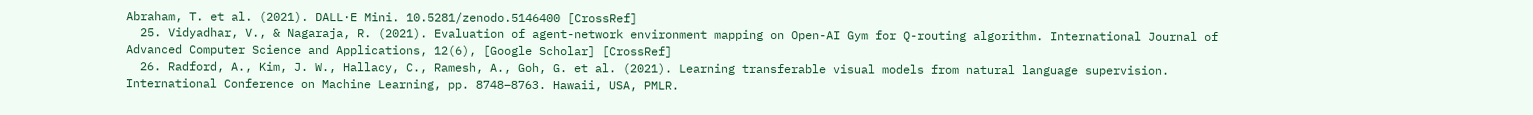Abraham, T. et al. (2021). DALL·E Mini. 10.5281/zenodo.5146400 [CrossRef]
  25. Vidyadhar, V., & Nagaraja, R. (2021). Evaluation of agent-network environment mapping on Open-AI Gym for Q-routing algorithm. International Journal of Advanced Computer Science and Applications, 12(6), [Google Scholar] [CrossRef]
  26. Radford, A., Kim, J. W., Hallacy, C., Ramesh, A., Goh, G. et al. (2021). Learning transferable visual models from natural language supervision. International Conference on Machine Learning, pp. 8748–8763. Hawaii, USA, PMLR.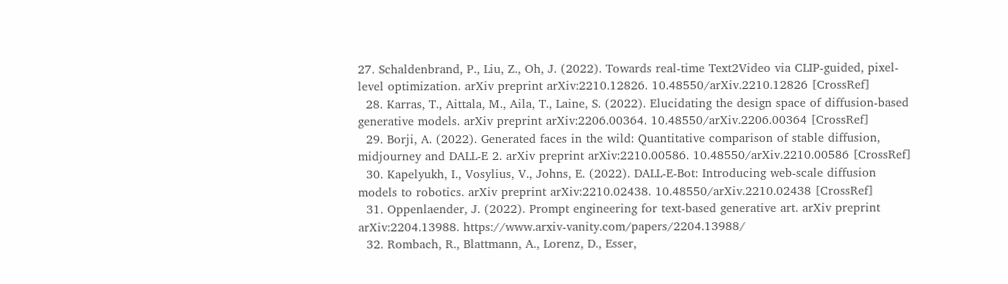27. Schaldenbrand, P., Liu, Z., Oh, J. (2022). Towards real-time Text2Video via CLIP-guided, pixel-level optimization. arXiv preprint arXiv:2210.12826. 10.48550/arXiv.2210.12826 [CrossRef]
  28. Karras, T., Aittala, M., Aila, T., Laine, S. (2022). Elucidating the design space of diffusion-based generative models. arXiv preprint arXiv:2206.00364. 10.48550/arXiv.2206.00364 [CrossRef]
  29. Borji, A. (2022). Generated faces in the wild: Quantitative comparison of stable diffusion, midjourney and DALL-E 2. arXiv preprint arXiv:2210.00586. 10.48550/arXiv.2210.00586 [CrossRef]
  30. Kapelyukh, I., Vosylius, V., Johns, E. (2022). DALL-E-Bot: Introducing web-scale diffusion models to robotics. arXiv preprint arXiv:2210.02438. 10.48550/arXiv.2210.02438 [CrossRef]
  31. Oppenlaender, J. (2022). Prompt engineering for text-based generative art. arXiv preprint arXiv:2204.13988. https://www.arxiv-vanity.com/papers/2204.13988/
  32. Rombach, R., Blattmann, A., Lorenz, D., Esser,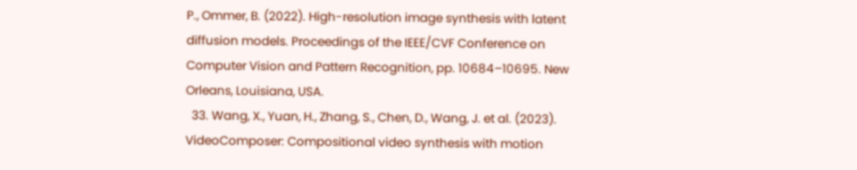P., Ommer, B. (2022). High-resolution image synthesis with latent diffusion models. Proceedings of the IEEE/CVF Conference on Computer Vision and Pattern Recognition, pp. 10684–10695. New Orleans, Louisiana, USA.
  33. Wang, X., Yuan, H., Zhang, S., Chen, D., Wang, J. et al. (2023). VideoComposer: Compositional video synthesis with motion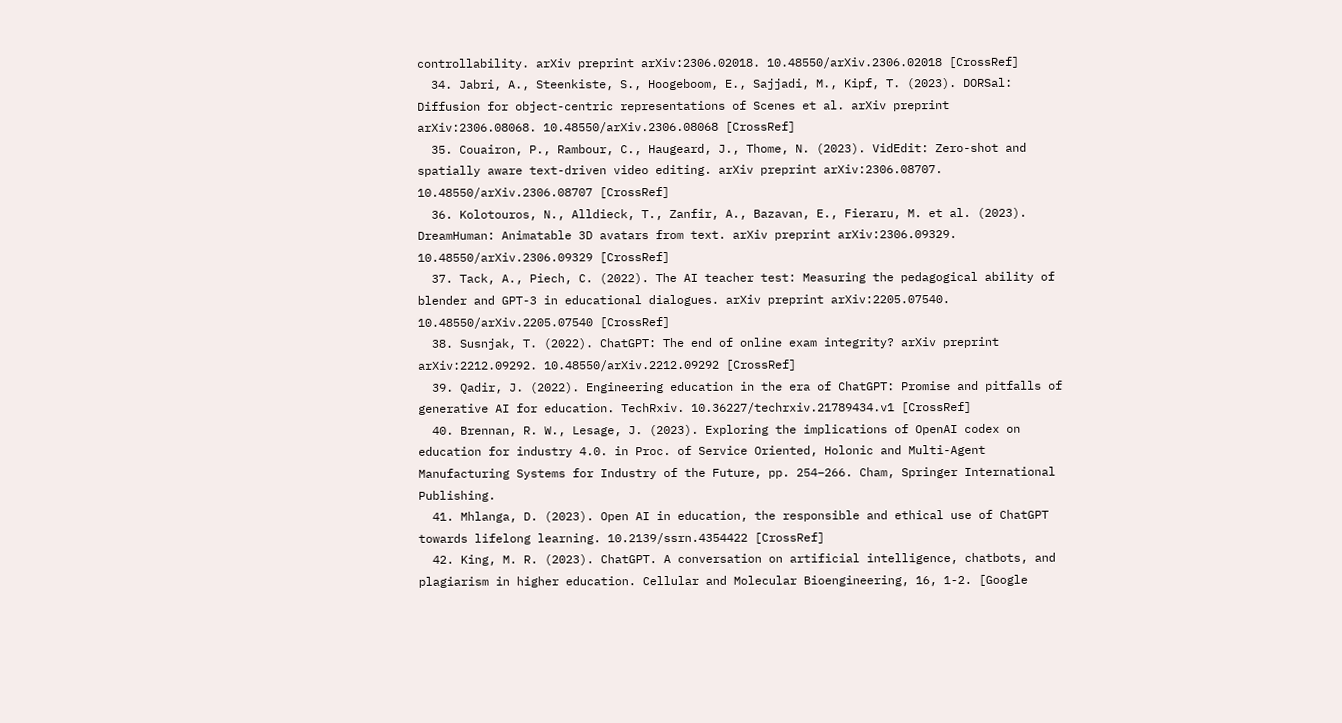controllability. arXiv preprint arXiv:2306.02018. 10.48550/arXiv.2306.02018 [CrossRef]
  34. Jabri, A., Steenkiste, S., Hoogeboom, E., Sajjadi, M., Kipf, T. (2023). DORSal: Diffusion for object-centric representations of Scenes et al. arXiv preprint arXiv:2306.08068. 10.48550/arXiv.2306.08068 [CrossRef]
  35. Couairon, P., Rambour, C., Haugeard, J., Thome, N. (2023). VidEdit: Zero-shot and spatially aware text-driven video editing. arXiv preprint arXiv:2306.08707. 10.48550/arXiv.2306.08707 [CrossRef]
  36. Kolotouros, N., Alldieck, T., Zanfir, A., Bazavan, E., Fieraru, M. et al. (2023). DreamHuman: Animatable 3D avatars from text. arXiv preprint arXiv:2306.09329. 10.48550/arXiv.2306.09329 [CrossRef]
  37. Tack, A., Piech, C. (2022). The AI teacher test: Measuring the pedagogical ability of blender and GPT-3 in educational dialogues. arXiv preprint arXiv:2205.07540. 10.48550/arXiv.2205.07540 [CrossRef]
  38. Susnjak, T. (2022). ChatGPT: The end of online exam integrity? arXiv preprint arXiv:2212.09292. 10.48550/arXiv.2212.09292 [CrossRef]
  39. Qadir, J. (2022). Engineering education in the era of ChatGPT: Promise and pitfalls of generative AI for education. TechRxiv. 10.36227/techrxiv.21789434.v1 [CrossRef]
  40. Brennan, R. W., Lesage, J. (2023). Exploring the implications of OpenAI codex on education for industry 4.0. in Proc. of Service Oriented, Holonic and Multi-Agent Manufacturing Systems for Industry of the Future, pp. 254–266. Cham, Springer International Publishing.
  41. Mhlanga, D. (2023). Open AI in education, the responsible and ethical use of ChatGPT towards lifelong learning. 10.2139/ssrn.4354422 [CrossRef]
  42. King, M. R. (2023). ChatGPT. A conversation on artificial intelligence, chatbots, and plagiarism in higher education. Cellular and Molecular Bioengineering, 16, 1-2. [Google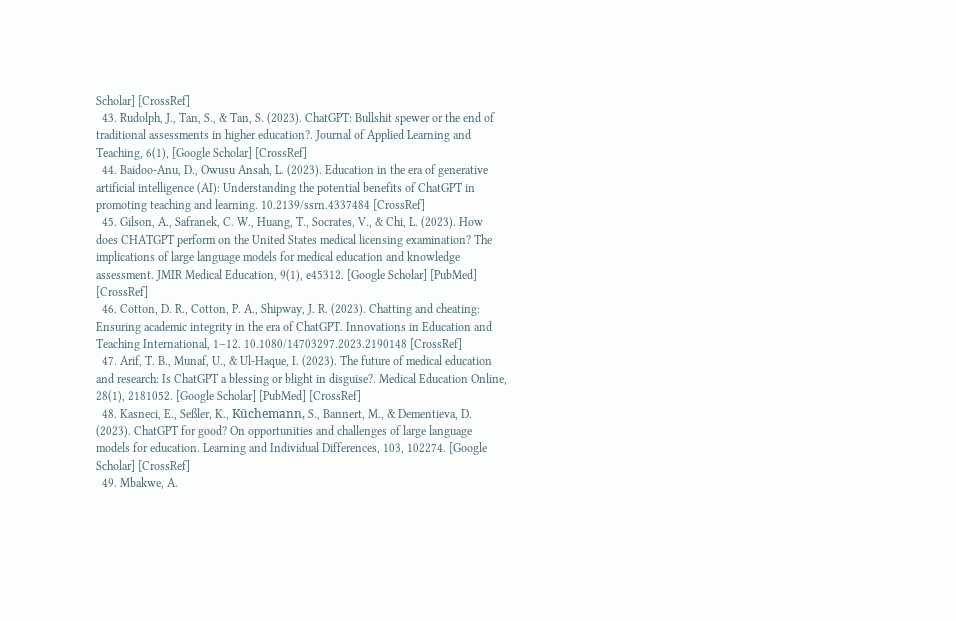Scholar] [CrossRef]
  43. Rudolph, J., Tan, S., & Tan, S. (2023). ChatGPT: Bullshit spewer or the end of traditional assessments in higher education?. Journal of Applied Learning and Teaching, 6(1), [Google Scholar] [CrossRef]
  44. Baidoo-Anu, D., Owusu Ansah, L. (2023). Education in the era of generative artificial intelligence (AI): Understanding the potential benefits of ChatGPT in promoting teaching and learning. 10.2139/ssrn.4337484 [CrossRef]
  45. Gilson, A., Safranek, C. W., Huang, T., Socrates, V., & Chi, L. (2023). How does CHATGPT perform on the United States medical licensing examination? The implications of large language models for medical education and knowledge assessment. JMIR Medical Education, 9(1), e45312. [Google Scholar] [PubMed] [CrossRef]
  46. Cotton, D. R., Cotton, P. A., Shipway, J. R. (2023). Chatting and cheating: Ensuring academic integrity in the era of ChatGPT. Innovations in Education and Teaching International, 1–12. 10.1080/14703297.2023.2190148 [CrossRef]
  47. Arif, T. B., Munaf, U., & Ul-Haque, I. (2023). The future of medical education and research: Is ChatGPT a blessing or blight in disguise?. Medical Education Online, 28(1), 2181052. [Google Scholar] [PubMed] [CrossRef]
  48. Kasneci, E., Seßler, K., Küchemann, S., Bannert, M., & Dementieva, D. (2023). ChatGPT for good? On opportunities and challenges of large language models for education. Learning and Individual Differences, 103, 102274. [Google Scholar] [CrossRef]
  49. Mbakwe, A.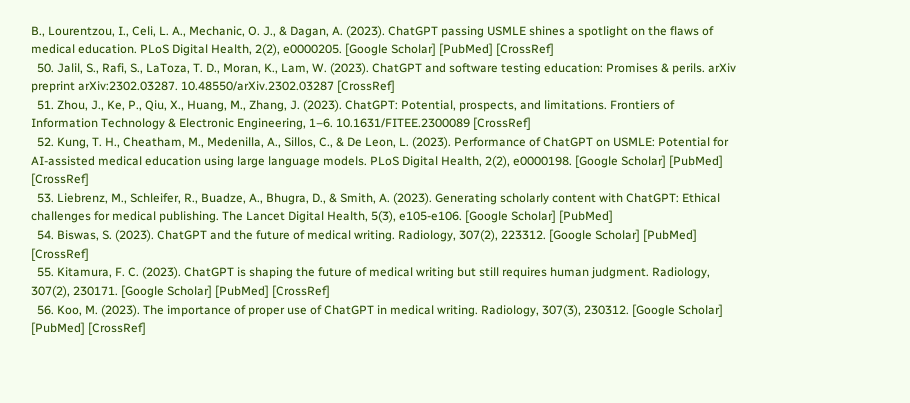B., Lourentzou, I., Celi, L. A., Mechanic, O. J., & Dagan, A. (2023). ChatGPT passing USMLE shines a spotlight on the flaws of medical education. PLoS Digital Health, 2(2), e0000205. [Google Scholar] [PubMed] [CrossRef]
  50. Jalil, S., Rafi, S., LaToza, T. D., Moran, K., Lam, W. (2023). ChatGPT and software testing education: Promises & perils. arXiv preprint arXiv:2302.03287. 10.48550/arXiv.2302.03287 [CrossRef]
  51. Zhou, J., Ke, P., Qiu, X., Huang, M., Zhang, J. (2023). ChatGPT: Potential, prospects, and limitations. Frontiers of Information Technology & Electronic Engineering, 1–6. 10.1631/FITEE.2300089 [CrossRef]
  52. Kung, T. H., Cheatham, M., Medenilla, A., Sillos, C., & De Leon, L. (2023). Performance of ChatGPT on USMLE: Potential for AI-assisted medical education using large language models. PLoS Digital Health, 2(2), e0000198. [Google Scholar] [PubMed] [CrossRef]
  53. Liebrenz, M., Schleifer, R., Buadze, A., Bhugra, D., & Smith, A. (2023). Generating scholarly content with ChatGPT: Ethical challenges for medical publishing. The Lancet Digital Health, 5(3), e105-e106. [Google Scholar] [PubMed]
  54. Biswas, S. (2023). ChatGPT and the future of medical writing. Radiology, 307(2), 223312. [Google Scholar] [PubMed] [CrossRef]
  55. Kitamura, F. C. (2023). ChatGPT is shaping the future of medical writing but still requires human judgment. Radiology, 307(2), 230171. [Google Scholar] [PubMed] [CrossRef]
  56. Koo, M. (2023). The importance of proper use of ChatGPT in medical writing. Radiology, 307(3), 230312. [Google Scholar] [PubMed] [CrossRef]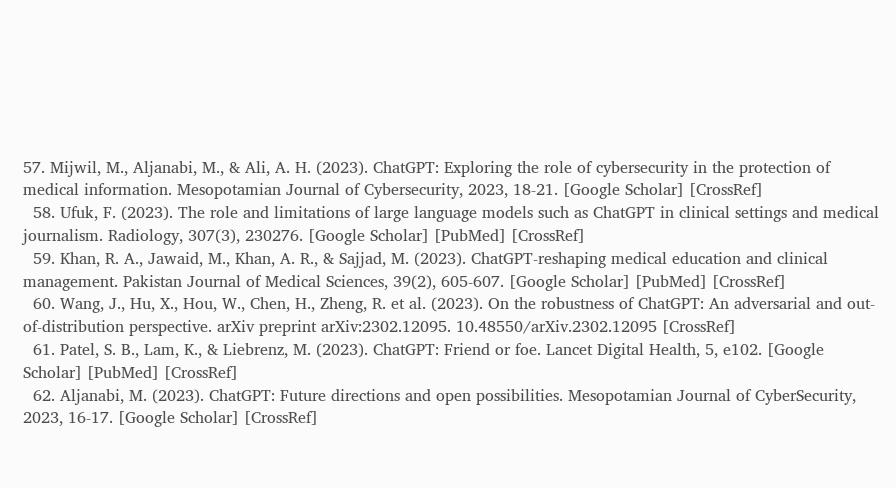57. Mijwil, M., Aljanabi, M., & Ali, A. H. (2023). ChatGPT: Exploring the role of cybersecurity in the protection of medical information. Mesopotamian Journal of Cybersecurity, 2023, 18-21. [Google Scholar] [CrossRef]
  58. Ufuk, F. (2023). The role and limitations of large language models such as ChatGPT in clinical settings and medical journalism. Radiology, 307(3), 230276. [Google Scholar] [PubMed] [CrossRef]
  59. Khan, R. A., Jawaid, M., Khan, A. R., & Sajjad, M. (2023). ChatGPT-reshaping medical education and clinical management. Pakistan Journal of Medical Sciences, 39(2), 605-607. [Google Scholar] [PubMed] [CrossRef]
  60. Wang, J., Hu, X., Hou, W., Chen, H., Zheng, R. et al. (2023). On the robustness of ChatGPT: An adversarial and out-of-distribution perspective. arXiv preprint arXiv:2302.12095. 10.48550/arXiv.2302.12095 [CrossRef]
  61. Patel, S. B., Lam, K., & Liebrenz, M. (2023). ChatGPT: Friend or foe. Lancet Digital Health, 5, e102. [Google Scholar] [PubMed] [CrossRef]
  62. Aljanabi, M. (2023). ChatGPT: Future directions and open possibilities. Mesopotamian Journal of CyberSecurity, 2023, 16-17. [Google Scholar] [CrossRef]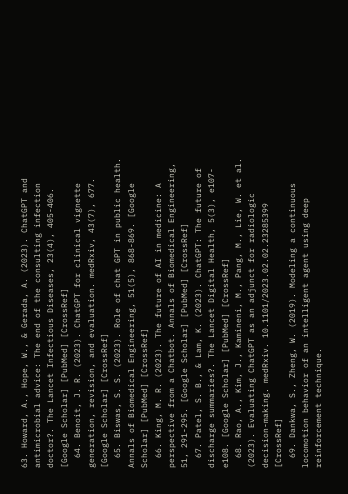63. Howard, A., Hope, W., & Gerada, A. (2023). ChatGPT and antimicrobial advice: The end of the consulting infection doctor?. The Lancet Infectious Diseases, 23(4), 405-406. [Google Scholar] [PubMed] [CrossRef]
  64. Benoit, J. R. (2023). ChatGPT for clinical vignette generation, revision, and evaluation. medRxiv, 43(7), 677. [Google Scholar] [CrossRef]
  65. Biswas, S. S. (2023). Role of chat GPT in public health. Annals of Biomedical Engineering, 51(5), 868-869. [Google Scholar] [PubMed] [CrossRef]
  66. King, M. R. (2023). The future of AI in medicine: A perspective from a Chatbot. Annals of Biomedical Engineering, 51, 291-295. [Google Scholar] [PubMed] [CrossRef]
  67. Patel, S. B., & Lam, K. (2023). ChatGPT: The future of discharge summaries?. The Lancet Digital Health, 5(3), e107-e108. [Google Scholar] [PubMed] [CrossRef]
  68. Rao, A., Kim, J., Kamineni, M., Pang, M., Lie, W. et al. (2023). Evaluating ChatGPT as an adjunct for radiologic decision-making. medRxiv. 10.1101/2023.02.02.23285399 [CrossRef]
  69. Dankwa, S., Zheng, W. (2019). Modeling a continuous locomotion behavior of an intelligent agent using deep reinforcement technique.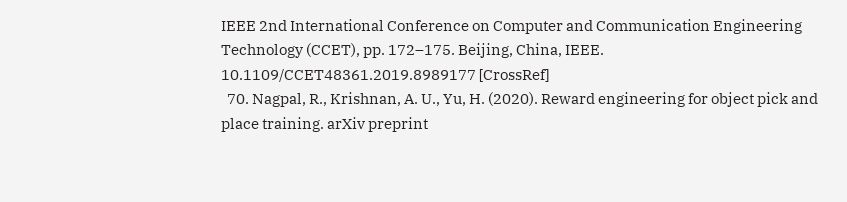IEEE 2nd International Conference on Computer and Communication Engineering Technology (CCET), pp. 172–175. Beijing, China, IEEE. 10.1109/CCET48361.2019.8989177 [CrossRef]
  70. Nagpal, R., Krishnan, A. U., Yu, H. (2020). Reward engineering for object pick and place training. arXiv preprint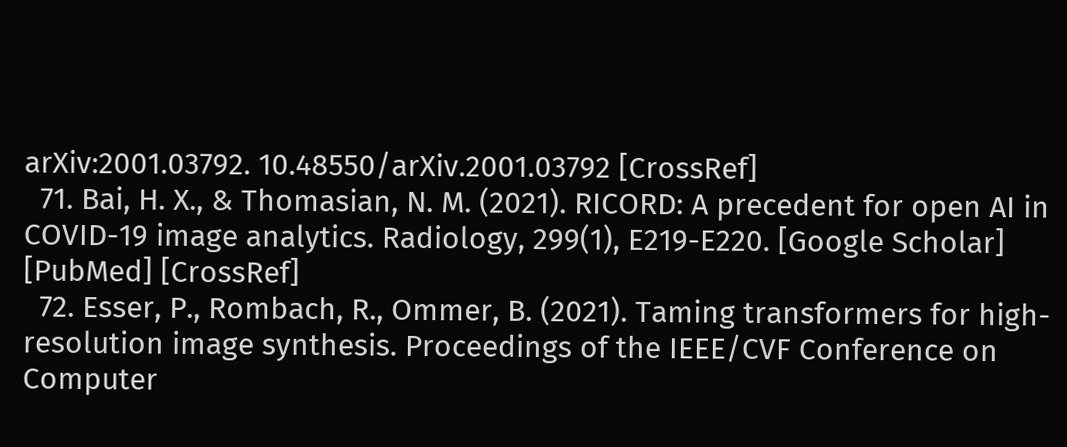arXiv:2001.03792. 10.48550/arXiv.2001.03792 [CrossRef]
  71. Bai, H. X., & Thomasian, N. M. (2021). RICORD: A precedent for open AI in COVID-19 image analytics. Radiology, 299(1), E219-E220. [Google Scholar] [PubMed] [CrossRef]
  72. Esser, P., Rombach, R., Ommer, B. (2021). Taming transformers for high-resolution image synthesis. Proceedings of the IEEE/CVF Conference on Computer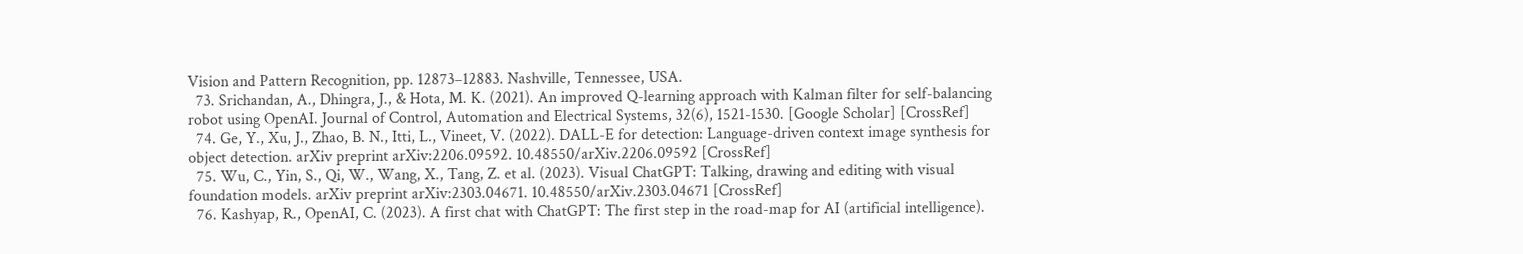Vision and Pattern Recognition, pp. 12873–12883. Nashville, Tennessee, USA.
  73. Srichandan, A., Dhingra, J., & Hota, M. K. (2021). An improved Q-learning approach with Kalman filter for self-balancing robot using OpenAI. Journal of Control, Automation and Electrical Systems, 32(6), 1521-1530. [Google Scholar] [CrossRef]
  74. Ge, Y., Xu, J., Zhao, B. N., Itti, L., Vineet, V. (2022). DALL-E for detection: Language-driven context image synthesis for object detection. arXiv preprint arXiv:2206.09592. 10.48550/arXiv.2206.09592 [CrossRef]
  75. Wu, C., Yin, S., Qi, W., Wang, X., Tang, Z. et al. (2023). Visual ChatGPT: Talking, drawing and editing with visual foundation models. arXiv preprint arXiv:2303.04671. 10.48550/arXiv.2303.04671 [CrossRef]
  76. Kashyap, R., OpenAI, C. (2023). A first chat with ChatGPT: The first step in the road-map for AI (artificial intelligence).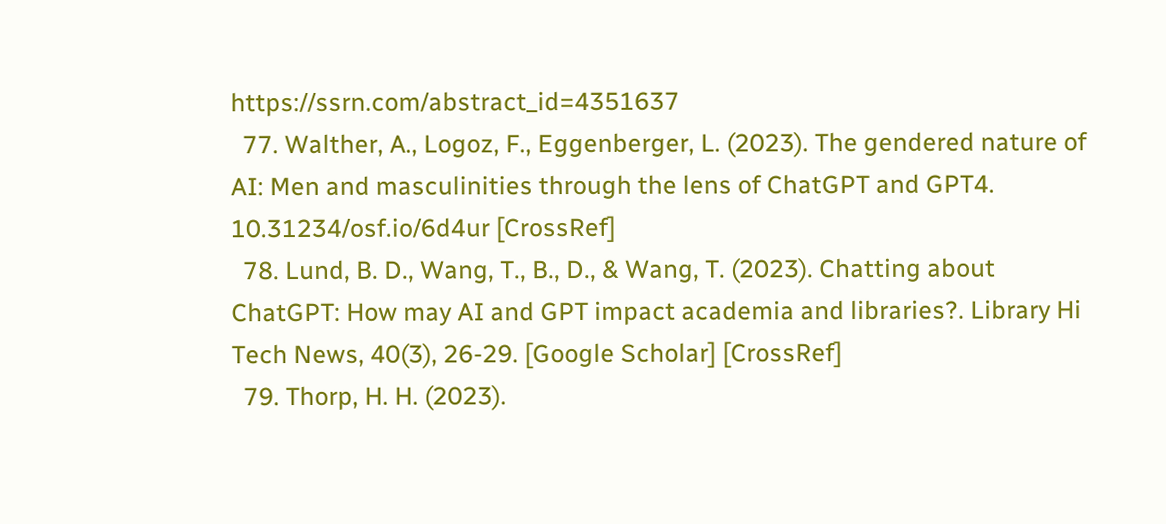https://ssrn.com/abstract_id=4351637
  77. Walther, A., Logoz, F., Eggenberger, L. (2023). The gendered nature of AI: Men and masculinities through the lens of ChatGPT and GPT4. 10.31234/osf.io/6d4ur [CrossRef]
  78. Lund, B. D., Wang, T., B., D., & Wang, T. (2023). Chatting about ChatGPT: How may AI and GPT impact academia and libraries?. Library Hi Tech News, 40(3), 26-29. [Google Scholar] [CrossRef]
  79. Thorp, H. H. (2023).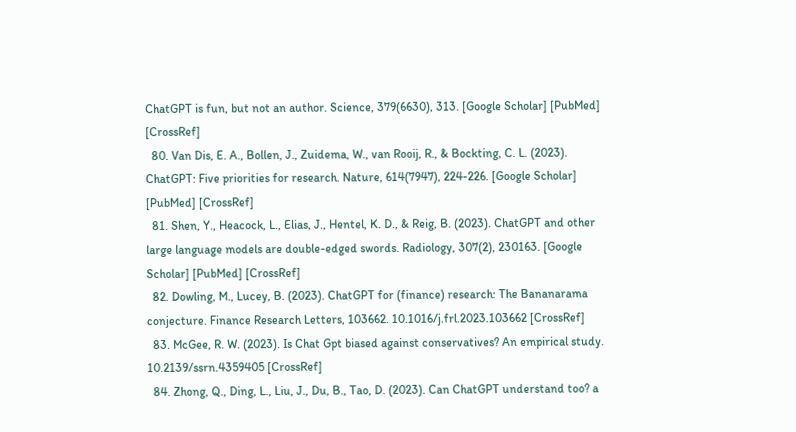ChatGPT is fun, but not an author. Science, 379(6630), 313. [Google Scholar] [PubMed] [CrossRef]
  80. Van Dis, E. A., Bollen, J., Zuidema, W., van Rooij, R., & Bockting, C. L. (2023). ChatGPT: Five priorities for research. Nature, 614(7947), 224-226. [Google Scholar] [PubMed] [CrossRef]
  81. Shen, Y., Heacock, L., Elias, J., Hentel, K. D., & Reig, B. (2023). ChatGPT and other large language models are double-edged swords. Radiology, 307(2), 230163. [Google Scholar] [PubMed] [CrossRef]
  82. Dowling, M., Lucey, B. (2023). ChatGPT for (finance) research: The Bananarama conjecture. Finance Research Letters, 103662. 10.1016/j.frl.2023.103662 [CrossRef]
  83. McGee, R. W. (2023). Is Chat Gpt biased against conservatives? An empirical study. 10.2139/ssrn.4359405 [CrossRef]
  84. Zhong, Q., Ding, L., Liu, J., Du, B., Tao, D. (2023). Can ChatGPT understand too? a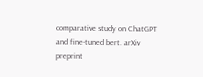comparative study on ChatGPT and fine-tuned bert. arXiv preprint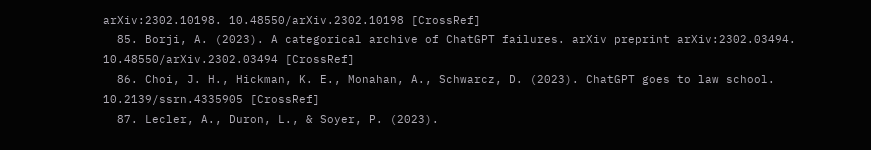arXiv:2302.10198. 10.48550/arXiv.2302.10198 [CrossRef]
  85. Borji, A. (2023). A categorical archive of ChatGPT failures. arXiv preprint arXiv:2302.03494. 10.48550/arXiv.2302.03494 [CrossRef]
  86. Choi, J. H., Hickman, K. E., Monahan, A., Schwarcz, D. (2023). ChatGPT goes to law school. 10.2139/ssrn.4335905 [CrossRef]
  87. Lecler, A., Duron, L., & Soyer, P. (2023).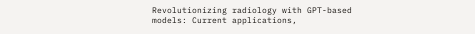Revolutionizing radiology with GPT-based models: Current applications,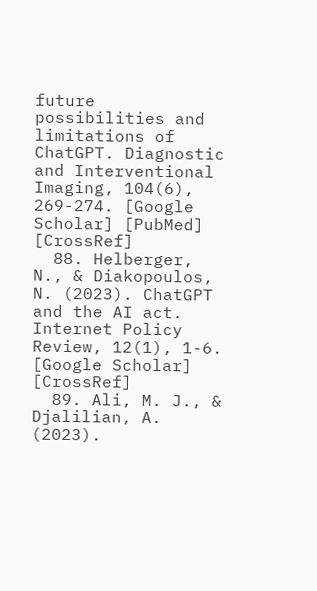future possibilities and limitations of ChatGPT. Diagnostic and Interventional Imaging, 104(6), 269-274. [Google Scholar] [PubMed] [CrossRef]
  88. Helberger, N., & Diakopoulos, N. (2023). ChatGPT and the AI act. Internet Policy Review, 12(1), 1-6. [Google Scholar] [CrossRef]
  89. Ali, M. J., & Djalilian, A. (2023).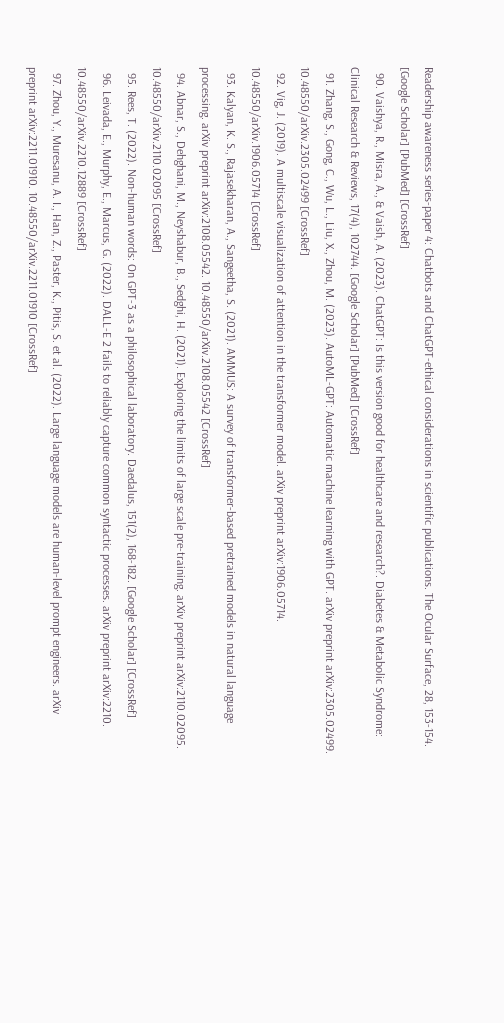Readership awareness series-paper 4: Chatbots and ChatGPT-ethical considerations in scientific publications. The Ocular Surface, 28, 153-154. [Google Scholar] [PubMed] [CrossRef]
  90. Vaishya, R., Misra, A., & Vaish, A. (2023). ChatGPT: Is this version good for healthcare and research?. Diabetes & Metabolic Syndrome: Clinical Research & Reviews, 17(4), 102744. [Google Scholar] [PubMed] [CrossRef]
  91. Zhang, S., Gong, C., Wu, L., Liu, X., Zhou, M. (2023). AutoML-GPT: Automatic machine learning with GPT. arXiv preprint arXiv:2305.02499. 10.48550/arXiv.2305.02499 [CrossRef]
  92. Vig, J. (2019). A multiscale visualization of attention in the transformer model. arXiv preprint arXiv:1906.05714. 10.48550/arXiv.1906.05714 [CrossRef]
  93. Kalyan, K. S., Rajasekharan, A., Sangeetha, S. (2021). AMMUS: A survey of transformer-based pretrained models in natural language processing. arXiv preprint arXiv:2108.05542. 10.48550/arXiv.2108.05542 [CrossRef]
  94. Abnar, S., Dehghani, M., Neyshabur, B., Sedghi, H. (2021). Exploring the limits of large scale pre-training. arXiv preprint arXiv:2110.02095. 10.48550/arXiv.2110.02095 [CrossRef]
  95. Rees, T. (2022). Non-human words: On GPT-3 as a philosophical laboratory. Daedalus, 151(2), 168-182. [Google Scholar] [CrossRef]
  96. Leivada, E., Murphy, E., Marcus, G. (2022). DALL-E 2 fails to reliably capture common syntactic processes. arXiv preprint arXiv:2210. 10.48550/arXiv.2210.12889 [CrossRef]
  97. Zhou, Y., Muresanu, A. I., Han, Z., Paster, K., Pitis, S. et al. (2022). Large language models are human-level prompt engineers. arXiv preprint arXiv:2211.01910. 10.48550/arXiv.2211.01910 [CrossRef]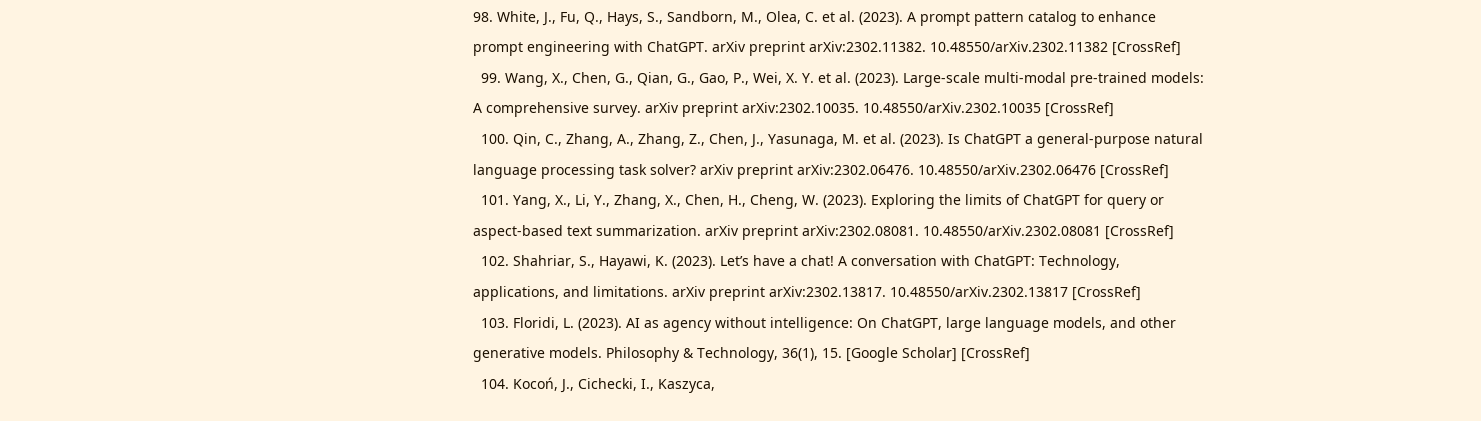98. White, J., Fu, Q., Hays, S., Sandborn, M., Olea, C. et al. (2023). A prompt pattern catalog to enhance prompt engineering with ChatGPT. arXiv preprint arXiv:2302.11382. 10.48550/arXiv.2302.11382 [CrossRef]
  99. Wang, X., Chen, G., Qian, G., Gao, P., Wei, X. Y. et al. (2023). Large-scale multi-modal pre-trained models: A comprehensive survey. arXiv preprint arXiv:2302.10035. 10.48550/arXiv.2302.10035 [CrossRef]
  100. Qin, C., Zhang, A., Zhang, Z., Chen, J., Yasunaga, M. et al. (2023). Is ChatGPT a general-purpose natural language processing task solver? arXiv preprint arXiv:2302.06476. 10.48550/arXiv.2302.06476 [CrossRef]
  101. Yang, X., Li, Y., Zhang, X., Chen, H., Cheng, W. (2023). Exploring the limits of ChatGPT for query or aspect-based text summarization. arXiv preprint arXiv:2302.08081. 10.48550/arXiv.2302.08081 [CrossRef]
  102. Shahriar, S., Hayawi, K. (2023). Let’s have a chat! A conversation with ChatGPT: Technology, applications, and limitations. arXiv preprint arXiv:2302.13817. 10.48550/arXiv.2302.13817 [CrossRef]
  103. Floridi, L. (2023). AI as agency without intelligence: On ChatGPT, large language models, and other generative models. Philosophy & Technology, 36(1), 15. [Google Scholar] [CrossRef]
  104. Kocoń, J., Cichecki, I., Kaszyca,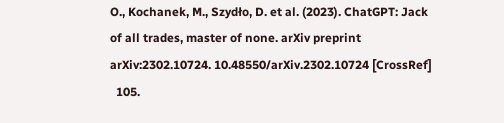O., Kochanek, M., Szydło, D. et al. (2023). ChatGPT: Jack of all trades, master of none. arXiv preprint arXiv:2302.10724. 10.48550/arXiv.2302.10724 [CrossRef]
  105.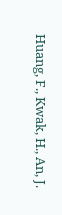Huang, F., Kwak, H., An, J.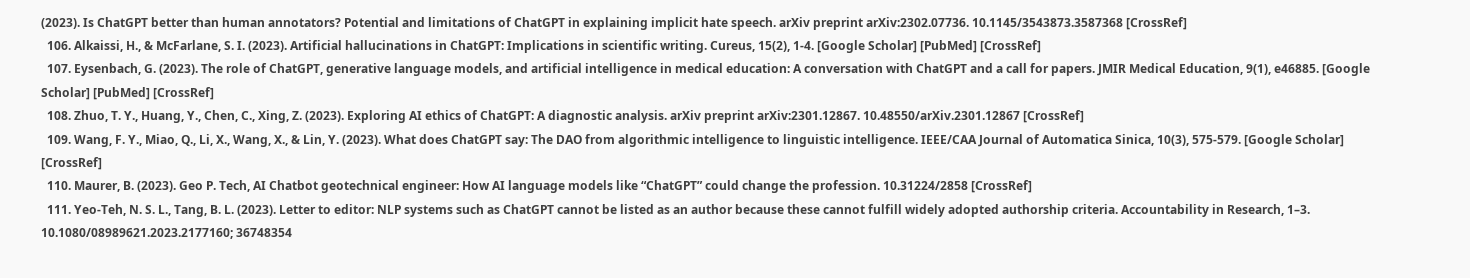(2023). Is ChatGPT better than human annotators? Potential and limitations of ChatGPT in explaining implicit hate speech. arXiv preprint arXiv:2302.07736. 10.1145/3543873.3587368 [CrossRef]
  106. Alkaissi, H., & McFarlane, S. I. (2023). Artificial hallucinations in ChatGPT: Implications in scientific writing. Cureus, 15(2), 1-4. [Google Scholar] [PubMed] [CrossRef]
  107. Eysenbach, G. (2023). The role of ChatGPT, generative language models, and artificial intelligence in medical education: A conversation with ChatGPT and a call for papers. JMIR Medical Education, 9(1), e46885. [Google Scholar] [PubMed] [CrossRef]
  108. Zhuo, T. Y., Huang, Y., Chen, C., Xing, Z. (2023). Exploring AI ethics of ChatGPT: A diagnostic analysis. arXiv preprint arXiv:2301.12867. 10.48550/arXiv.2301.12867 [CrossRef]
  109. Wang, F. Y., Miao, Q., Li, X., Wang, X., & Lin, Y. (2023). What does ChatGPT say: The DAO from algorithmic intelligence to linguistic intelligence. IEEE/CAA Journal of Automatica Sinica, 10(3), 575-579. [Google Scholar] [CrossRef]
  110. Maurer, B. (2023). Geo P. Tech, AI Chatbot geotechnical engineer: How AI language models like “ChatGPT” could change the profession. 10.31224/2858 [CrossRef]
  111. Yeo-Teh, N. S. L., Tang, B. L. (2023). Letter to editor: NLP systems such as ChatGPT cannot be listed as an author because these cannot fulfill widely adopted authorship criteria. Accountability in Research, 1–3. 10.1080/08989621.2023.2177160; 36748354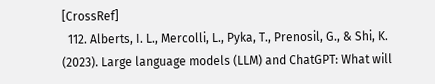[CrossRef]
  112. Alberts, I. L., Mercolli, L., Pyka, T., Prenosil, G., & Shi, K. (2023). Large language models (LLM) and ChatGPT: What will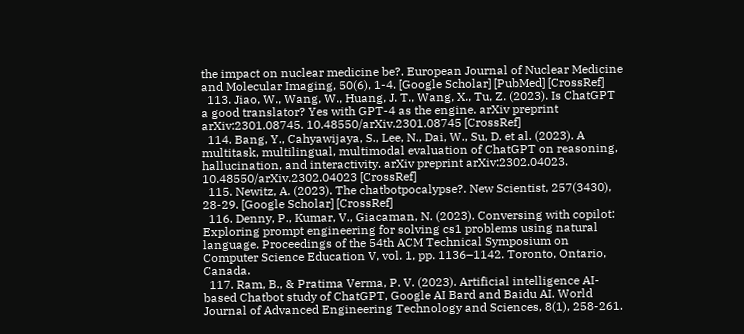the impact on nuclear medicine be?. European Journal of Nuclear Medicine and Molecular Imaging, 50(6), 1-4. [Google Scholar] [PubMed] [CrossRef]
  113. Jiao, W., Wang, W., Huang, J. T., Wang, X., Tu, Z. (2023). Is ChatGPT a good translator? Yes with GPT-4 as the engine. arXiv preprint arXiv:2301.08745. 10.48550/arXiv.2301.08745 [CrossRef]
  114. Bang, Y., Cahyawijaya, S., Lee, N., Dai, W., Su, D. et al. (2023). A multitask, multilingual, multimodal evaluation of ChatGPT on reasoning, hallucination, and interactivity. arXiv preprint arXiv:2302.04023. 10.48550/arXiv.2302.04023 [CrossRef]
  115. Newitz, A. (2023). The chatbotpocalypse?. New Scientist, 257(3430), 28-29. [Google Scholar] [CrossRef]
  116. Denny, P., Kumar, V., Giacaman, N. (2023). Conversing with copilot: Exploring prompt engineering for solving cs1 problems using natural language. Proceedings of the 54th ACM Technical Symposium on Computer Science Education V, vol. 1, pp. 1136–1142. Toronto, Ontario, Canada.
  117. Ram, B., & Pratima Verma, P. V. (2023). Artificial intelligence AI-based Chatbot study of ChatGPT, Google AI Bard and Baidu AI. World Journal of Advanced Engineering Technology and Sciences, 8(1), 258-261.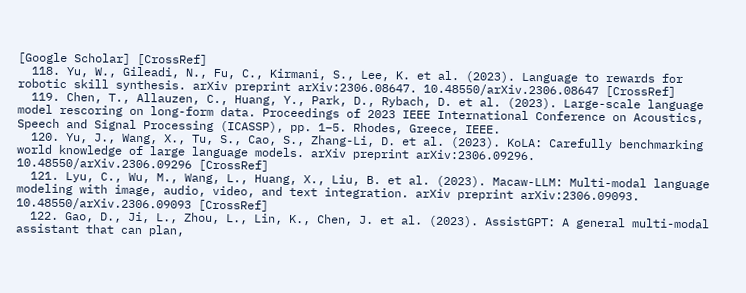[Google Scholar] [CrossRef]
  118. Yu, W., Gileadi, N., Fu, C., Kirmani, S., Lee, K. et al. (2023). Language to rewards for robotic skill synthesis. arXiv preprint arXiv:2306.08647. 10.48550/arXiv.2306.08647 [CrossRef]
  119. Chen, T., Allauzen, C., Huang, Y., Park, D., Rybach, D. et al. (2023). Large-scale language model rescoring on long-form data. Proceedings of 2023 IEEE International Conference on Acoustics, Speech and Signal Processing (ICASSP), pp. 1–5. Rhodes, Greece, IEEE.
  120. Yu, J., Wang, X., Tu, S., Cao, S., Zhang-Li, D. et al. (2023). KoLA: Carefully benchmarking world knowledge of large language models. arXiv preprint arXiv:2306.09296. 10.48550/arXiv.2306.09296 [CrossRef]
  121. Lyu, C., Wu, M., Wang, L., Huang, X., Liu, B. et al. (2023). Macaw-LLM: Multi-modal language modeling with image, audio, video, and text integration. arXiv preprint arXiv:2306.09093. 10.48550/arXiv.2306.09093 [CrossRef]
  122. Gao, D., Ji, L., Zhou, L., Lin, K., Chen, J. et al. (2023). AssistGPT: A general multi-modal assistant that can plan,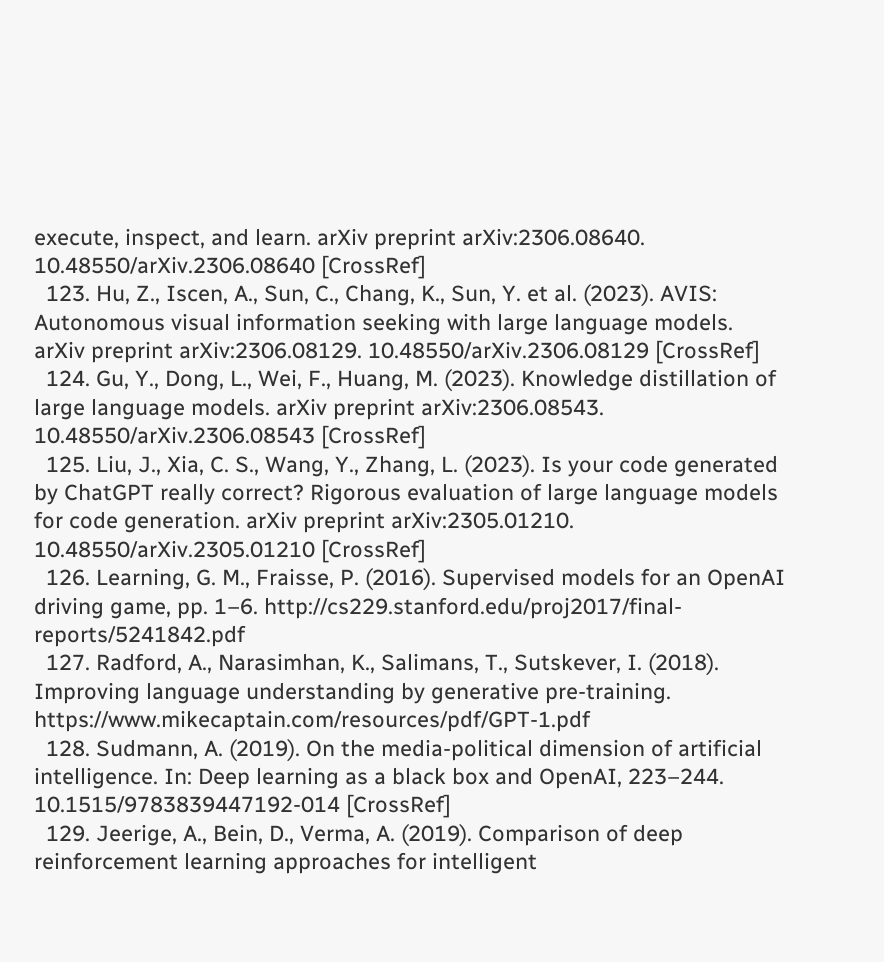execute, inspect, and learn. arXiv preprint arXiv:2306.08640. 10.48550/arXiv.2306.08640 [CrossRef]
  123. Hu, Z., Iscen, A., Sun, C., Chang, K., Sun, Y. et al. (2023). AVIS: Autonomous visual information seeking with large language models. arXiv preprint arXiv:2306.08129. 10.48550/arXiv.2306.08129 [CrossRef]
  124. Gu, Y., Dong, L., Wei, F., Huang, M. (2023). Knowledge distillation of large language models. arXiv preprint arXiv:2306.08543. 10.48550/arXiv.2306.08543 [CrossRef]
  125. Liu, J., Xia, C. S., Wang, Y., Zhang, L. (2023). Is your code generated by ChatGPT really correct? Rigorous evaluation of large language models for code generation. arXiv preprint arXiv:2305.01210. 10.48550/arXiv.2305.01210 [CrossRef]
  126. Learning, G. M., Fraisse, P. (2016). Supervised models for an OpenAI driving game, pp. 1–6. http://cs229.stanford.edu/proj2017/final-reports/5241842.pdf
  127. Radford, A., Narasimhan, K., Salimans, T., Sutskever, I. (2018). Improving language understanding by generative pre-training. https://www.mikecaptain.com/resources/pdf/GPT-1.pdf
  128. Sudmann, A. (2019). On the media-political dimension of artificial intelligence. In: Deep learning as a black box and OpenAI, 223–244. 10.1515/9783839447192-014 [CrossRef]
  129. Jeerige, A., Bein, D., Verma, A. (2019). Comparison of deep reinforcement learning approaches for intelligent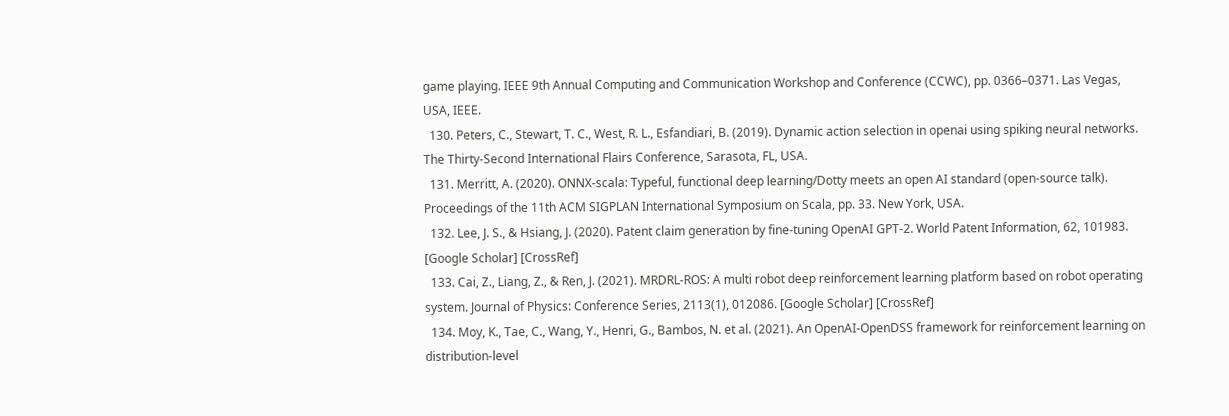game playing. IEEE 9th Annual Computing and Communication Workshop and Conference (CCWC), pp. 0366–0371. Las Vegas, USA, IEEE.
  130. Peters, C., Stewart, T. C., West, R. L., Esfandiari, B. (2019). Dynamic action selection in openai using spiking neural networks. The Thirty-Second International Flairs Conference, Sarasota, FL, USA.
  131. Merritt, A. (2020). ONNX-scala: Typeful, functional deep learning/Dotty meets an open AI standard (open-source talk). Proceedings of the 11th ACM SIGPLAN International Symposium on Scala, pp. 33. New York, USA.
  132. Lee, J. S., & Hsiang, J. (2020). Patent claim generation by fine-tuning OpenAI GPT-2. World Patent Information, 62, 101983. [Google Scholar] [CrossRef]
  133. Cai, Z., Liang, Z., & Ren, J. (2021). MRDRL-ROS: A multi robot deep reinforcement learning platform based on robot operating system. Journal of Physics: Conference Series, 2113(1), 012086. [Google Scholar] [CrossRef]
  134. Moy, K., Tae, C., Wang, Y., Henri, G., Bambos, N. et al. (2021). An OpenAI-OpenDSS framework for reinforcement learning on distribution-level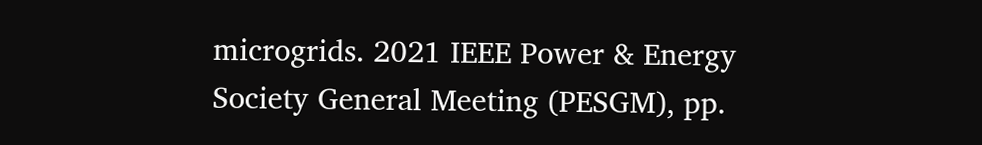microgrids. 2021 IEEE Power & Energy Society General Meeting (PESGM), pp.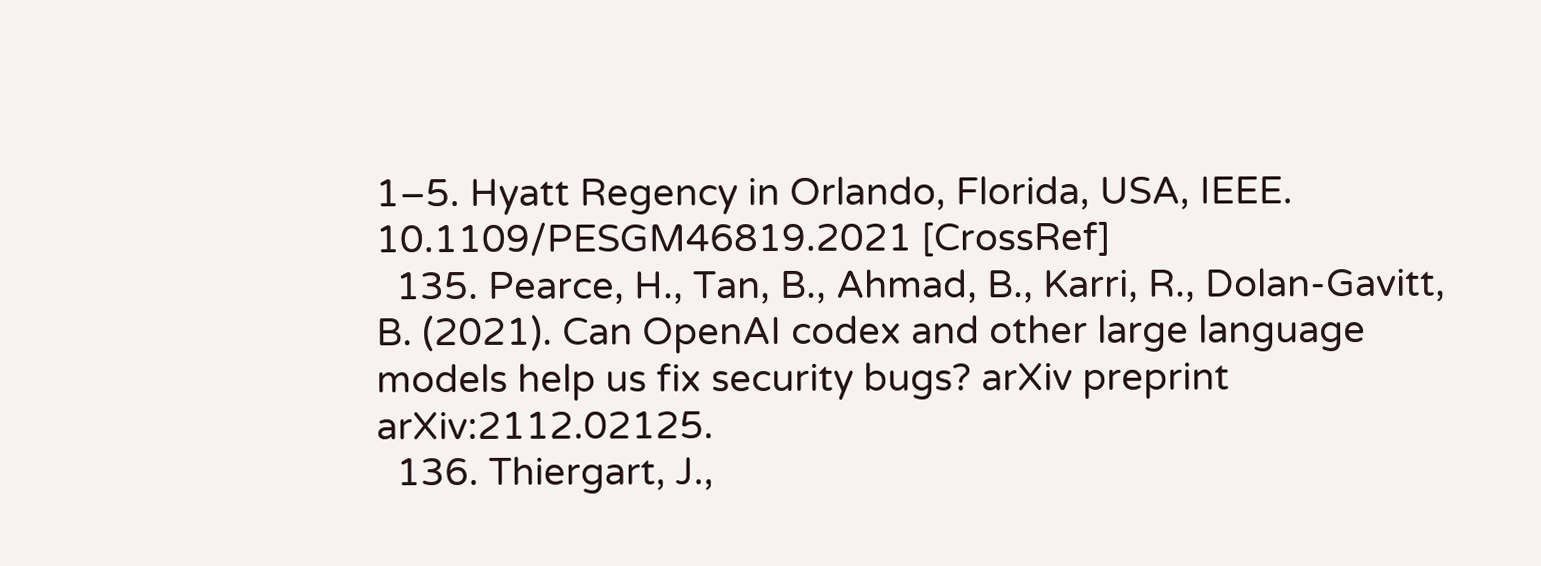1–5. Hyatt Regency in Orlando, Florida, USA, IEEE. 10.1109/PESGM46819.2021 [CrossRef]
  135. Pearce, H., Tan, B., Ahmad, B., Karri, R., Dolan-Gavitt, B. (2021). Can OpenAI codex and other large language models help us fix security bugs? arXiv preprint arXiv:2112.02125.
  136. Thiergart, J.,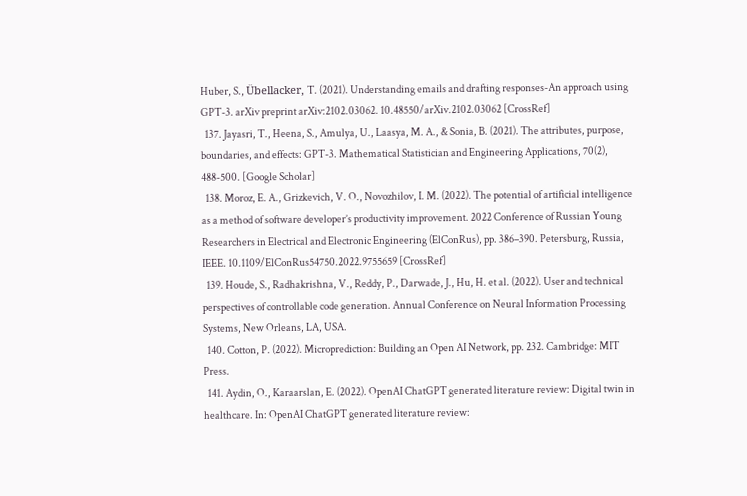Huber, S., Übellacker, T. (2021). Understanding emails and drafting responses-An approach using GPT-3. arXiv preprint arXiv:2102.03062. 10.48550/arXiv.2102.03062 [CrossRef]
  137. Jayasri, T., Heena, S., Amulya, U., Laasya, M. A., & Sonia, B. (2021). The attributes, purpose, boundaries, and effects: GPT-3. Mathematical Statistician and Engineering Applications, 70(2), 488-500. [Google Scholar]
  138. Moroz, E. A., Grizkevich, V. O., Novozhilov, I. M. (2022). The potential of artificial intelligence as a method of software developer’s productivity improvement. 2022 Conference of Russian Young Researchers in Electrical and Electronic Engineering (ElConRus), pp. 386–390. Petersburg, Russia, IEEE. 10.1109/ElConRus54750.2022.9755659 [CrossRef]
  139. Houde, S., Radhakrishna, V., Reddy, P., Darwade, J., Hu, H. et al. (2022). User and technical perspectives of controllable code generation. Annual Conference on Neural Information Processing Systems, New Orleans, LA, USA.
  140. Cotton, P. (2022). Microprediction: Building an Open AI Network, pp. 232. Cambridge: MIT Press.
  141. Aydin, O., Karaarslan, E. (2022). OpenAI ChatGPT generated literature review: Digital twin in healthcare. In: OpenAI ChatGPT generated literature review: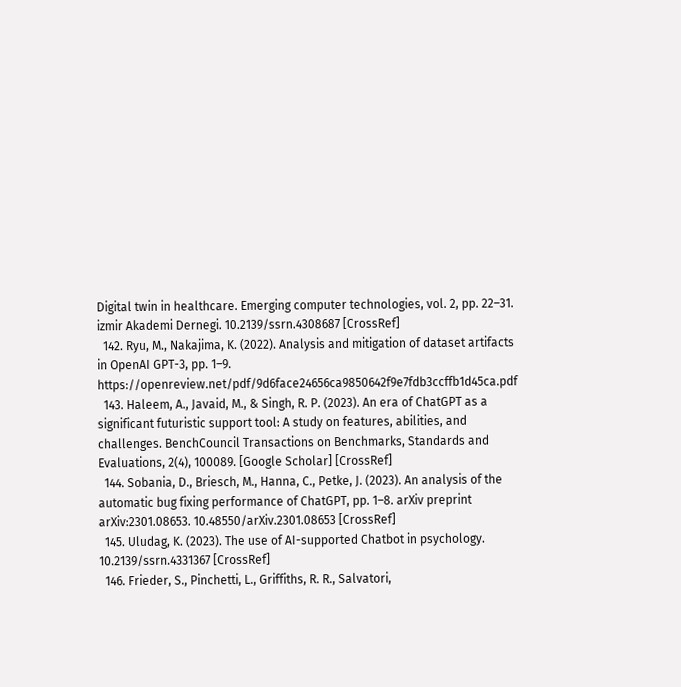Digital twin in healthcare. Emerging computer technologies, vol. 2, pp. 22–31. izmir Akademi Dernegi. 10.2139/ssrn.4308687 [CrossRef]
  142. Ryu, M., Nakajima, K. (2022). Analysis and mitigation of dataset artifacts in OpenAI GPT-3, pp. 1–9. https://openreview.net/pdf/9d6face24656ca9850642f9e7fdb3ccffb1d45ca.pdf
  143. Haleem, A., Javaid, M., & Singh, R. P. (2023). An era of ChatGPT as a significant futuristic support tool: A study on features, abilities, and challenges. BenchCouncil Transactions on Benchmarks, Standards and Evaluations, 2(4), 100089. [Google Scholar] [CrossRef]
  144. Sobania, D., Briesch, M., Hanna, C., Petke, J. (2023). An analysis of the automatic bug fixing performance of ChatGPT, pp. 1–8. arXiv preprint arXiv:2301.08653. 10.48550/arXiv.2301.08653 [CrossRef]
  145. Uludag, K. (2023). The use of AI-supported Chatbot in psychology. 10.2139/ssrn.4331367 [CrossRef]
  146. Frieder, S., Pinchetti, L., Griffiths, R. R., Salvatori,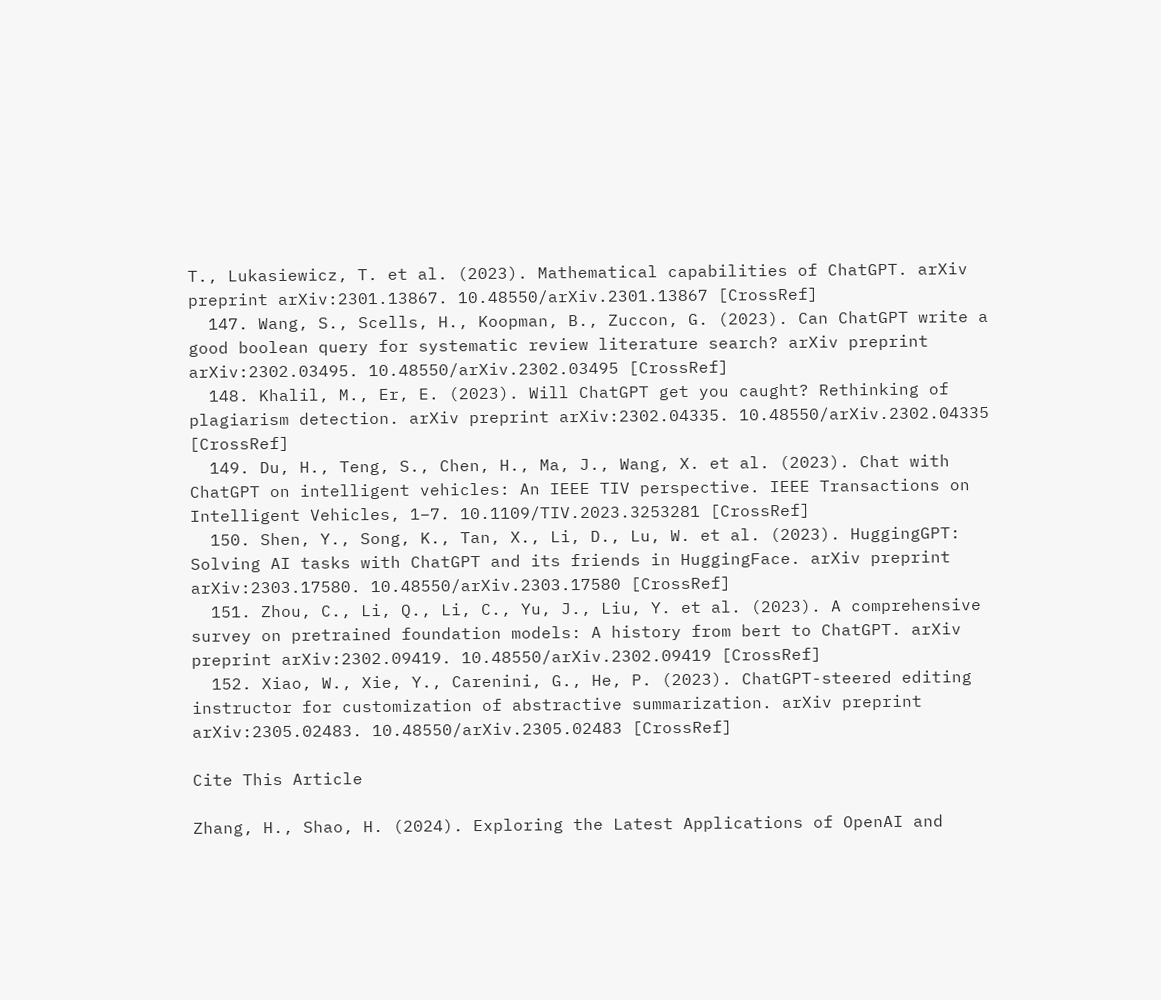T., Lukasiewicz, T. et al. (2023). Mathematical capabilities of ChatGPT. arXiv preprint arXiv:2301.13867. 10.48550/arXiv.2301.13867 [CrossRef]
  147. Wang, S., Scells, H., Koopman, B., Zuccon, G. (2023). Can ChatGPT write a good boolean query for systematic review literature search? arXiv preprint arXiv:2302.03495. 10.48550/arXiv.2302.03495 [CrossRef]
  148. Khalil, M., Er, E. (2023). Will ChatGPT get you caught? Rethinking of plagiarism detection. arXiv preprint arXiv:2302.04335. 10.48550/arXiv.2302.04335 [CrossRef]
  149. Du, H., Teng, S., Chen, H., Ma, J., Wang, X. et al. (2023). Chat with ChatGPT on intelligent vehicles: An IEEE TIV perspective. IEEE Transactions on Intelligent Vehicles, 1–7. 10.1109/TIV.2023.3253281 [CrossRef]
  150. Shen, Y., Song, K., Tan, X., Li, D., Lu, W. et al. (2023). HuggingGPT: Solving AI tasks with ChatGPT and its friends in HuggingFace. arXiv preprint arXiv:2303.17580. 10.48550/arXiv.2303.17580 [CrossRef]
  151. Zhou, C., Li, Q., Li, C., Yu, J., Liu, Y. et al. (2023). A comprehensive survey on pretrained foundation models: A history from bert to ChatGPT. arXiv preprint arXiv:2302.09419. 10.48550/arXiv.2302.09419 [CrossRef]
  152. Xiao, W., Xie, Y., Carenini, G., He, P. (2023). ChatGPT-steered editing instructor for customization of abstractive summarization. arXiv preprint arXiv:2305.02483. 10.48550/arXiv.2305.02483 [CrossRef]

Cite This Article

Zhang, H., Shao, H. (2024). Exploring the Latest Applications of OpenAI and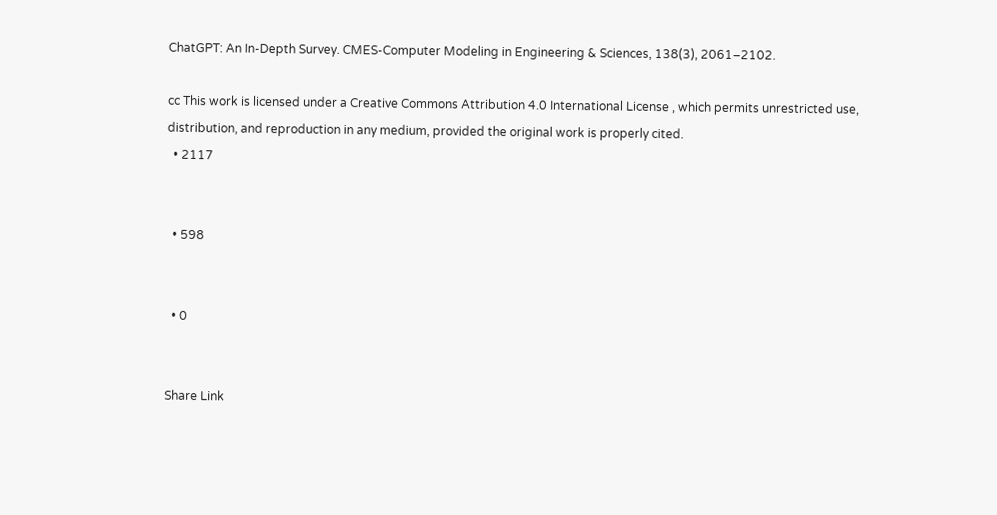ChatGPT: An In-Depth Survey. CMES-Computer Modeling in Engineering & Sciences, 138(3), 2061–2102.

cc This work is licensed under a Creative Commons Attribution 4.0 International License , which permits unrestricted use, distribution, and reproduction in any medium, provided the original work is properly cited.
  • 2117


  • 598


  • 0


Share Link